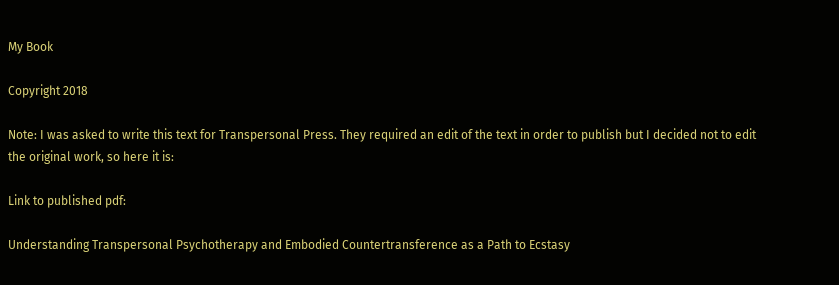My Book

Copyright 2018

Note: I was asked to write this text for Transpersonal Press. They required an edit of the text in order to publish but I decided not to edit the original work, so here it is:

Link to published pdf:

Understanding Transpersonal Psychotherapy and Embodied Countertransference as a Path to Ecstasy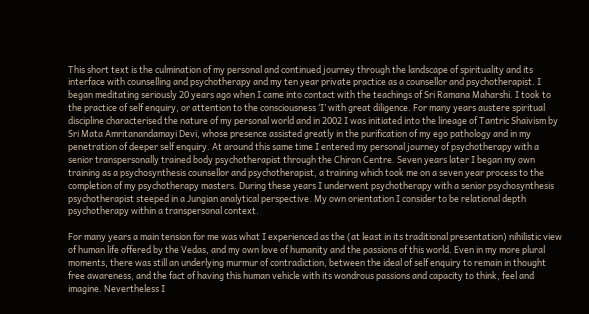This short text is the culmination of my personal and continued journey through the landscape of spirituality and its interface with counselling and psychotherapy and my ten year private practice as a counsellor and psychotherapist. I began meditating seriously 20 years ago when I came into contact with the teachings of Sri Ramana Maharshi. I took to the practice of self enquiry, or attention to the consciousness ‘I’ with great diligence. For many years austere spiritual discipline characterised the nature of my personal world and in 2002 I was initiated into the lineage of Tantric Shaivism by Sri Mata Amritanandamayi Devi, whose presence assisted greatly in the purification of my ego pathology and in my penetration of deeper self enquiry. At around this same time I entered my personal journey of psychotherapy with a senior transpersonally trained body psychotherapist through the Chiron Centre. Seven years later I began my own training as a psychosynthesis counsellor and psychotherapist, a training which took me on a seven year process to the completion of my psychotherapy masters. During these years I underwent psychotherapy with a senior psychosynthesis psychotherapist steeped in a Jungian analytical perspective. My own orientation I consider to be relational depth psychotherapy within a transpersonal context.

For many years a main tension for me was what I experienced as the (at least in its traditional presentation) nihilistic view of human life offered by the Vedas, and my own love of humanity and the passions of this world. Even in my more plural moments, there was still an underlying murmur of contradiction, between the ideal of self enquiry to remain in thought free awareness, and the fact of having this human vehicle with its wondrous passions and capacity to think, feel and imagine. Nevertheless I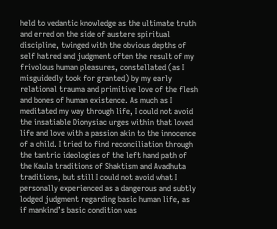held to vedantic knowledge as the ultimate truth and erred on the side of austere spiritual discipline, twinged with the obvious depths of self hatred and judgment often the result of my frivolous human pleasures, constellated (as I misguidedly took for granted) by my early relational trauma and primitive love of the flesh and bones of human existence. As much as I meditated my way through life, I could not avoid the insatiable Dionysiac urges within that loved life and love with a passion akin to the innocence of a child. I tried to find reconciliation through the tantric ideologies of the left hand path of the Kaula traditions of Shaktism and Avadhuta traditions, but still I could not avoid what I personally experienced as a dangerous and subtly lodged judgment regarding basic human life, as if mankind’s basic condition was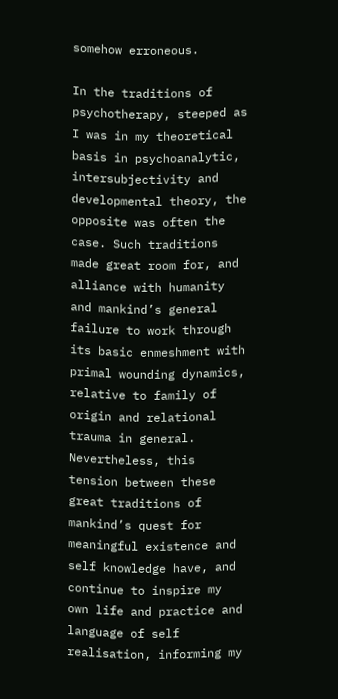somehow erroneous.

In the traditions of psychotherapy, steeped as I was in my theoretical basis in psychoanalytic, intersubjectivity and developmental theory, the opposite was often the case. Such traditions made great room for, and alliance with humanity and mankind’s general failure to work through its basic enmeshment with primal wounding dynamics, relative to family of origin and relational trauma in general. Nevertheless, this tension between these great traditions of mankind’s quest for meaningful existence and self knowledge have, and continue to inspire my own life and practice and language of self realisation, informing my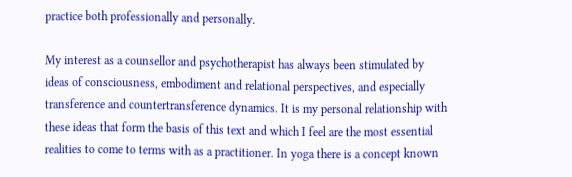practice both professionally and personally.

My interest as a counsellor and psychotherapist has always been stimulated by ideas of consciousness, embodiment and relational perspectives, and especially transference and countertransference dynamics. It is my personal relationship with these ideas that form the basis of this text and which I feel are the most essential realities to come to terms with as a practitioner. In yoga there is a concept known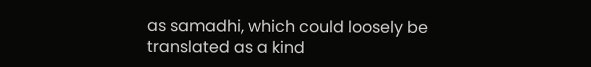as samadhi, which could loosely be translated as a kind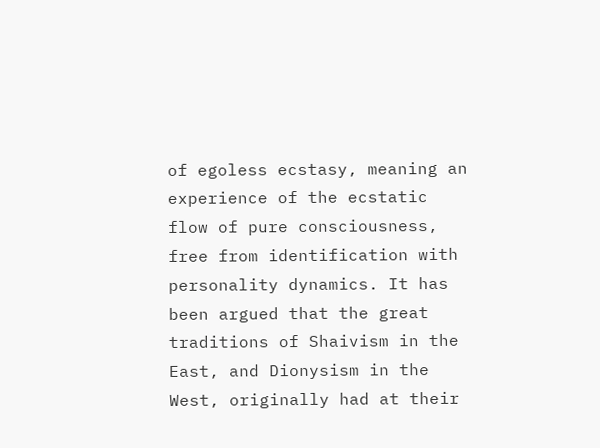of egoless ecstasy, meaning an experience of the ecstatic flow of pure consciousness, free from identification with personality dynamics. It has been argued that the great traditions of Shaivism in the East, and Dionysism in the West, originally had at their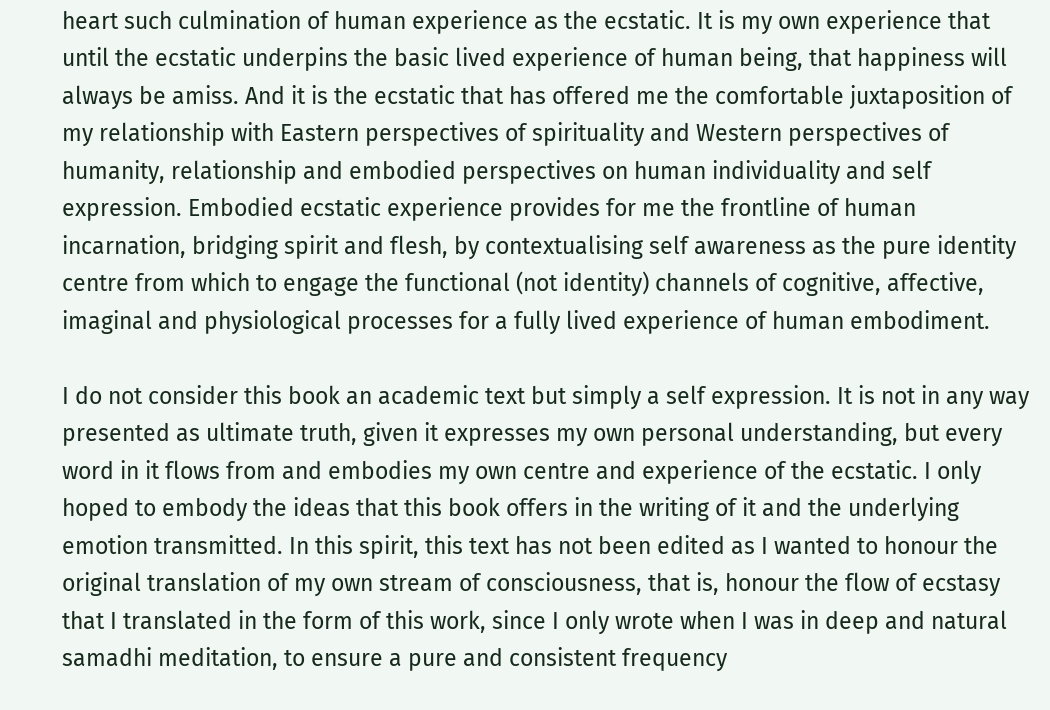heart such culmination of human experience as the ecstatic. It is my own experience that until the ecstatic underpins the basic lived experience of human being, that happiness will always be amiss. And it is the ecstatic that has offered me the comfortable juxtaposition of my relationship with Eastern perspectives of spirituality and Western perspectives of humanity, relationship and embodied perspectives on human individuality and self expression. Embodied ecstatic experience provides for me the frontline of human incarnation, bridging spirit and flesh, by contextualising self awareness as the pure identity centre from which to engage the functional (not identity) channels of cognitive, affective, imaginal and physiological processes for a fully lived experience of human embodiment.

I do not consider this book an academic text but simply a self expression. It is not in any way presented as ultimate truth, given it expresses my own personal understanding, but every word in it flows from and embodies my own centre and experience of the ecstatic. I only hoped to embody the ideas that this book offers in the writing of it and the underlying emotion transmitted. In this spirit, this text has not been edited as I wanted to honour the original translation of my own stream of consciousness, that is, honour the flow of ecstasy that I translated in the form of this work, since I only wrote when I was in deep and natural samadhi meditation, to ensure a pure and consistent frequency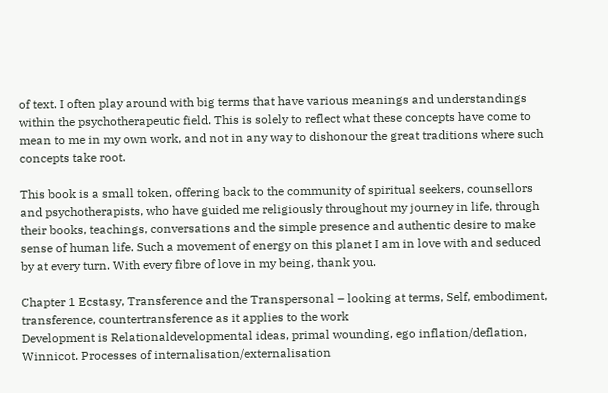of text. I often play around with big terms that have various meanings and understandings within the psychotherapeutic field. This is solely to reflect what these concepts have come to mean to me in my own work, and not in any way to dishonour the great traditions where such concepts take root.

This book is a small token, offering back to the community of spiritual seekers, counsellors and psychotherapists, who have guided me religiously throughout my journey in life, through their books, teachings, conversations and the simple presence and authentic desire to make sense of human life. Such a movement of energy on this planet I am in love with and seduced by at every turn. With every fibre of love in my being, thank you.

Chapter 1 Ecstasy, Transference and the Transpersonal – looking at terms, Self, embodiment, transference, countertransference as it applies to the work
Development is Relationaldevelopmental ideas, primal wounding, ego inflation/deflation, Winnicot. Processes of internalisation/externalisation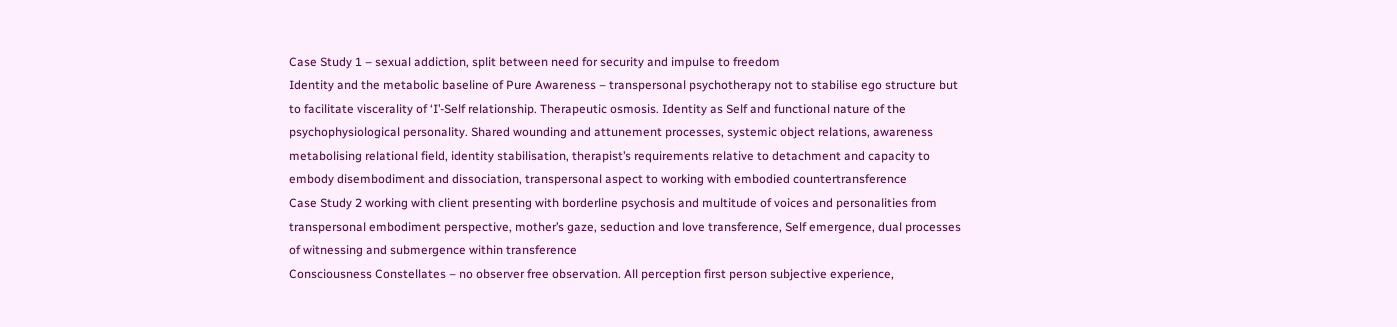Case Study 1 – sexual addiction, split between need for security and impulse to freedom
Identity and the metabolic baseline of Pure Awareness – transpersonal psychotherapy not to stabilise ego structure but to facilitate viscerality of ‘I’-Self relationship. Therapeutic osmosis. Identity as Self and functional nature of the psychophysiological personality. Shared wounding and attunement processes, systemic object relations, awareness metabolising relational field, identity stabilisation, therapist’s requirements relative to detachment and capacity to embody disembodiment and dissociation, transpersonal aspect to working with embodied countertransference
Case Study 2 working with client presenting with borderline psychosis and multitude of voices and personalities from transpersonal embodiment perspective, mother’s gaze, seduction and love transference, Self emergence, dual processes of witnessing and submergence within transference
Consciousness Constellates – no observer free observation. All perception first person subjective experience,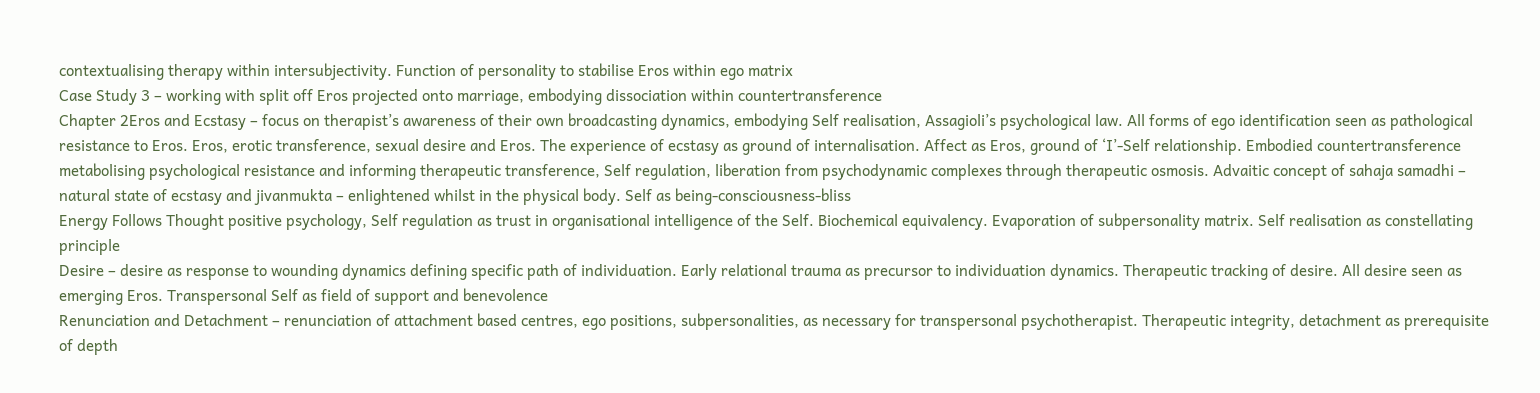contextualising therapy within intersubjectivity. Function of personality to stabilise Eros within ego matrix
Case Study 3 – working with split off Eros projected onto marriage, embodying dissociation within countertransference
Chapter 2Eros and Ecstasy – focus on therapist’s awareness of their own broadcasting dynamics, embodying Self realisation, Assagioli’s psychological law. All forms of ego identification seen as pathological resistance to Eros. Eros, erotic transference, sexual desire and Eros. The experience of ecstasy as ground of internalisation. Affect as Eros, ground of ‘I’-Self relationship. Embodied countertransference metabolising psychological resistance and informing therapeutic transference, Self regulation, liberation from psychodynamic complexes through therapeutic osmosis. Advaitic concept of sahaja samadhi – natural state of ecstasy and jivanmukta – enlightened whilst in the physical body. Self as being-consciousness-bliss
Energy Follows Thought positive psychology, Self regulation as trust in organisational intelligence of the Self. Biochemical equivalency. Evaporation of subpersonality matrix. Self realisation as constellating principle
Desire – desire as response to wounding dynamics defining specific path of individuation. Early relational trauma as precursor to individuation dynamics. Therapeutic tracking of desire. All desire seen as emerging Eros. Transpersonal Self as field of support and benevolence
Renunciation and Detachment – renunciation of attachment based centres, ego positions, subpersonalities, as necessary for transpersonal psychotherapist. Therapeutic integrity, detachment as prerequisite of depth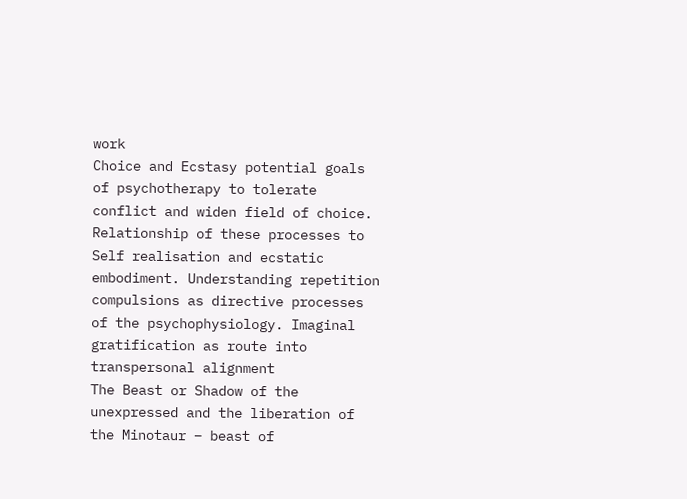work
Choice and Ecstasy potential goals of psychotherapy to tolerate conflict and widen field of choice. Relationship of these processes to Self realisation and ecstatic embodiment. Understanding repetition compulsions as directive processes of the psychophysiology. Imaginal gratification as route into transpersonal alignment
The Beast or Shadow of the unexpressed and the liberation of the Minotaur – beast of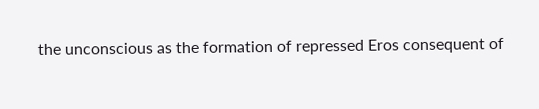the unconscious as the formation of repressed Eros consequent of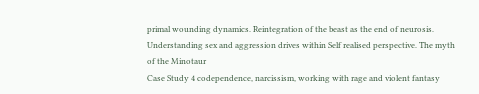primal wounding dynamics. Reintegration of the beast as the end of neurosis. Understanding sex and aggression drives within Self realised perspective. The myth of the Minotaur
Case Study 4 codependence, narcissism, working with rage and violent fantasy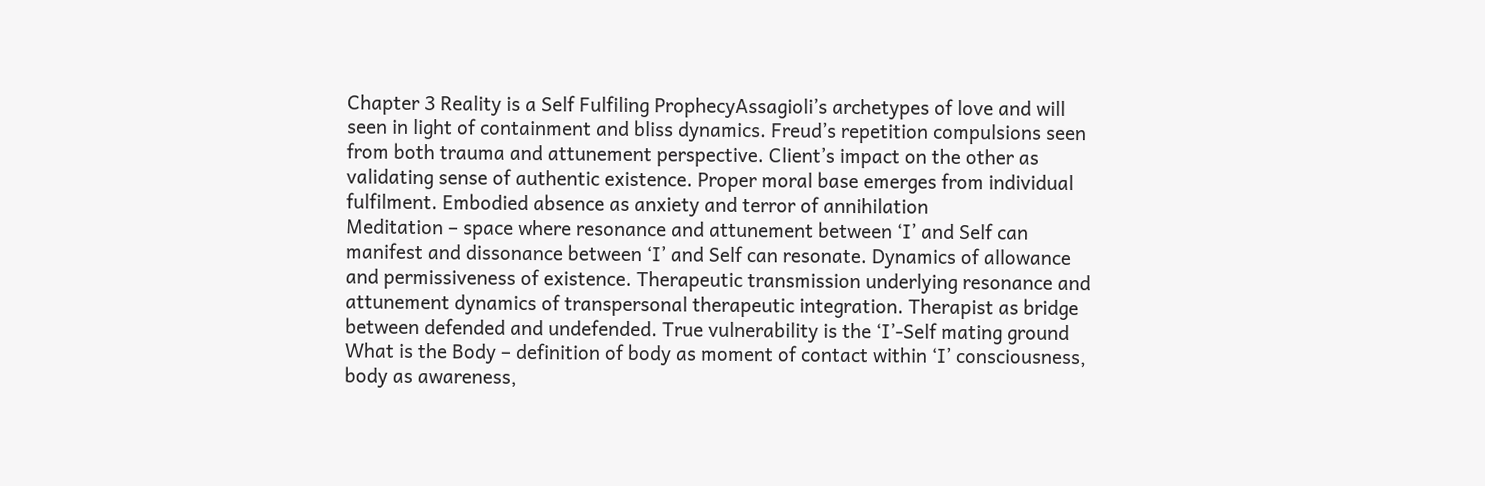Chapter 3 Reality is a Self Fulfiling ProphecyAssagioli’s archetypes of love and will seen in light of containment and bliss dynamics. Freud’s repetition compulsions seen from both trauma and attunement perspective. Client’s impact on the other as validating sense of authentic existence. Proper moral base emerges from individual fulfilment. Embodied absence as anxiety and terror of annihilation
Meditation – space where resonance and attunement between ‘I’ and Self can manifest and dissonance between ‘I’ and Self can resonate. Dynamics of allowance and permissiveness of existence. Therapeutic transmission underlying resonance and attunement dynamics of transpersonal therapeutic integration. Therapist as bridge between defended and undefended. True vulnerability is the ‘I’-Self mating ground
What is the Body – definition of body as moment of contact within ‘I’ consciousness, body as awareness,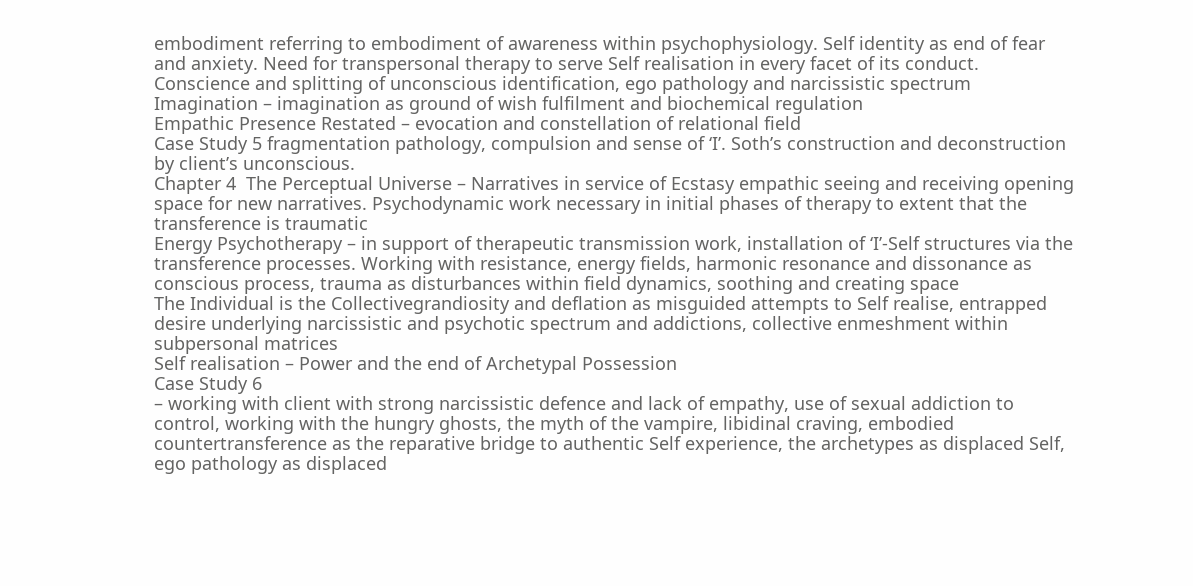embodiment referring to embodiment of awareness within psychophysiology. Self identity as end of fear and anxiety. Need for transpersonal therapy to serve Self realisation in every facet of its conduct. Conscience and splitting of unconscious identification, ego pathology and narcissistic spectrum
Imagination – imagination as ground of wish fulfilment and biochemical regulation
Empathic Presence Restated – evocation and constellation of relational field
Case Study 5 fragmentation pathology, compulsion and sense of ‘I’. Soth’s construction and deconstruction by client’s unconscious.
Chapter 4  The Perceptual Universe – Narratives in service of Ecstasy empathic seeing and receiving opening space for new narratives. Psychodynamic work necessary in initial phases of therapy to extent that the transference is traumatic
Energy Psychotherapy – in support of therapeutic transmission work, installation of ‘I’-Self structures via the transference processes. Working with resistance, energy fields, harmonic resonance and dissonance as conscious process, trauma as disturbances within field dynamics, soothing and creating space
The Individual is the Collectivegrandiosity and deflation as misguided attempts to Self realise, entrapped desire underlying narcissistic and psychotic spectrum and addictions, collective enmeshment within subpersonal matrices
Self realisation – Power and the end of Archetypal Possession
Case Study 6
– working with client with strong narcissistic defence and lack of empathy, use of sexual addiction to control, working with the hungry ghosts, the myth of the vampire, libidinal craving, embodied countertransference as the reparative bridge to authentic Self experience, the archetypes as displaced Self, ego pathology as displaced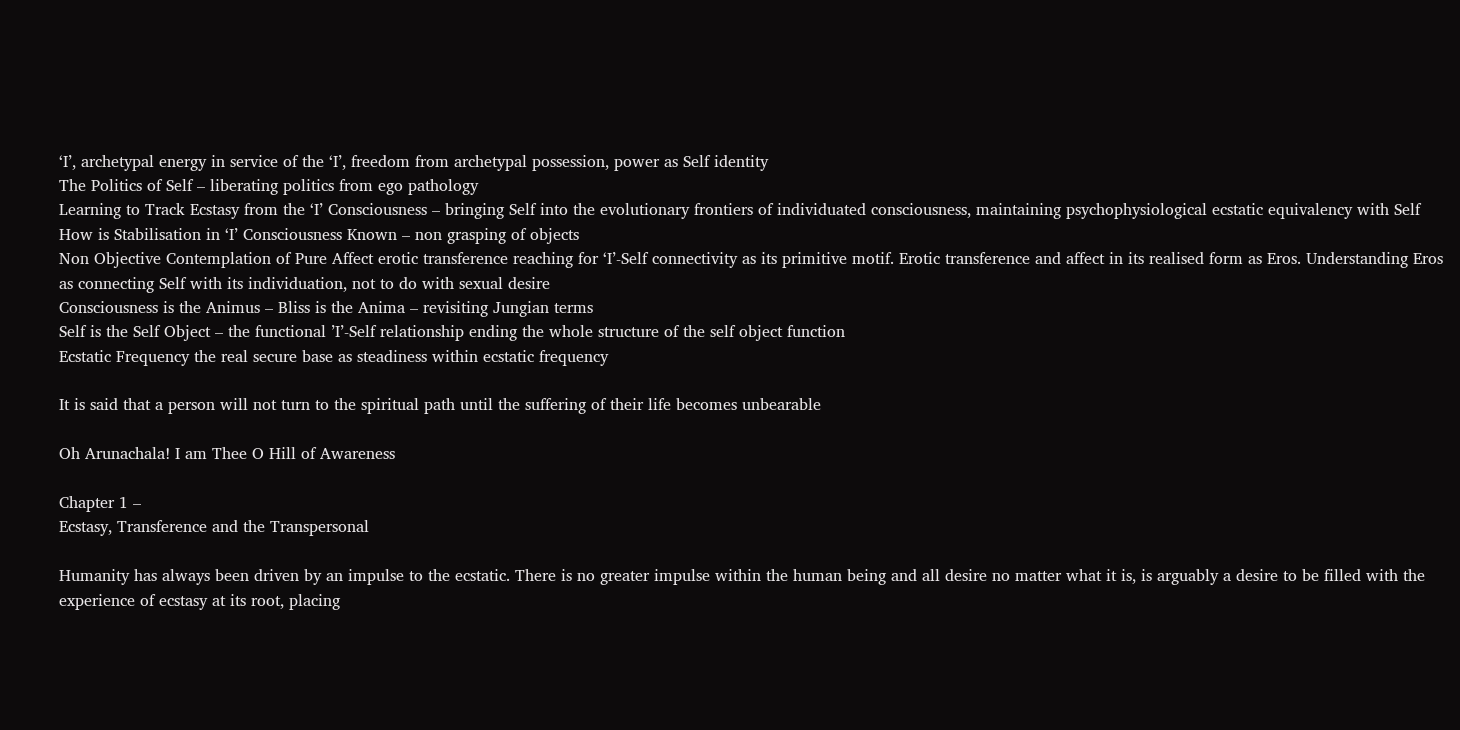‘I’, archetypal energy in service of the ‘I’, freedom from archetypal possession, power as Self identity
The Politics of Self – liberating politics from ego pathology
Learning to Track Ecstasy from the ‘I’ Consciousness – bringing Self into the evolutionary frontiers of individuated consciousness, maintaining psychophysiological ecstatic equivalency with Self
How is Stabilisation in ‘I’ Consciousness Known – non grasping of objects
Non Objective Contemplation of Pure Affect erotic transference reaching for ‘I’-Self connectivity as its primitive motif. Erotic transference and affect in its realised form as Eros. Understanding Eros as connecting Self with its individuation, not to do with sexual desire
Consciousness is the Animus – Bliss is the Anima – revisiting Jungian terms
Self is the Self Object – the functional ’I’-Self relationship ending the whole structure of the self object function
Ecstatic Frequency the real secure base as steadiness within ecstatic frequency

It is said that a person will not turn to the spiritual path until the suffering of their life becomes unbearable

Oh Arunachala! I am Thee O Hill of Awareness

Chapter 1 –
Ecstasy, Transference and the Transpersonal

Humanity has always been driven by an impulse to the ecstatic. There is no greater impulse within the human being and all desire no matter what it is, is arguably a desire to be filled with the experience of ecstasy at its root, placing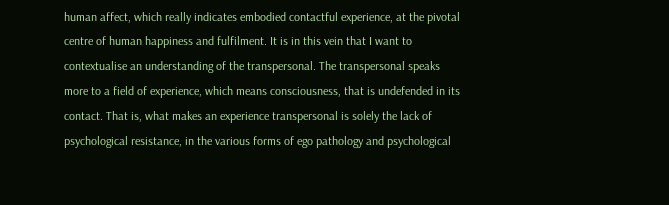human affect, which really indicates embodied contactful experience, at the pivotal centre of human happiness and fulfilment. It is in this vein that I want to contextualise an understanding of the transpersonal. The transpersonal speaks more to a field of experience, which means consciousness, that is undefended in its contact. That is, what makes an experience transpersonal is solely the lack of psychological resistance, in the various forms of ego pathology and psychological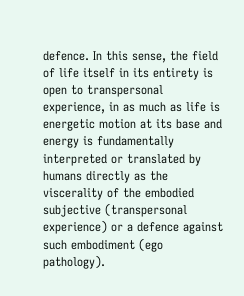defence. In this sense, the field of life itself in its entirety is open to transpersonal experience, in as much as life is energetic motion at its base and energy is fundamentally interpreted or translated by humans directly as the viscerality of the embodied subjective (transpersonal experience) or a defence against such embodiment (ego pathology).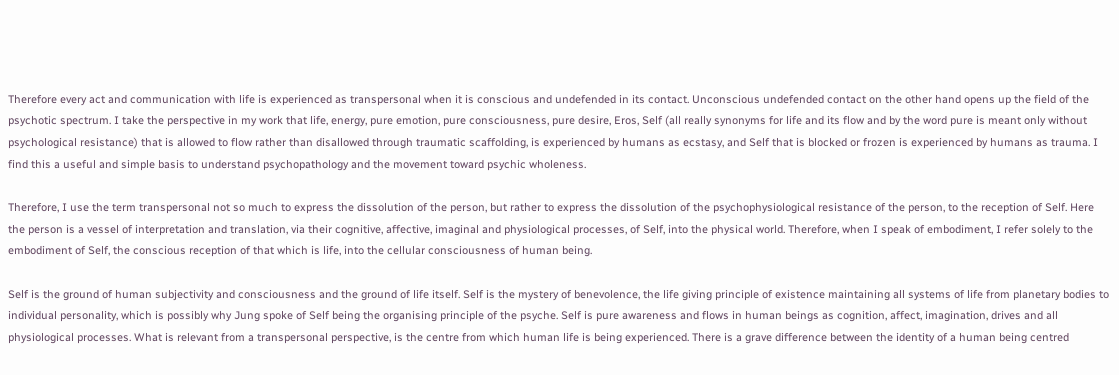Therefore every act and communication with life is experienced as transpersonal when it is conscious and undefended in its contact. Unconscious undefended contact on the other hand opens up the field of the psychotic spectrum. I take the perspective in my work that life, energy, pure emotion, pure consciousness, pure desire, Eros, Self (all really synonyms for life and its flow and by the word pure is meant only without psychological resistance) that is allowed to flow rather than disallowed through traumatic scaffolding, is experienced by humans as ecstasy, and Self that is blocked or frozen is experienced by humans as trauma. I find this a useful and simple basis to understand psychopathology and the movement toward psychic wholeness.

Therefore, I use the term transpersonal not so much to express the dissolution of the person, but rather to express the dissolution of the psychophysiological resistance of the person, to the reception of Self. Here the person is a vessel of interpretation and translation, via their cognitive, affective, imaginal and physiological processes, of Self, into the physical world. Therefore, when I speak of embodiment, I refer solely to the embodiment of Self, the conscious reception of that which is life, into the cellular consciousness of human being.

Self is the ground of human subjectivity and consciousness and the ground of life itself. Self is the mystery of benevolence, the life giving principle of existence maintaining all systems of life from planetary bodies to individual personality, which is possibly why Jung spoke of Self being the organising principle of the psyche. Self is pure awareness and flows in human beings as cognition, affect, imagination, drives and all physiological processes. What is relevant from a transpersonal perspective, is the centre from which human life is being experienced. There is a grave difference between the identity of a human being centred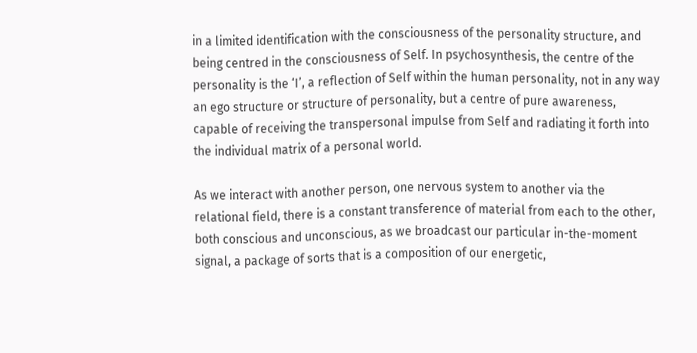in a limited identification with the consciousness of the personality structure, and being centred in the consciousness of Self. In psychosynthesis, the centre of the personality is the ‘I’, a reflection of Self within the human personality, not in any way an ego structure or structure of personality, but a centre of pure awareness, capable of receiving the transpersonal impulse from Self and radiating it forth into the individual matrix of a personal world.

As we interact with another person, one nervous system to another via the relational field, there is a constant transference of material from each to the other, both conscious and unconscious, as we broadcast our particular in-the-moment signal, a package of sorts that is a composition of our energetic,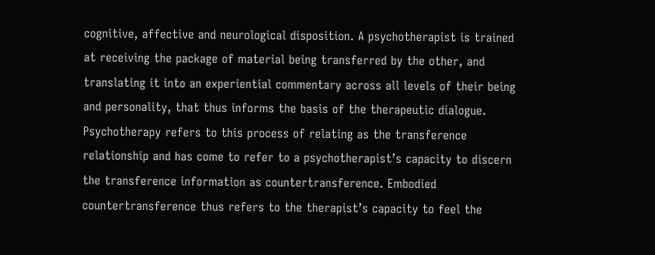cognitive, affective and neurological disposition. A psychotherapist is trained at receiving the package of material being transferred by the other, and translating it into an experiential commentary across all levels of their being and personality, that thus informs the basis of the therapeutic dialogue. Psychotherapy refers to this process of relating as the transference relationship and has come to refer to a psychotherapist’s capacity to discern the transference information as countertransference. Embodied countertransference thus refers to the therapist’s capacity to feel the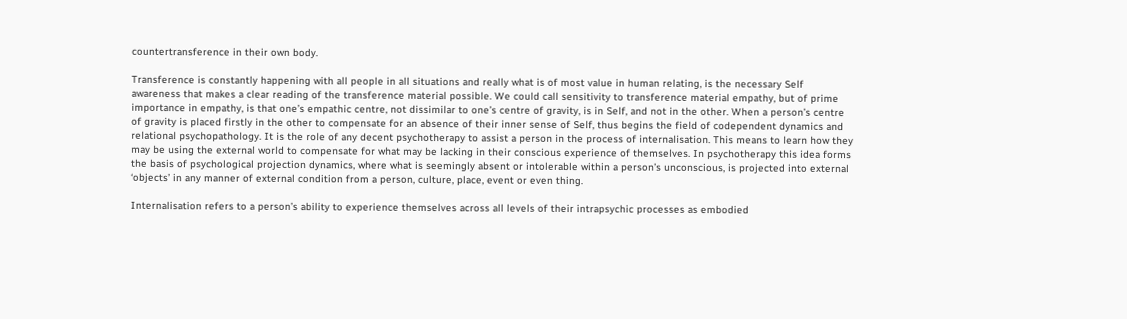countertransference in their own body.

Transference is constantly happening with all people in all situations and really what is of most value in human relating, is the necessary Self awareness that makes a clear reading of the transference material possible. We could call sensitivity to transference material empathy, but of prime importance in empathy, is that one’s empathic centre, not dissimilar to one’s centre of gravity, is in Self, and not in the other. When a person’s centre of gravity is placed firstly in the other to compensate for an absence of their inner sense of Self, thus begins the field of codependent dynamics and relational psychopathology. It is the role of any decent psychotherapy to assist a person in the process of internalisation. This means to learn how they may be using the external world to compensate for what may be lacking in their conscious experience of themselves. In psychotherapy this idea forms the basis of psychological projection dynamics, where what is seemingly absent or intolerable within a person’s unconscious, is projected into external ‘objects’ in any manner of external condition from a person, culture, place, event or even thing.

Internalisation refers to a person’s ability to experience themselves across all levels of their intrapsychic processes as embodied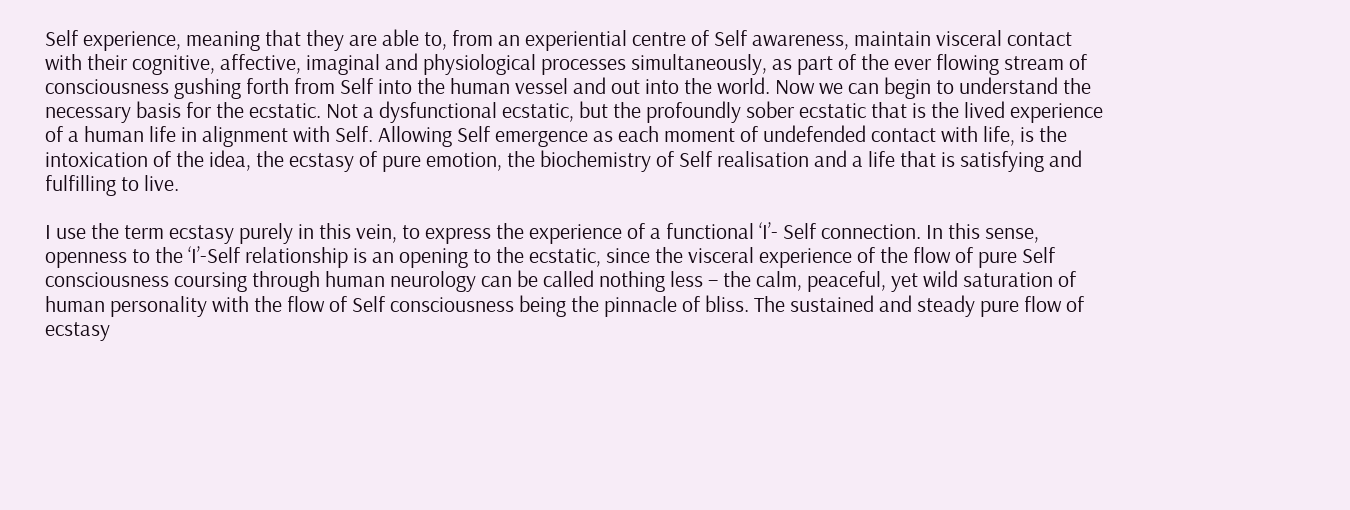Self experience, meaning that they are able to, from an experiential centre of Self awareness, maintain visceral contact with their cognitive, affective, imaginal and physiological processes simultaneously, as part of the ever flowing stream of consciousness gushing forth from Self into the human vessel and out into the world. Now we can begin to understand the necessary basis for the ecstatic. Not a dysfunctional ecstatic, but the profoundly sober ecstatic that is the lived experience of a human life in alignment with Self. Allowing Self emergence as each moment of undefended contact with life, is the intoxication of the idea, the ecstasy of pure emotion, the biochemistry of Self realisation and a life that is satisfying and fulfilling to live.

I use the term ecstasy purely in this vein, to express the experience of a functional ‘I’- Self connection. In this sense, openness to the ‘I’-Self relationship is an opening to the ecstatic, since the visceral experience of the flow of pure Self consciousness coursing through human neurology can be called nothing less – the calm, peaceful, yet wild saturation of human personality with the flow of Self consciousness being the pinnacle of bliss. The sustained and steady pure flow of ecstasy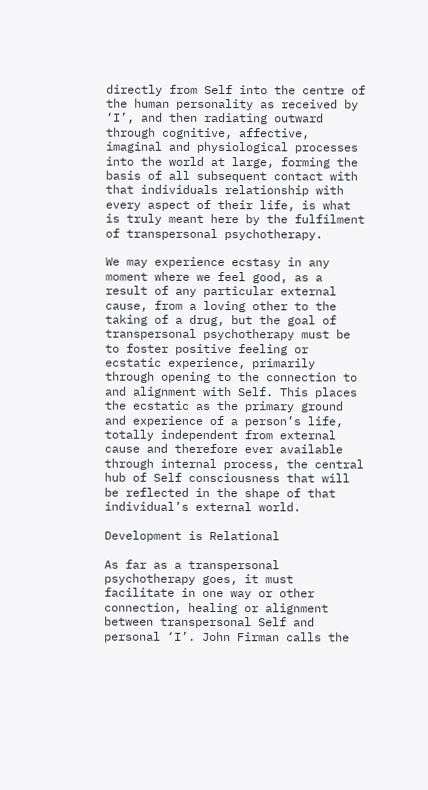directly from Self into the centre of the human personality as received by ‘I’, and then radiating outward through cognitive, affective, imaginal and physiological processes into the world at large, forming the basis of all subsequent contact with that individuals relationship with every aspect of their life, is what is truly meant here by the fulfilment of transpersonal psychotherapy.

We may experience ecstasy in any moment where we feel good, as a result of any particular external cause, from a loving other to the taking of a drug, but the goal of transpersonal psychotherapy must be to foster positive feeling or ecstatic experience, primarily through opening to the connection to and alignment with Self. This places the ecstatic as the primary ground and experience of a person’s life, totally independent from external cause and therefore ever available through internal process, the central hub of Self consciousness that will be reflected in the shape of that individual’s external world.

Development is Relational

As far as a transpersonal psychotherapy goes, it must facilitate in one way or other connection, healing or alignment between transpersonal Self and personal ‘I’. John Firman calls the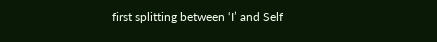first splitting between ‘I’ and Self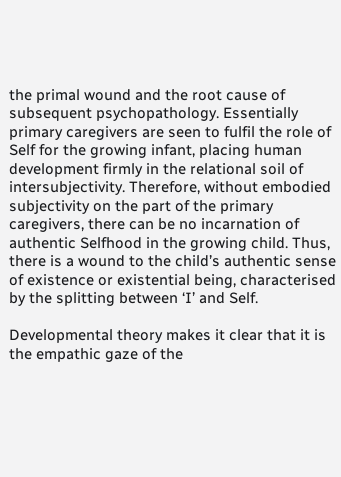the primal wound and the root cause of subsequent psychopathology. Essentially primary caregivers are seen to fulfil the role of Self for the growing infant, placing human development firmly in the relational soil of intersubjectivity. Therefore, without embodied subjectivity on the part of the primary caregivers, there can be no incarnation of authentic Selfhood in the growing child. Thus, there is a wound to the child’s authentic sense of existence or existential being, characterised by the splitting between ‘I’ and Self.

Developmental theory makes it clear that it is the empathic gaze of the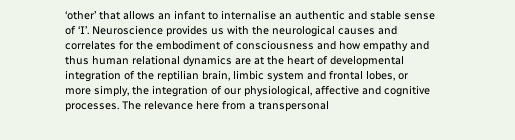‘other’ that allows an infant to internalise an authentic and stable sense of ‘I’. Neuroscience provides us with the neurological causes and correlates for the embodiment of consciousness and how empathy and thus human relational dynamics are at the heart of developmental integration of the reptilian brain, limbic system and frontal lobes, or more simply, the integration of our physiological, affective and cognitive processes. The relevance here from a transpersonal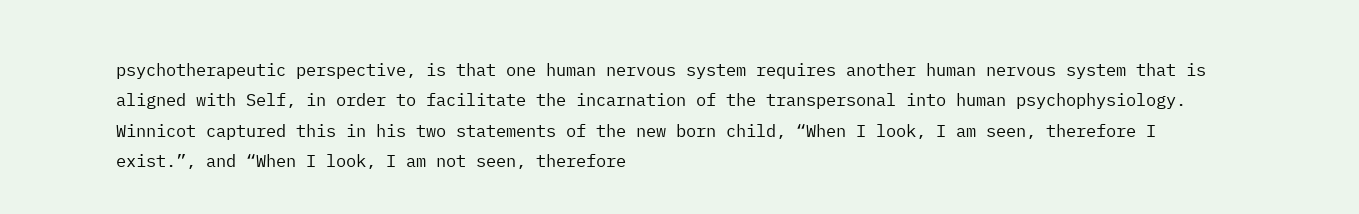psychotherapeutic perspective, is that one human nervous system requires another human nervous system that is aligned with Self, in order to facilitate the incarnation of the transpersonal into human psychophysiology. Winnicot captured this in his two statements of the new born child, “When I look, I am seen, therefore I exist.”, and “When I look, I am not seen, therefore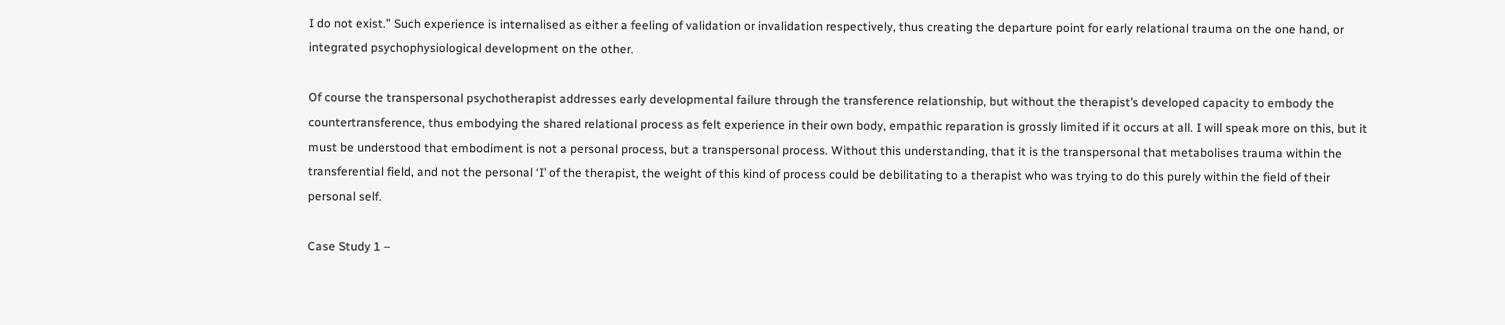I do not exist.” Such experience is internalised as either a feeling of validation or invalidation respectively, thus creating the departure point for early relational trauma on the one hand, or integrated psychophysiological development on the other.

Of course the transpersonal psychotherapist addresses early developmental failure through the transference relationship, but without the therapist’s developed capacity to embody the countertransference, thus embodying the shared relational process as felt experience in their own body, empathic reparation is grossly limited if it occurs at all. I will speak more on this, but it must be understood that embodiment is not a personal process, but a transpersonal process. Without this understanding, that it is the transpersonal that metabolises trauma within the transferential field, and not the personal ‘I’ of the therapist, the weight of this kind of process could be debilitating to a therapist who was trying to do this purely within the field of their personal self.

Case Study 1 –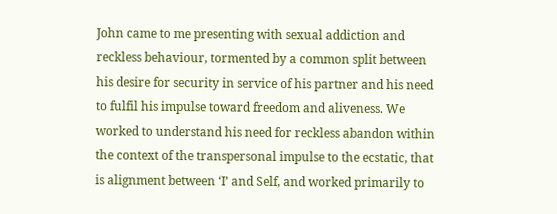John came to me presenting with sexual addiction and reckless behaviour, tormented by a common split between his desire for security in service of his partner and his need to fulfil his impulse toward freedom and aliveness. We worked to understand his need for reckless abandon within the context of the transpersonal impulse to the ecstatic, that is alignment between ‘I’ and Self, and worked primarily to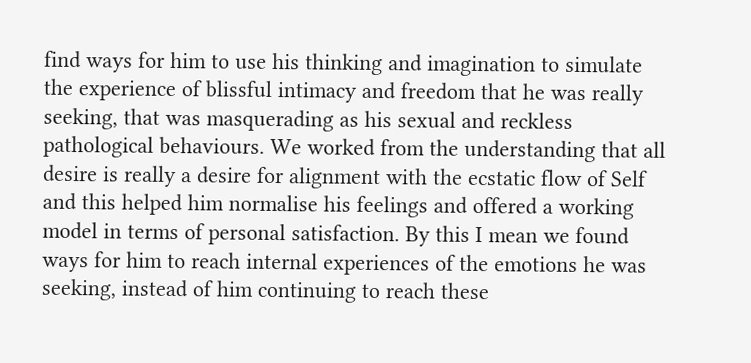find ways for him to use his thinking and imagination to simulate the experience of blissful intimacy and freedom that he was really seeking, that was masquerading as his sexual and reckless pathological behaviours. We worked from the understanding that all desire is really a desire for alignment with the ecstatic flow of Self and this helped him normalise his feelings and offered a working model in terms of personal satisfaction. By this I mean we found ways for him to reach internal experiences of the emotions he was seeking, instead of him continuing to reach these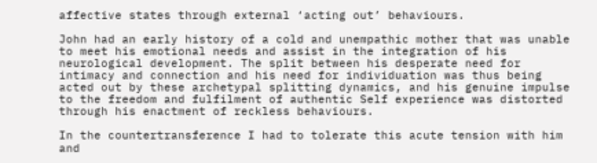affective states through external ‘acting out’ behaviours.

John had an early history of a cold and unempathic mother that was unable to meet his emotional needs and assist in the integration of his neurological development. The split between his desperate need for intimacy and connection and his need for individuation was thus being acted out by these archetypal splitting dynamics, and his genuine impulse to the freedom and fulfilment of authentic Self experience was distorted through his enactment of reckless behaviours.

In the countertransference I had to tolerate this acute tension with him and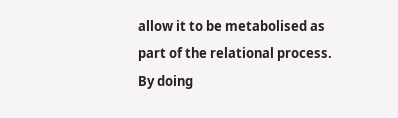allow it to be metabolised as part of the relational process. By doing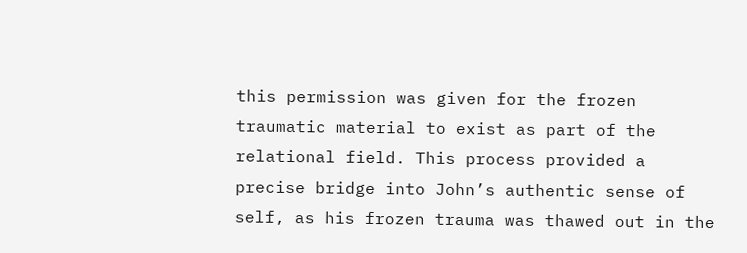this permission was given for the frozen traumatic material to exist as part of the relational field. This process provided a precise bridge into John’s authentic sense of self, as his frozen trauma was thawed out in the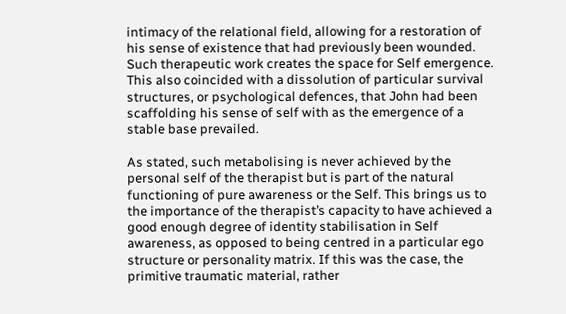intimacy of the relational field, allowing for a restoration of his sense of existence that had previously been wounded. Such therapeutic work creates the space for Self emergence. This also coincided with a dissolution of particular survival structures, or psychological defences, that John had been scaffolding his sense of self with as the emergence of a stable base prevailed.

As stated, such metabolising is never achieved by the personal self of the therapist but is part of the natural functioning of pure awareness or the Self. This brings us to the importance of the therapist’s capacity to have achieved a good enough degree of identity stabilisation in Self awareness, as opposed to being centred in a particular ego structure or personality matrix. If this was the case, the primitive traumatic material, rather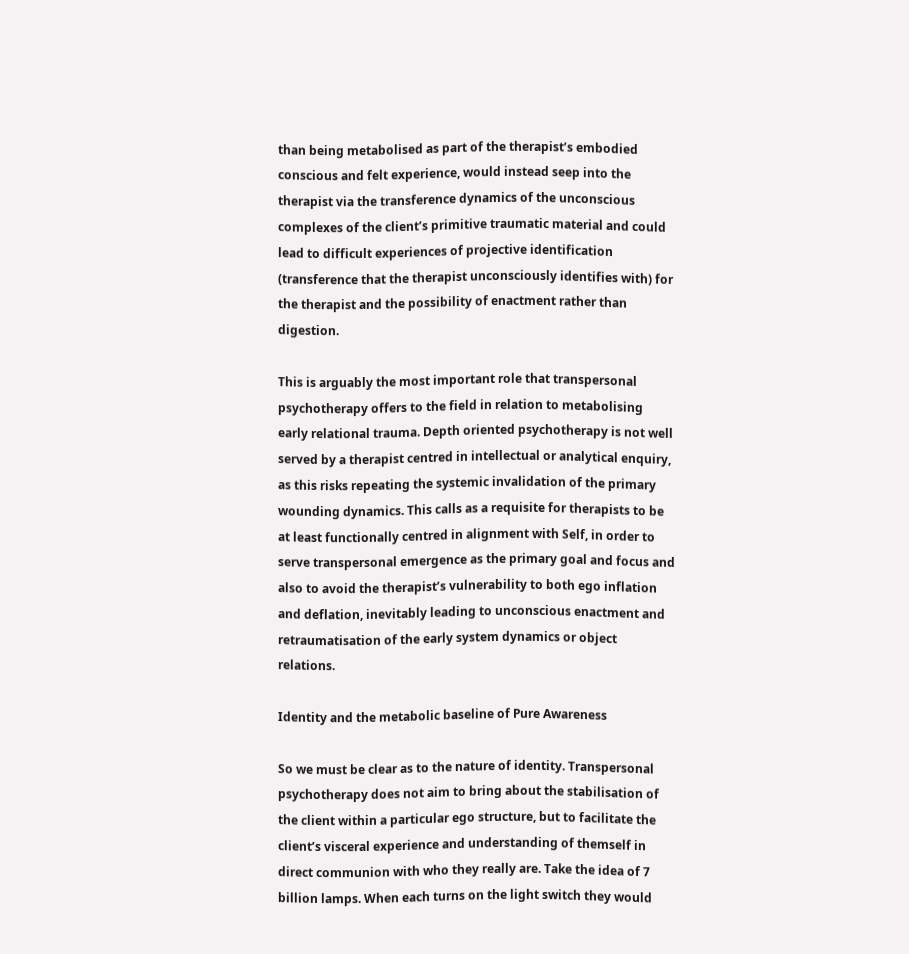than being metabolised as part of the therapist’s embodied conscious and felt experience, would instead seep into the therapist via the transference dynamics of the unconscious complexes of the client’s primitive traumatic material and could lead to difficult experiences of projective identification (transference that the therapist unconsciously identifies with) for the therapist and the possibility of enactment rather than digestion.

This is arguably the most important role that transpersonal psychotherapy offers to the field in relation to metabolising early relational trauma. Depth oriented psychotherapy is not well served by a therapist centred in intellectual or analytical enquiry, as this risks repeating the systemic invalidation of the primary wounding dynamics. This calls as a requisite for therapists to be at least functionally centred in alignment with Self, in order to serve transpersonal emergence as the primary goal and focus and also to avoid the therapist’s vulnerability to both ego inflation and deflation, inevitably leading to unconscious enactment and retraumatisation of the early system dynamics or object relations.

Identity and the metabolic baseline of Pure Awareness

So we must be clear as to the nature of identity. Transpersonal psychotherapy does not aim to bring about the stabilisation of the client within a particular ego structure, but to facilitate the client’s visceral experience and understanding of themself in direct communion with who they really are. Take the idea of 7 billion lamps. When each turns on the light switch they would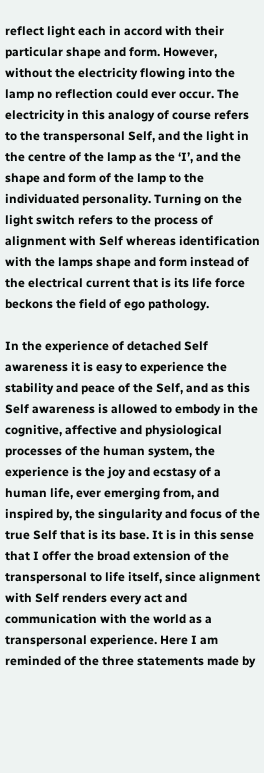reflect light each in accord with their particular shape and form. However, without the electricity flowing into the lamp no reflection could ever occur. The electricity in this analogy of course refers to the transpersonal Self, and the light in the centre of the lamp as the ‘I’, and the shape and form of the lamp to the individuated personality. Turning on the light switch refers to the process of alignment with Self whereas identification with the lamps shape and form instead of the electrical current that is its life force beckons the field of ego pathology.

In the experience of detached Self awareness it is easy to experience the stability and peace of the Self, and as this Self awareness is allowed to embody in the cognitive, affective and physiological processes of the human system, the experience is the joy and ecstasy of a human life, ever emerging from, and inspired by, the singularity and focus of the true Self that is its base. It is in this sense that I offer the broad extension of the transpersonal to life itself, since alignment with Self renders every act and communication with the world as a transpersonal experience. Here I am reminded of the three statements made by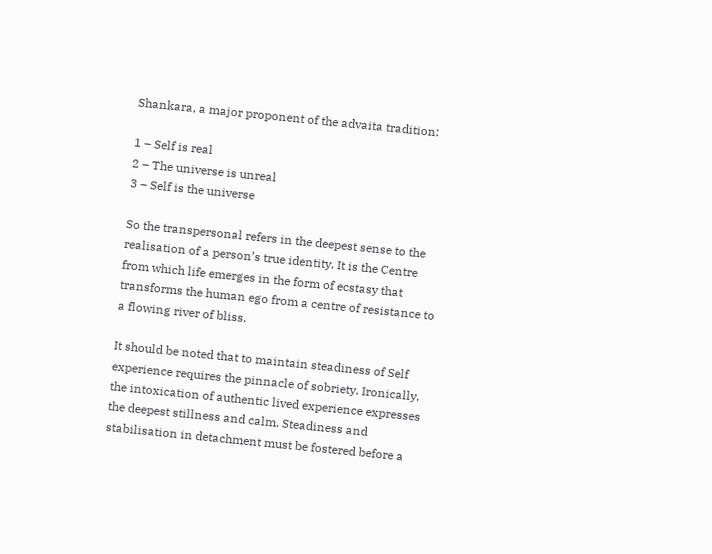Shankara, a major proponent of the advaita tradition:

1 – Self is real
2 – The universe is unreal
3 – Self is the universe

So the transpersonal refers in the deepest sense to the realisation of a person’s true identity. It is the Centre from which life emerges in the form of ecstasy that transforms the human ego from a centre of resistance to a flowing river of bliss.

It should be noted that to maintain steadiness of Self experience requires the pinnacle of sobriety. Ironically, the intoxication of authentic lived experience expresses the deepest stillness and calm. Steadiness and stabilisation in detachment must be fostered before a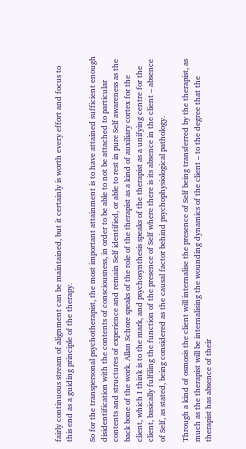fairly continuous stream of alignment can be maintained, but it certainly is worth every effort and focus to this end as a guiding principle of the therapy.

So for the transpersonal psychotherapist, the most important attainment is to have attained sufficient enough disidentification with the contents of consciousness, in order to be able to not be attached to particular contents and structures of experience and remain Self identified, or able to rest in pure Self awareness as the back bone of the work. Allan Schore speaks of the role of the therapist as a kind of auxiliary cortex for the client, which I think is to the mark, and psychosynthesis speaks of the therapist as a unifying centre for the client, basically fulfiling the function of the presence of Self where there is its absence in the client – absence of Self, as stated, being considered as the causal factor behind psychophysiological pathology.

Through a kind of osmosis the client will internalise the presence of Self being transferred by the therapist, as much as the therapist will be internalising the wounding dynamics of the client – to the degree that the therapist has absence of their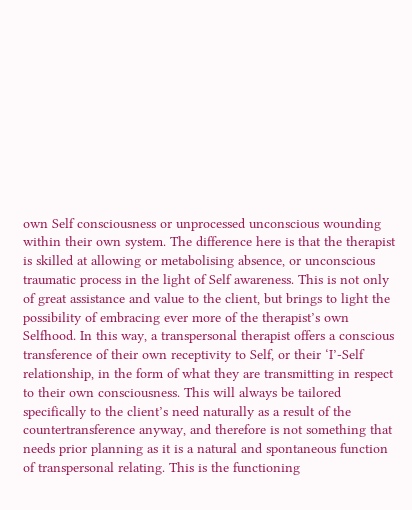own Self consciousness or unprocessed unconscious wounding within their own system. The difference here is that the therapist is skilled at allowing or metabolising absence, or unconscious traumatic process in the light of Self awareness. This is not only of great assistance and value to the client, but brings to light the possibility of embracing ever more of the therapist’s own Selfhood. In this way, a transpersonal therapist offers a conscious transference of their own receptivity to Self, or their ‘I’-Self relationship, in the form of what they are transmitting in respect to their own consciousness. This will always be tailored specifically to the client’s need naturally as a result of the countertransference anyway, and therefore is not something that needs prior planning as it is a natural and spontaneous function of transpersonal relating. This is the functioning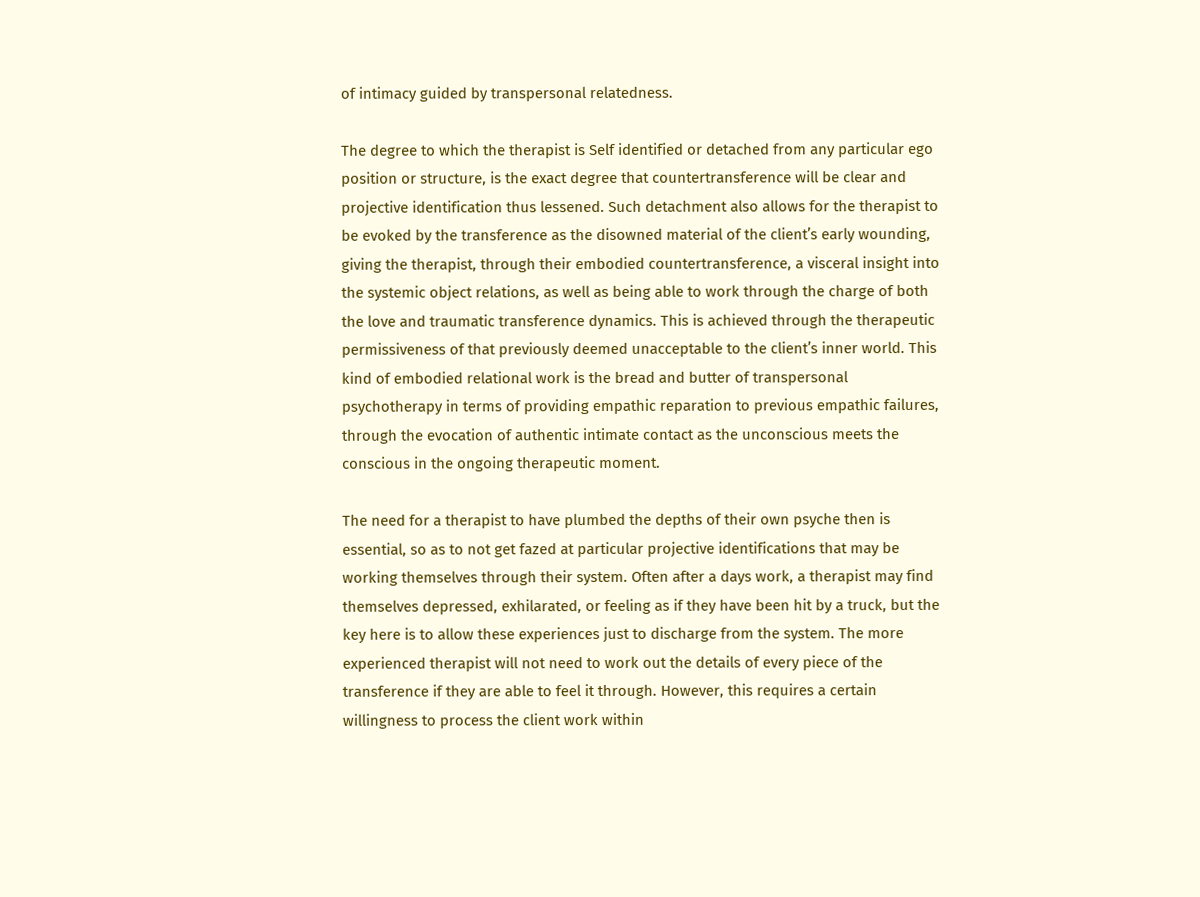of intimacy guided by transpersonal relatedness.

The degree to which the therapist is Self identified or detached from any particular ego position or structure, is the exact degree that countertransference will be clear and projective identification thus lessened. Such detachment also allows for the therapist to be evoked by the transference as the disowned material of the client’s early wounding, giving the therapist, through their embodied countertransference, a visceral insight into the systemic object relations, as well as being able to work through the charge of both the love and traumatic transference dynamics. This is achieved through the therapeutic permissiveness of that previously deemed unacceptable to the client’s inner world. This kind of embodied relational work is the bread and butter of transpersonal psychotherapy in terms of providing empathic reparation to previous empathic failures, through the evocation of authentic intimate contact as the unconscious meets the conscious in the ongoing therapeutic moment.

The need for a therapist to have plumbed the depths of their own psyche then is essential, so as to not get fazed at particular projective identifications that may be working themselves through their system. Often after a days work, a therapist may find themselves depressed, exhilarated, or feeling as if they have been hit by a truck, but the key here is to allow these experiences just to discharge from the system. The more experienced therapist will not need to work out the details of every piece of the transference if they are able to feel it through. However, this requires a certain willingness to process the client work within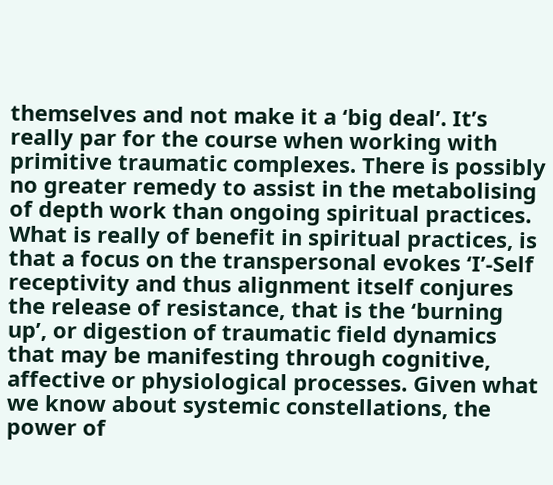themselves and not make it a ‘big deal’. It’s really par for the course when working with primitive traumatic complexes. There is possibly no greater remedy to assist in the metabolising of depth work than ongoing spiritual practices. What is really of benefit in spiritual practices, is that a focus on the transpersonal evokes ‘I’-Self receptivity and thus alignment itself conjures the release of resistance, that is the ‘burning up’, or digestion of traumatic field dynamics that may be manifesting through cognitive, affective or physiological processes. Given what we know about systemic constellations, the power of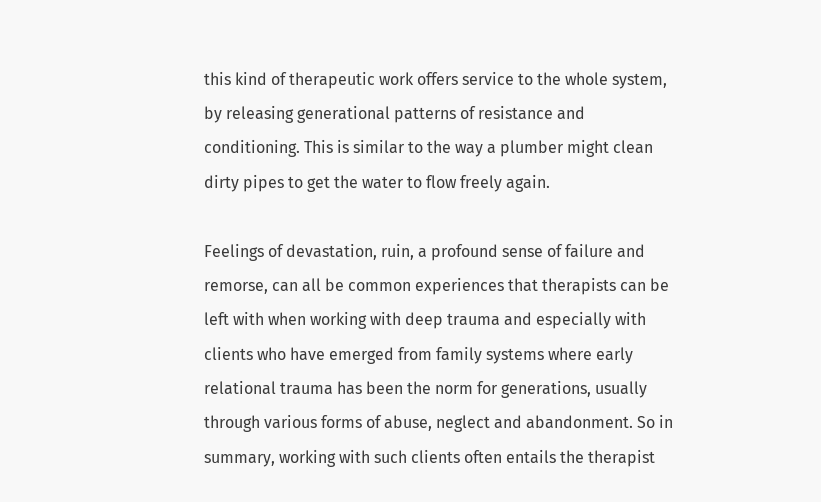this kind of therapeutic work offers service to the whole system, by releasing generational patterns of resistance and conditioning. This is similar to the way a plumber might clean dirty pipes to get the water to flow freely again.

Feelings of devastation, ruin, a profound sense of failure and remorse, can all be common experiences that therapists can be left with when working with deep trauma and especially with clients who have emerged from family systems where early relational trauma has been the norm for generations, usually through various forms of abuse, neglect and abandonment. So in summary, working with such clients often entails the therapist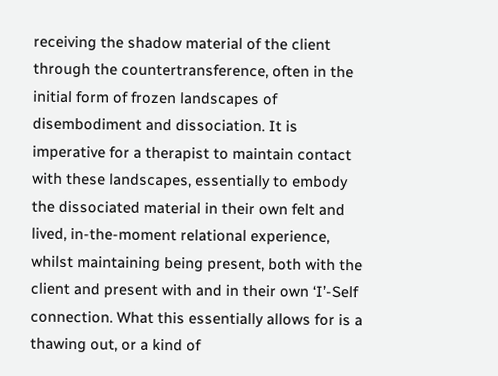receiving the shadow material of the client through the countertransference, often in the initial form of frozen landscapes of disembodiment and dissociation. It is imperative for a therapist to maintain contact with these landscapes, essentially to embody the dissociated material in their own felt and lived, in-the-moment relational experience, whilst maintaining being present, both with the client and present with and in their own ‘I’-Self connection. What this essentially allows for is a thawing out, or a kind of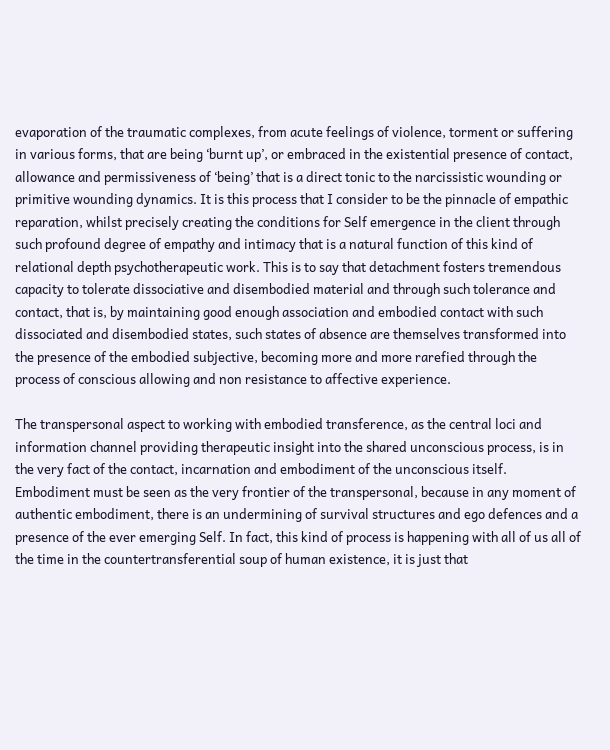evaporation of the traumatic complexes, from acute feelings of violence, torment or suffering in various forms, that are being ‘burnt up’, or embraced in the existential presence of contact, allowance and permissiveness of ‘being’ that is a direct tonic to the narcissistic wounding or primitive wounding dynamics. It is this process that I consider to be the pinnacle of empathic reparation, whilst precisely creating the conditions for Self emergence in the client through such profound degree of empathy and intimacy that is a natural function of this kind of relational depth psychotherapeutic work. This is to say that detachment fosters tremendous capacity to tolerate dissociative and disembodied material and through such tolerance and contact, that is, by maintaining good enough association and embodied contact with such dissociated and disembodied states, such states of absence are themselves transformed into the presence of the embodied subjective, becoming more and more rarefied through the process of conscious allowing and non resistance to affective experience.

The transpersonal aspect to working with embodied transference, as the central loci and information channel providing therapeutic insight into the shared unconscious process, is in the very fact of the contact, incarnation and embodiment of the unconscious itself. Embodiment must be seen as the very frontier of the transpersonal, because in any moment of authentic embodiment, there is an undermining of survival structures and ego defences and a presence of the ever emerging Self. In fact, this kind of process is happening with all of us all of the time in the countertransferential soup of human existence, it is just that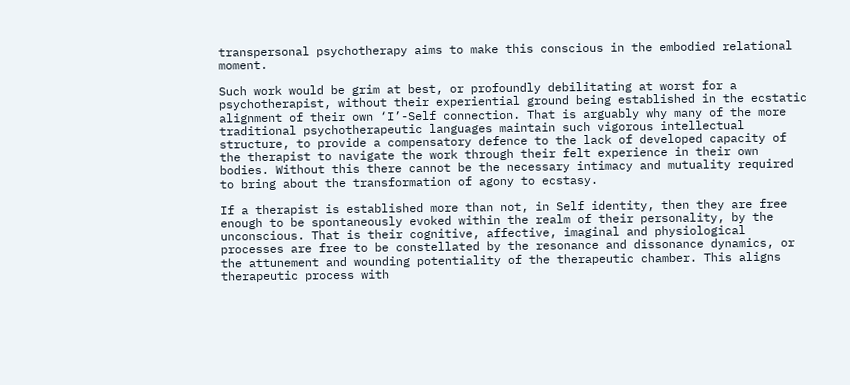transpersonal psychotherapy aims to make this conscious in the embodied relational moment.

Such work would be grim at best, or profoundly debilitating at worst for a psychotherapist, without their experiential ground being established in the ecstatic alignment of their own ‘I’-Self connection. That is arguably why many of the more traditional psychotherapeutic languages maintain such vigorous intellectual structure, to provide a compensatory defence to the lack of developed capacity of the therapist to navigate the work through their felt experience in their own bodies. Without this there cannot be the necessary intimacy and mutuality required to bring about the transformation of agony to ecstasy.

If a therapist is established more than not, in Self identity, then they are free enough to be spontaneously evoked within the realm of their personality, by the unconscious. That is their cognitive, affective, imaginal and physiological processes are free to be constellated by the resonance and dissonance dynamics, or the attunement and wounding potentiality of the therapeutic chamber. This aligns therapeutic process with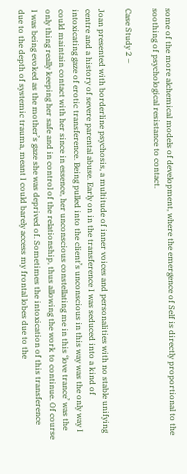some of the more alchemical models of development, where the emergence of Self is directly proportional to the soothing of psychological resistance to contact.

Case Study 2 –

Joan presented with borderline psychosis, a multitude of inner voices and personalities with no stable unifying centre and a history of severe parental abuse. Early on in the transference I was seduced into a kind of intoxicating gaze of erotic transference. Being pulled into the client’s unconscious in this way was the only way I could maintain contact with her since in essence, her unconscious constellating me in this ‘love trance’ was the only thing really keeping her safe and in control of the relationship, thus allowing the work to continue. Of course I was being evoked as the mother’s gaze she was deprived of. Sometimes the intoxication of this transference due to the depth of systemic trauma, meant I could barely access my frontal lobes due to the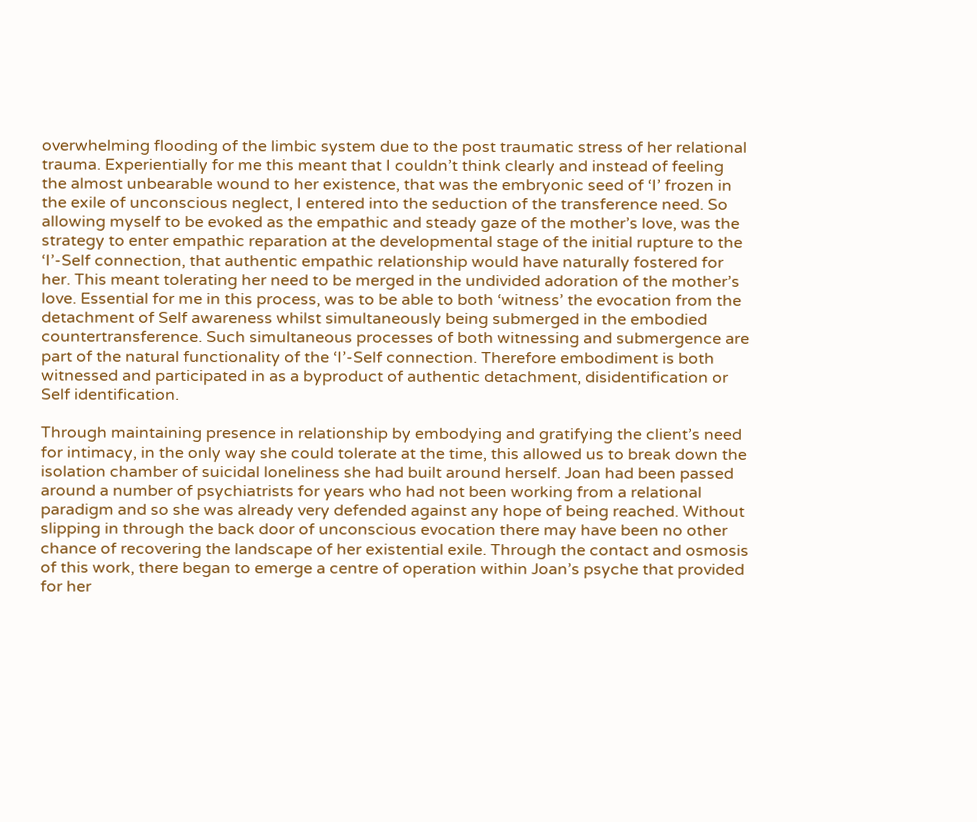overwhelming flooding of the limbic system due to the post traumatic stress of her relational trauma. Experientially for me this meant that I couldn’t think clearly and instead of feeling the almost unbearable wound to her existence, that was the embryonic seed of ‘I’ frozen in the exile of unconscious neglect, I entered into the seduction of the transference need. So allowing myself to be evoked as the empathic and steady gaze of the mother’s love, was the strategy to enter empathic reparation at the developmental stage of the initial rupture to the ‘I’-Self connection, that authentic empathic relationship would have naturally fostered for her. This meant tolerating her need to be merged in the undivided adoration of the mother’s love. Essential for me in this process, was to be able to both ‘witness’ the evocation from the detachment of Self awareness whilst simultaneously being submerged in the embodied countertransference. Such simultaneous processes of both witnessing and submergence are part of the natural functionality of the ‘I’-Self connection. Therefore embodiment is both witnessed and participated in as a byproduct of authentic detachment, disidentification or Self identification.

Through maintaining presence in relationship by embodying and gratifying the client’s need for intimacy, in the only way she could tolerate at the time, this allowed us to break down the isolation chamber of suicidal loneliness she had built around herself. Joan had been passed around a number of psychiatrists for years who had not been working from a relational paradigm and so she was already very defended against any hope of being reached. Without slipping in through the back door of unconscious evocation there may have been no other chance of recovering the landscape of her existential exile. Through the contact and osmosis of this work, there began to emerge a centre of operation within Joan’s psyche that provided for her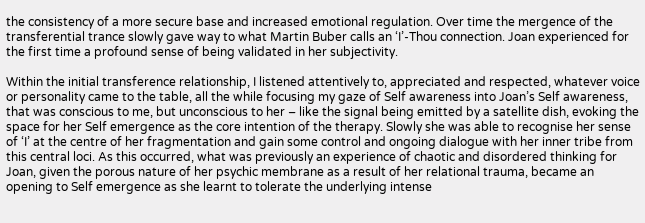the consistency of a more secure base and increased emotional regulation. Over time the mergence of the transferential trance slowly gave way to what Martin Buber calls an ‘I’-Thou connection. Joan experienced for the first time a profound sense of being validated in her subjectivity.

Within the initial transference relationship, I listened attentively to, appreciated and respected, whatever voice or personality came to the table, all the while focusing my gaze of Self awareness into Joan’s Self awareness, that was conscious to me, but unconscious to her – like the signal being emitted by a satellite dish, evoking the space for her Self emergence as the core intention of the therapy. Slowly she was able to recognise her sense of ‘I’ at the centre of her fragmentation and gain some control and ongoing dialogue with her inner tribe from this central loci. As this occurred, what was previously an experience of chaotic and disordered thinking for Joan, given the porous nature of her psychic membrane as a result of her relational trauma, became an opening to Self emergence as she learnt to tolerate the underlying intense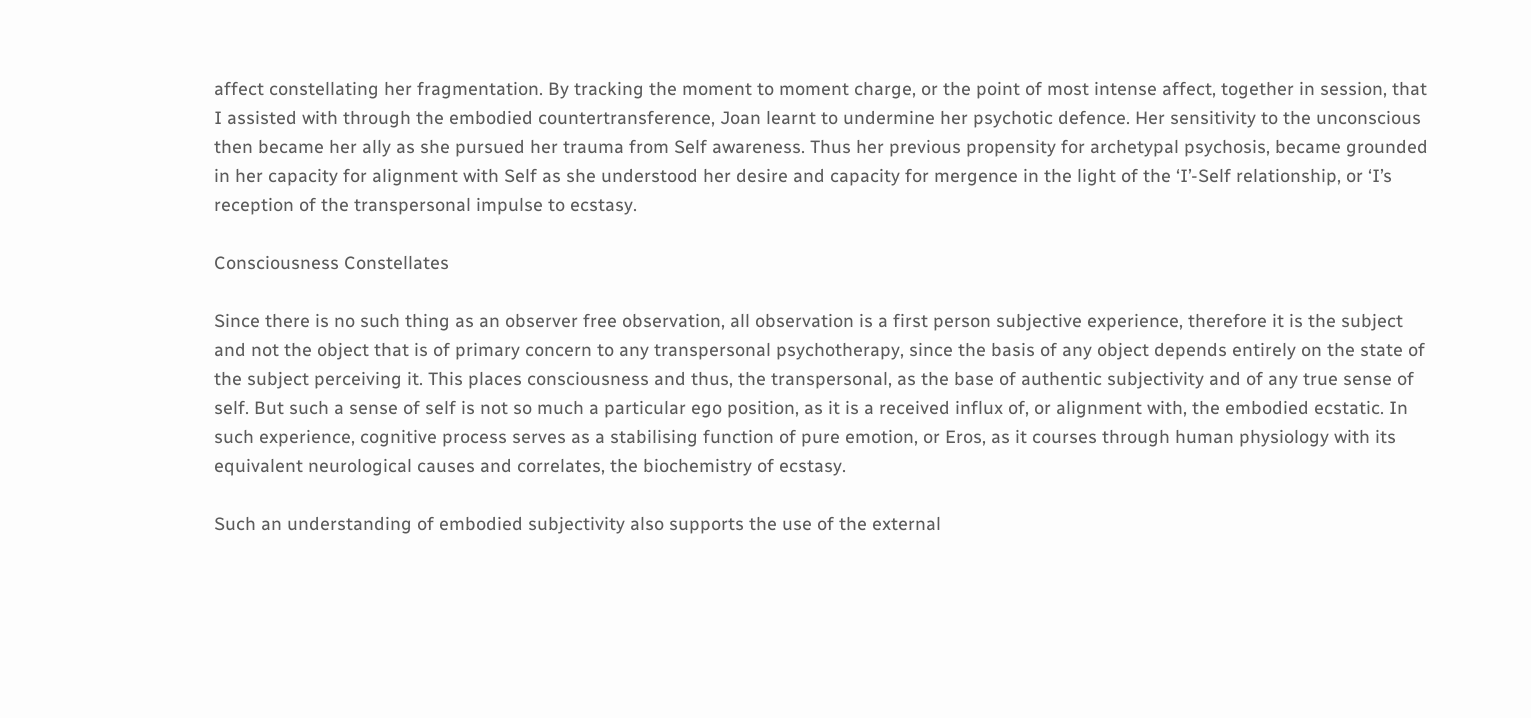affect constellating her fragmentation. By tracking the moment to moment charge, or the point of most intense affect, together in session, that I assisted with through the embodied countertransference, Joan learnt to undermine her psychotic defence. Her sensitivity to the unconscious then became her ally as she pursued her trauma from Self awareness. Thus her previous propensity for archetypal psychosis, became grounded in her capacity for alignment with Self as she understood her desire and capacity for mergence in the light of the ‘I’-Self relationship, or ‘I’s reception of the transpersonal impulse to ecstasy.

Consciousness Constellates

Since there is no such thing as an observer free observation, all observation is a first person subjective experience, therefore it is the subject and not the object that is of primary concern to any transpersonal psychotherapy, since the basis of any object depends entirely on the state of the subject perceiving it. This places consciousness and thus, the transpersonal, as the base of authentic subjectivity and of any true sense of self. But such a sense of self is not so much a particular ego position, as it is a received influx of, or alignment with, the embodied ecstatic. In such experience, cognitive process serves as a stabilising function of pure emotion, or Eros, as it courses through human physiology with its equivalent neurological causes and correlates, the biochemistry of ecstasy.

Such an understanding of embodied subjectivity also supports the use of the external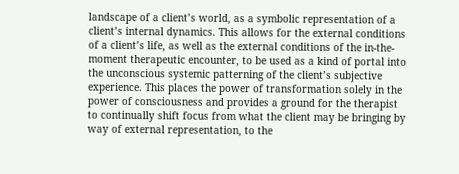landscape of a client’s world, as a symbolic representation of a client’s internal dynamics. This allows for the external conditions of a client’s life, as well as the external conditions of the in-the-moment therapeutic encounter, to be used as a kind of portal into the unconscious systemic patterning of the client’s subjective experience. This places the power of transformation solely in the power of consciousness and provides a ground for the therapist to continually shift focus from what the client may be bringing by way of external representation, to the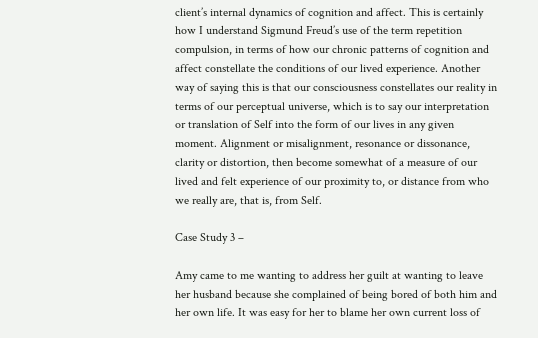client’s internal dynamics of cognition and affect. This is certainly how I understand Sigmund Freud’s use of the term repetition compulsion, in terms of how our chronic patterns of cognition and affect constellate the conditions of our lived experience. Another way of saying this is that our consciousness constellates our reality in terms of our perceptual universe, which is to say our interpretation or translation of Self into the form of our lives in any given moment. Alignment or misalignment, resonance or dissonance, clarity or distortion, then become somewhat of a measure of our lived and felt experience of our proximity to, or distance from who we really are, that is, from Self.

Case Study 3 –

Amy came to me wanting to address her guilt at wanting to leave her husband because she complained of being bored of both him and her own life. It was easy for her to blame her own current loss of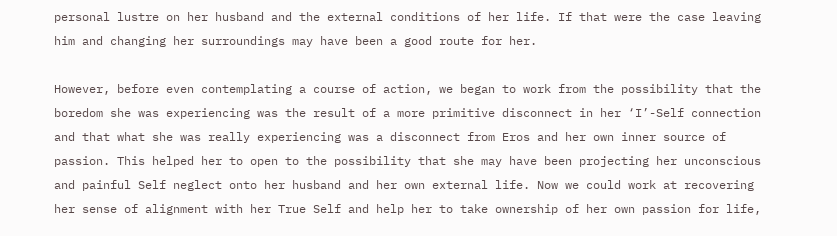personal lustre on her husband and the external conditions of her life. If that were the case leaving him and changing her surroundings may have been a good route for her.

However, before even contemplating a course of action, we began to work from the possibility that the boredom she was experiencing was the result of a more primitive disconnect in her ‘I’-Self connection and that what she was really experiencing was a disconnect from Eros and her own inner source of passion. This helped her to open to the possibility that she may have been projecting her unconscious and painful Self neglect onto her husband and her own external life. Now we could work at recovering her sense of alignment with her True Self and help her to take ownership of her own passion for life,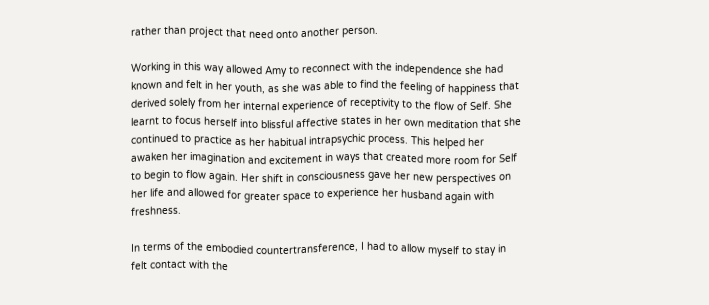rather than project that need onto another person.

Working in this way allowed Amy to reconnect with the independence she had known and felt in her youth, as she was able to find the feeling of happiness that derived solely from her internal experience of receptivity to the flow of Self. She learnt to focus herself into blissful affective states in her own meditation that she continued to practice as her habitual intrapsychic process. This helped her awaken her imagination and excitement in ways that created more room for Self to begin to flow again. Her shift in consciousness gave her new perspectives on her life and allowed for greater space to experience her husband again with freshness.

In terms of the embodied countertransference, I had to allow myself to stay in felt contact with the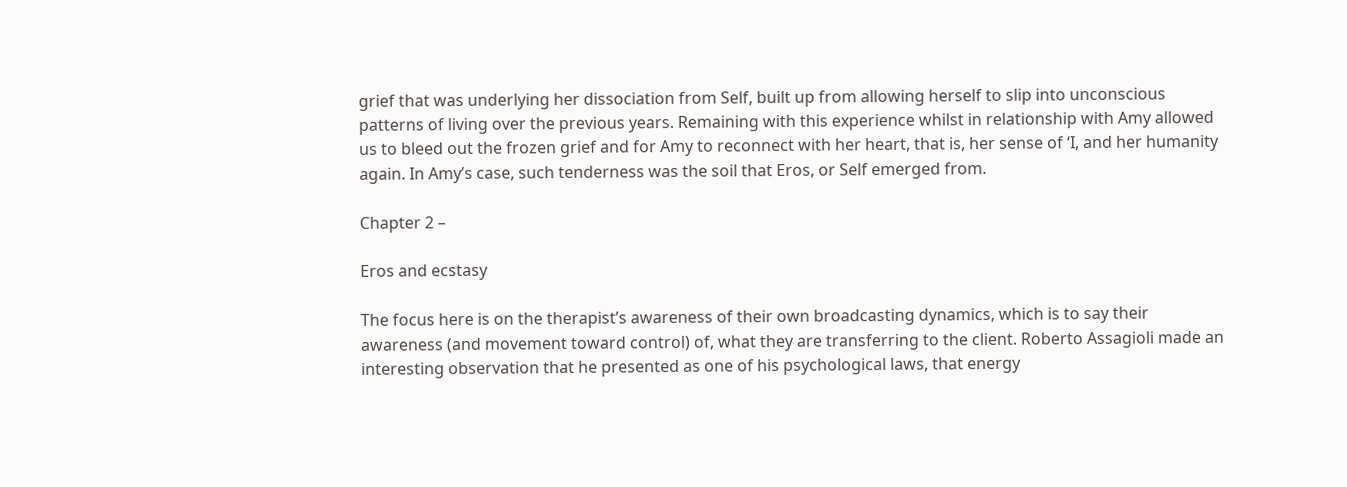grief that was underlying her dissociation from Self, built up from allowing herself to slip into unconscious patterns of living over the previous years. Remaining with this experience whilst in relationship with Amy allowed us to bleed out the frozen grief and for Amy to reconnect with her heart, that is, her sense of ‘I, and her humanity again. In Amy’s case, such tenderness was the soil that Eros, or Self emerged from.

Chapter 2 –

Eros and ecstasy

The focus here is on the therapist’s awareness of their own broadcasting dynamics, which is to say their awareness (and movement toward control) of, what they are transferring to the client. Roberto Assagioli made an interesting observation that he presented as one of his psychological laws, that energy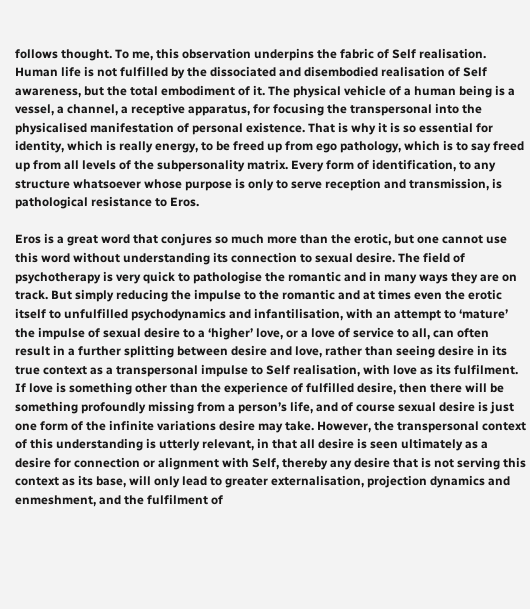follows thought. To me, this observation underpins the fabric of Self realisation. Human life is not fulfilled by the dissociated and disembodied realisation of Self awareness, but the total embodiment of it. The physical vehicle of a human being is a vessel, a channel, a receptive apparatus, for focusing the transpersonal into the physicalised manifestation of personal existence. That is why it is so essential for identity, which is really energy, to be freed up from ego pathology, which is to say freed up from all levels of the subpersonality matrix. Every form of identification, to any structure whatsoever whose purpose is only to serve reception and transmission, is pathological resistance to Eros.

Eros is a great word that conjures so much more than the erotic, but one cannot use this word without understanding its connection to sexual desire. The field of psychotherapy is very quick to pathologise the romantic and in many ways they are on track. But simply reducing the impulse to the romantic and at times even the erotic itself to unfulfilled psychodynamics and infantilisation, with an attempt to ‘mature’ the impulse of sexual desire to a ‘higher’ love, or a love of service to all, can often result in a further splitting between desire and love, rather than seeing desire in its true context as a transpersonal impulse to Self realisation, with love as its fulfilment. If love is something other than the experience of fulfilled desire, then there will be something profoundly missing from a person’s life, and of course sexual desire is just one form of the infinite variations desire may take. However, the transpersonal context of this understanding is utterly relevant, in that all desire is seen ultimately as a desire for connection or alignment with Self, thereby any desire that is not serving this context as its base, will only lead to greater externalisation, projection dynamics and enmeshment, and the fulfilment of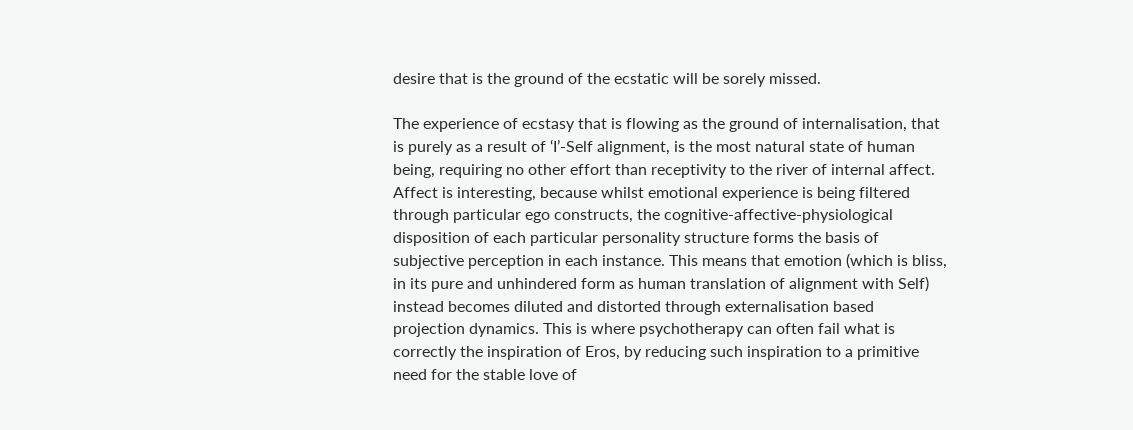desire that is the ground of the ecstatic will be sorely missed.

The experience of ecstasy that is flowing as the ground of internalisation, that is purely as a result of ‘I’-Self alignment, is the most natural state of human being, requiring no other effort than receptivity to the river of internal affect. Affect is interesting, because whilst emotional experience is being filtered through particular ego constructs, the cognitive-affective-physiological disposition of each particular personality structure forms the basis of subjective perception in each instance. This means that emotion (which is bliss, in its pure and unhindered form as human translation of alignment with Self) instead becomes diluted and distorted through externalisation based projection dynamics. This is where psychotherapy can often fail what is correctly the inspiration of Eros, by reducing such inspiration to a primitive need for the stable love of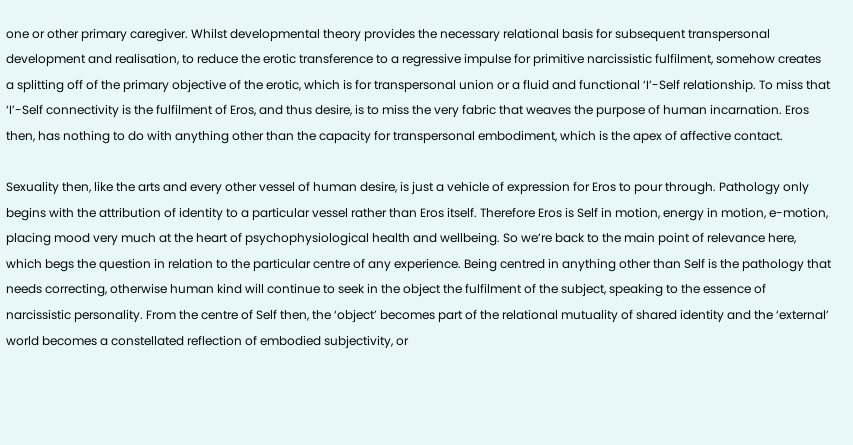one or other primary caregiver. Whilst developmental theory provides the necessary relational basis for subsequent transpersonal development and realisation, to reduce the erotic transference to a regressive impulse for primitive narcissistic fulfilment, somehow creates a splitting off of the primary objective of the erotic, which is for transpersonal union or a fluid and functional ‘I’-Self relationship. To miss that ‘I’-Self connectivity is the fulfilment of Eros, and thus desire, is to miss the very fabric that weaves the purpose of human incarnation. Eros then, has nothing to do with anything other than the capacity for transpersonal embodiment, which is the apex of affective contact.

Sexuality then, like the arts and every other vessel of human desire, is just a vehicle of expression for Eros to pour through. Pathology only begins with the attribution of identity to a particular vessel rather than Eros itself. Therefore Eros is Self in motion, energy in motion, e-motion, placing mood very much at the heart of psychophysiological health and wellbeing. So we’re back to the main point of relevance here, which begs the question in relation to the particular centre of any experience. Being centred in anything other than Self is the pathology that needs correcting, otherwise human kind will continue to seek in the object the fulfilment of the subject, speaking to the essence of narcissistic personality. From the centre of Self then, the ‘object’ becomes part of the relational mutuality of shared identity and the ‘external’ world becomes a constellated reflection of embodied subjectivity, or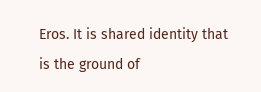Eros. It is shared identity that is the ground of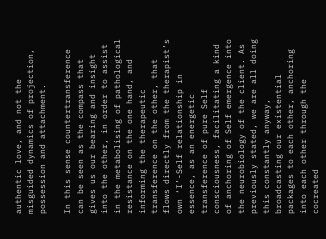authentic love, and not the misguided dynamics of projection, possession and attachment.

In this sense countertransference can be seen as the compass that gives us our bearing and insight into the other, in order to assist in the metabolising of pathological resistance on the one hand, and informing the therapeutic transference on the other, that flows directly from the therapist’s own ‘I’-Self relationship in essence, as an energetic transference of pure Self consciousness, facilitating a kind of anchoring of Self emergence into the neurobiology of the client. As previously stated, we are all doing this constantly anyway, broadcasting our existential packages to each other, anchoring into each other through the cocreated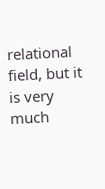relational field, but it is very much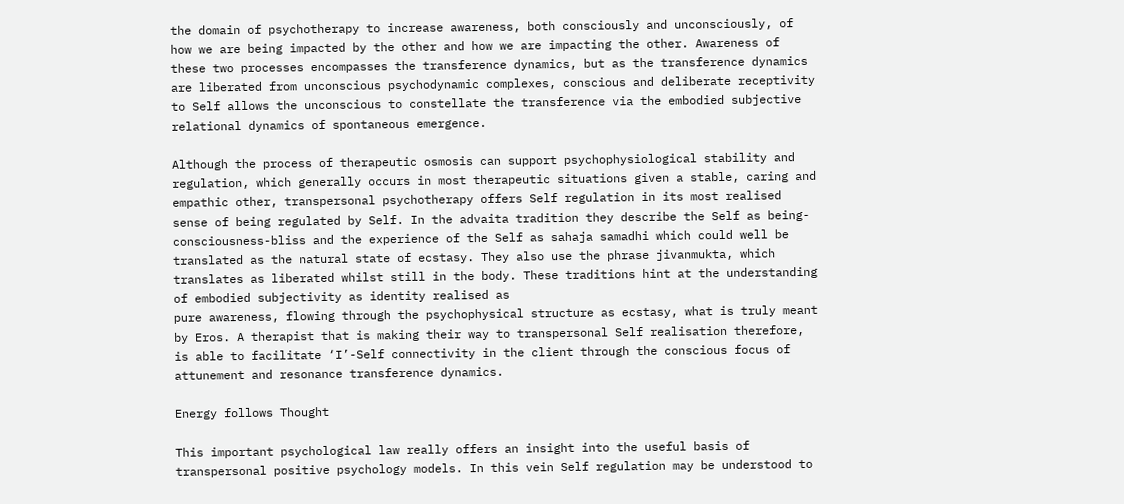the domain of psychotherapy to increase awareness, both consciously and unconsciously, of how we are being impacted by the other and how we are impacting the other. Awareness of these two processes encompasses the transference dynamics, but as the transference dynamics are liberated from unconscious psychodynamic complexes, conscious and deliberate receptivity to Self allows the unconscious to constellate the transference via the embodied subjective relational dynamics of spontaneous emergence.

Although the process of therapeutic osmosis can support psychophysiological stability and regulation, which generally occurs in most therapeutic situations given a stable, caring and empathic other, transpersonal psychotherapy offers Self regulation in its most realised sense of being regulated by Self. In the advaita tradition they describe the Self as being-consciousness-bliss and the experience of the Self as sahaja samadhi which could well be translated as the natural state of ecstasy. They also use the phrase jivanmukta, which translates as liberated whilst still in the body. These traditions hint at the understanding of embodied subjectivity as identity realised as
pure awareness, flowing through the psychophysical structure as ecstasy, what is truly meant by Eros. A therapist that is making their way to transpersonal Self realisation therefore, is able to facilitate ‘I’-Self connectivity in the client through the conscious focus of attunement and resonance transference dynamics.

Energy follows Thought

This important psychological law really offers an insight into the useful basis of transpersonal positive psychology models. In this vein Self regulation may be understood to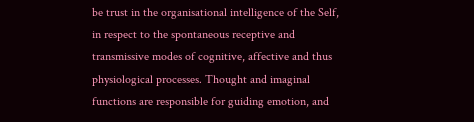be trust in the organisational intelligence of the Self, in respect to the spontaneous receptive and transmissive modes of cognitive, affective and thus physiological processes. Thought and imaginal functions are responsible for guiding emotion, and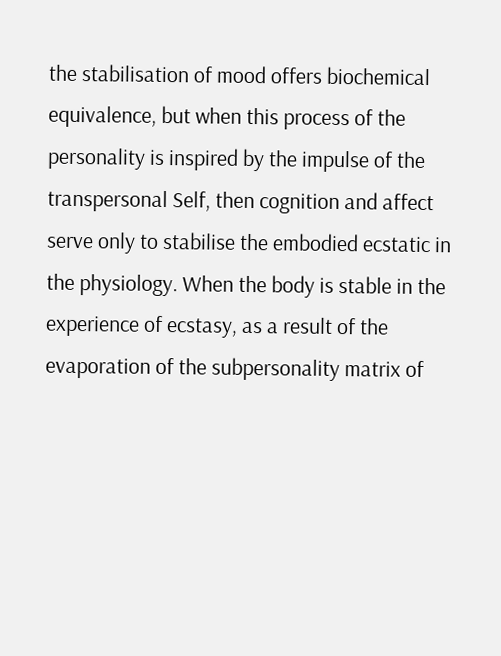the stabilisation of mood offers biochemical equivalence, but when this process of the personality is inspired by the impulse of the transpersonal Self, then cognition and affect serve only to stabilise the embodied ecstatic in the physiology. When the body is stable in the experience of ecstasy, as a result of the evaporation of the subpersonality matrix of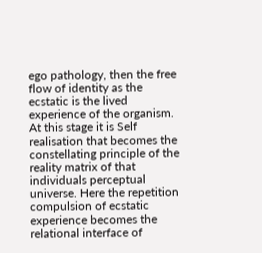ego pathology, then the free flow of identity as the ecstatic is the lived experience of the organism. At this stage it is Self realisation that becomes the constellating principle of the reality matrix of that individuals perceptual universe. Here the repetition compulsion of ecstatic experience becomes the relational interface of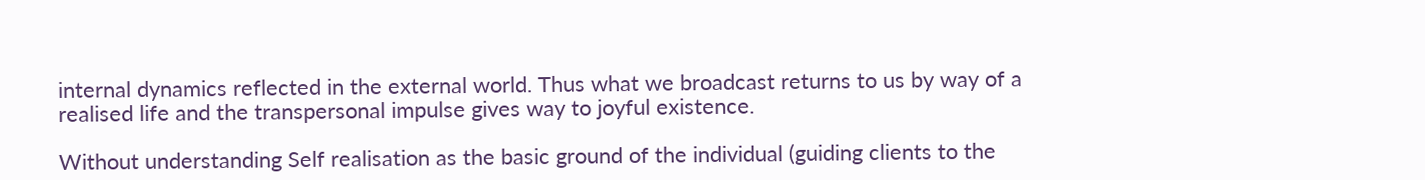internal dynamics reflected in the external world. Thus what we broadcast returns to us by way of a realised life and the transpersonal impulse gives way to joyful existence.

Without understanding Self realisation as the basic ground of the individual (guiding clients to the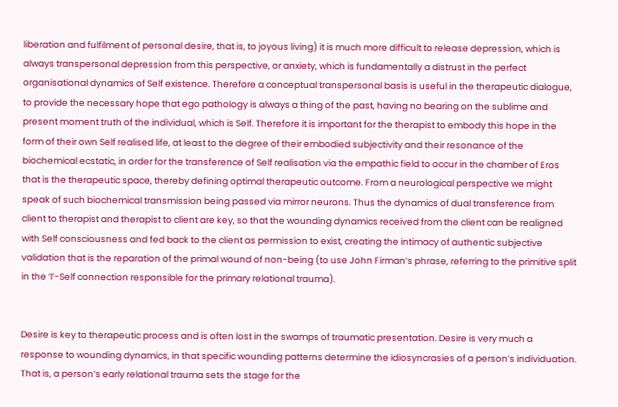liberation and fulfilment of personal desire, that is, to joyous living) it is much more difficult to release depression, which is always transpersonal depression from this perspective, or anxiety, which is fundamentally a distrust in the perfect organisational dynamics of Self existence. Therefore a conceptual transpersonal basis is useful in the therapeutic dialogue, to provide the necessary hope that ego pathology is always a thing of the past, having no bearing on the sublime and present moment truth of the individual, which is Self. Therefore it is important for the therapist to embody this hope in the form of their own Self realised life, at least to the degree of their embodied subjectivity and their resonance of the biochemical ecstatic, in order for the transference of Self realisation via the empathic field to occur in the chamber of Eros that is the therapeutic space, thereby defining optimal therapeutic outcome. From a neurological perspective we might speak of such biochemical transmission being passed via mirror neurons. Thus the dynamics of dual transference from client to therapist and therapist to client are key, so that the wounding dynamics received from the client can be realigned with Self consciousness and fed back to the client as permission to exist, creating the intimacy of authentic subjective validation that is the reparation of the primal wound of non-being (to use John Firman’s phrase, referring to the primitive split in the ‘I’-Self connection responsible for the primary relational trauma).


Desire is key to therapeutic process and is often lost in the swamps of traumatic presentation. Desire is very much a response to wounding dynamics, in that specific wounding patterns determine the idiosyncrasies of a person’s individuation. That is, a person’s early relational trauma sets the stage for the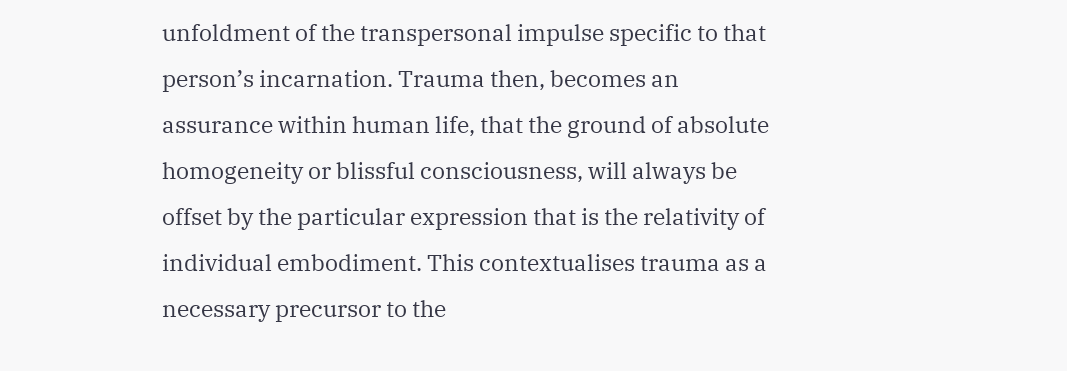unfoldment of the transpersonal impulse specific to that person’s incarnation. Trauma then, becomes an assurance within human life, that the ground of absolute homogeneity or blissful consciousness, will always be offset by the particular expression that is the relativity of individual embodiment. This contextualises trauma as a necessary precursor to the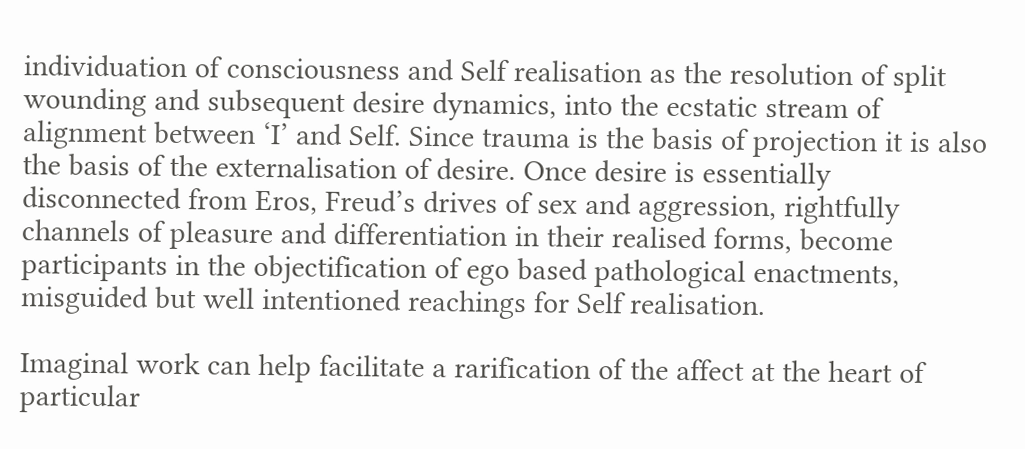individuation of consciousness and Self realisation as the resolution of split wounding and subsequent desire dynamics, into the ecstatic stream of alignment between ‘I’ and Self. Since trauma is the basis of projection it is also the basis of the externalisation of desire. Once desire is essentially disconnected from Eros, Freud’s drives of sex and aggression, rightfully channels of pleasure and differentiation in their realised forms, become participants in the objectification of ego based pathological enactments, misguided but well intentioned reachings for Self realisation.

Imaginal work can help facilitate a rarification of the affect at the heart of particular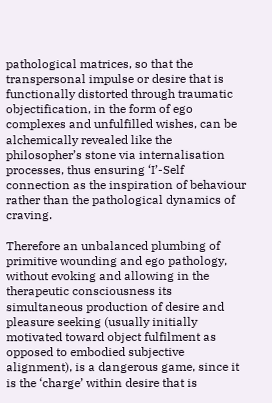pathological matrices, so that the transpersonal impulse or desire that is functionally distorted through traumatic objectification, in the form of ego complexes and unfulfilled wishes, can be alchemically revealed like the philosopher’s stone via internalisation processes, thus ensuring ‘I’-Self connection as the inspiration of behaviour rather than the pathological dynamics of craving.

Therefore an unbalanced plumbing of primitive wounding and ego pathology, without evoking and allowing in the therapeutic consciousness its simultaneous production of desire and pleasure seeking (usually initially motivated toward object fulfilment as opposed to embodied subjective alignment), is a dangerous game, since it is the ‘charge’ within desire that is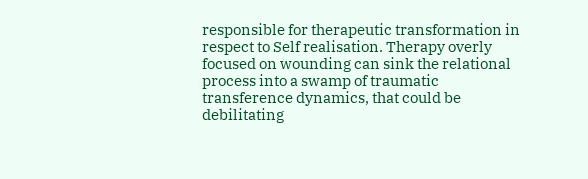responsible for therapeutic transformation in respect to Self realisation. Therapy overly focused on wounding can sink the relational process into a swamp of traumatic transference dynamics, that could be debilitating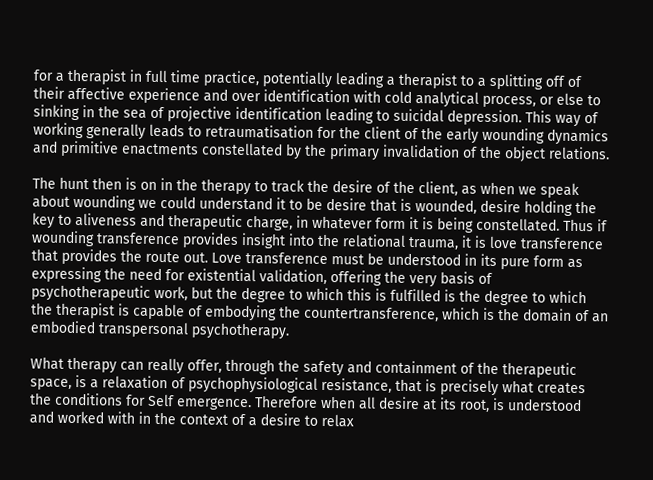for a therapist in full time practice, potentially leading a therapist to a splitting off of their affective experience and over identification with cold analytical process, or else to sinking in the sea of projective identification leading to suicidal depression. This way of working generally leads to retraumatisation for the client of the early wounding dynamics and primitive enactments constellated by the primary invalidation of the object relations.

The hunt then is on in the therapy to track the desire of the client, as when we speak about wounding we could understand it to be desire that is wounded, desire holding the key to aliveness and therapeutic charge, in whatever form it is being constellated. Thus if wounding transference provides insight into the relational trauma, it is love transference that provides the route out. Love transference must be understood in its pure form as expressing the need for existential validation, offering the very basis of psychotherapeutic work, but the degree to which this is fulfilled is the degree to which the therapist is capable of embodying the countertransference, which is the domain of an embodied transpersonal psychotherapy.

What therapy can really offer, through the safety and containment of the therapeutic space, is a relaxation of psychophysiological resistance, that is precisely what creates the conditions for Self emergence. Therefore when all desire at its root, is understood and worked with in the context of a desire to relax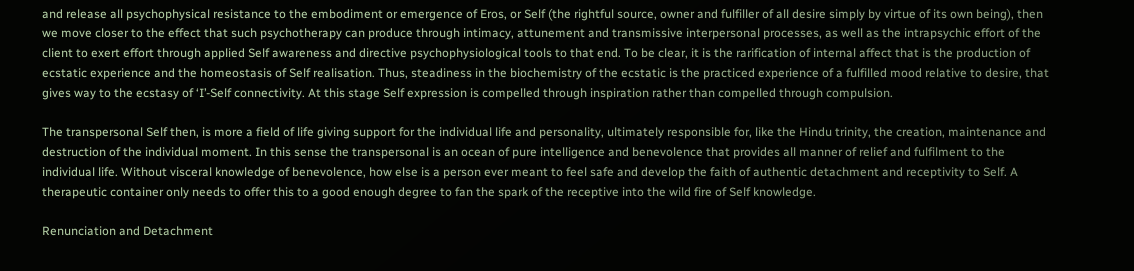and release all psychophysical resistance to the embodiment or emergence of Eros, or Self (the rightful source, owner and fulfiller of all desire simply by virtue of its own being), then we move closer to the effect that such psychotherapy can produce through intimacy, attunement and transmissive interpersonal processes, as well as the intrapsychic effort of the client to exert effort through applied Self awareness and directive psychophysiological tools to that end. To be clear, it is the rarification of internal affect that is the production of ecstatic experience and the homeostasis of Self realisation. Thus, steadiness in the biochemistry of the ecstatic is the practiced experience of a fulfilled mood relative to desire, that gives way to the ecstasy of ‘I’-Self connectivity. At this stage Self expression is compelled through inspiration rather than compelled through compulsion.

The transpersonal Self then, is more a field of life giving support for the individual life and personality, ultimately responsible for, like the Hindu trinity, the creation, maintenance and destruction of the individual moment. In this sense the transpersonal is an ocean of pure intelligence and benevolence that provides all manner of relief and fulfilment to the individual life. Without visceral knowledge of benevolence, how else is a person ever meant to feel safe and develop the faith of authentic detachment and receptivity to Self. A therapeutic container only needs to offer this to a good enough degree to fan the spark of the receptive into the wild fire of Self knowledge.

Renunciation and Detachment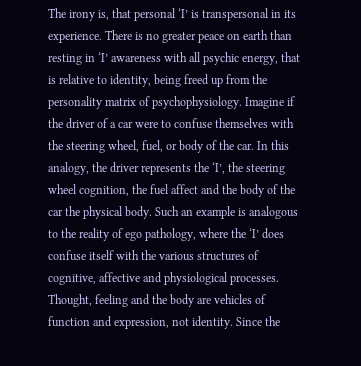The irony is, that personal ‘I’ is transpersonal in its experience. There is no greater peace on earth than resting in ‘I’ awareness with all psychic energy, that is relative to identity, being freed up from the personality matrix of psychophysiology. Imagine if the driver of a car were to confuse themselves with the steering wheel, fuel, or body of the car. In this analogy, the driver represents the ‘I’, the steering wheel cognition, the fuel affect and the body of the car the physical body. Such an example is analogous to the reality of ego pathology, where the ‘I’ does confuse itself with the various structures of cognitive, affective and physiological processes. Thought, feeling and the body are vehicles of function and expression, not identity. Since the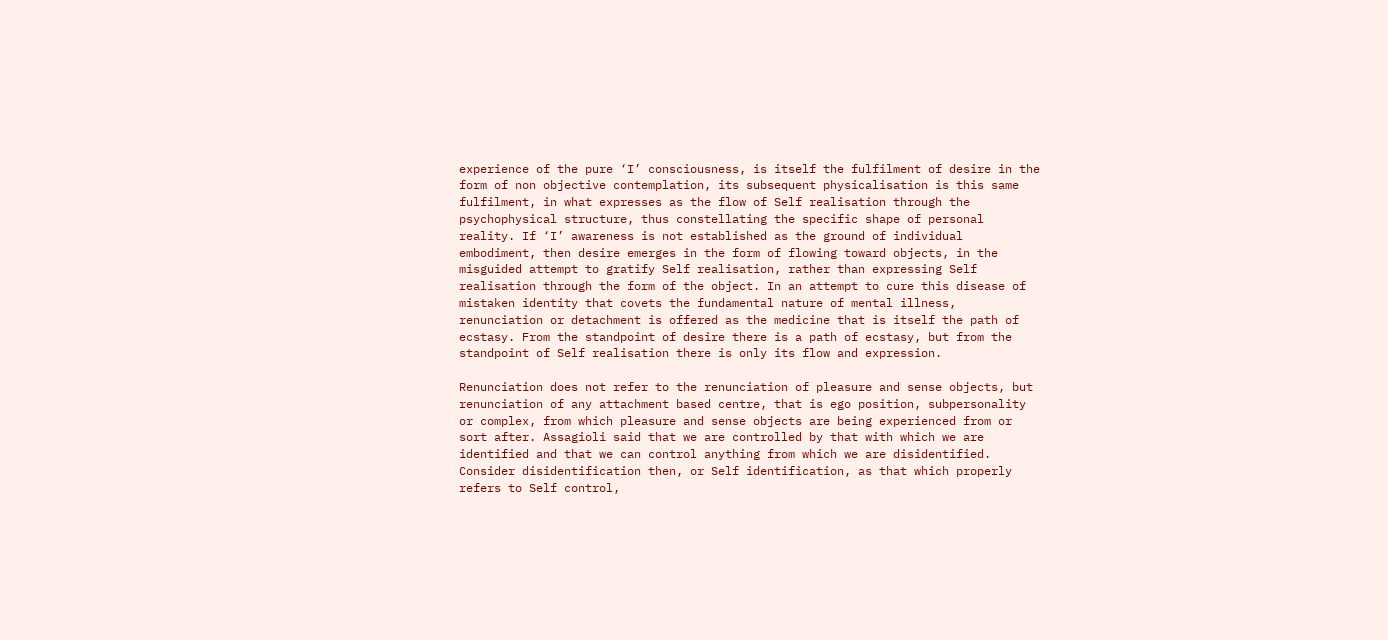experience of the pure ‘I’ consciousness, is itself the fulfilment of desire in the form of non objective contemplation, its subsequent physicalisation is this same fulfilment, in what expresses as the flow of Self realisation through the psychophysical structure, thus constellating the specific shape of personal reality. If ‘I’ awareness is not established as the ground of individual embodiment, then desire emerges in the form of flowing toward objects, in the misguided attempt to gratify Self realisation, rather than expressing Self realisation through the form of the object. In an attempt to cure this disease of mistaken identity that covets the fundamental nature of mental illness, renunciation or detachment is offered as the medicine that is itself the path of ecstasy. From the standpoint of desire there is a path of ecstasy, but from the standpoint of Self realisation there is only its flow and expression.

Renunciation does not refer to the renunciation of pleasure and sense objects, but renunciation of any attachment based centre, that is ego position, subpersonality or complex, from which pleasure and sense objects are being experienced from or sort after. Assagioli said that we are controlled by that with which we are identified and that we can control anything from which we are disidentified. Consider disidentification then, or Self identification, as that which properly refers to Self control,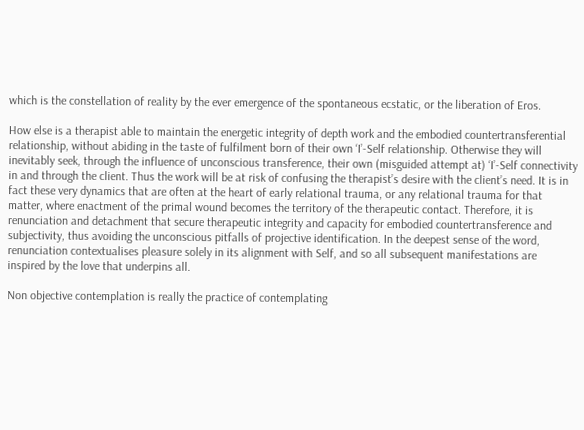which is the constellation of reality by the ever emergence of the spontaneous ecstatic, or the liberation of Eros.

How else is a therapist able to maintain the energetic integrity of depth work and the embodied countertransferential relationship, without abiding in the taste of fulfilment born of their own ‘I’-Self relationship. Otherwise they will inevitably seek, through the influence of unconscious transference, their own (misguided attempt at) ‘I’-Self connectivity in and through the client. Thus the work will be at risk of confusing the therapist’s desire with the client’s need. It is in fact these very dynamics that are often at the heart of early relational trauma, or any relational trauma for that matter, where enactment of the primal wound becomes the territory of the therapeutic contact. Therefore, it is renunciation and detachment that secure therapeutic integrity and capacity for embodied countertransference and subjectivity, thus avoiding the unconscious pitfalls of projective identification. In the deepest sense of the word, renunciation contextualises pleasure solely in its alignment with Self, and so all subsequent manifestations are inspired by the love that underpins all.

Non objective contemplation is really the practice of contemplating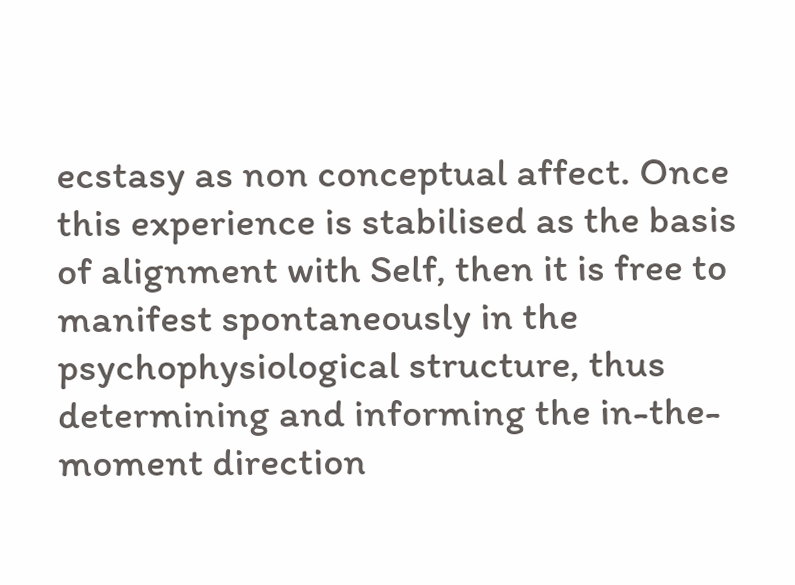ecstasy as non conceptual affect. Once this experience is stabilised as the basis of alignment with Self, then it is free to manifest spontaneously in the psychophysiological structure, thus determining and informing the in-the-moment direction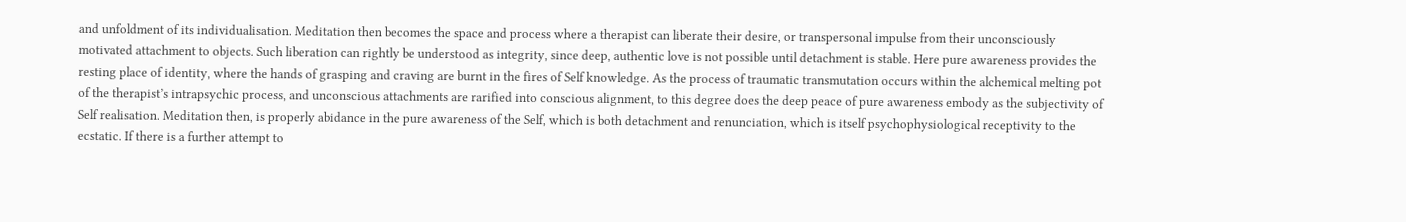and unfoldment of its individualisation. Meditation then becomes the space and process where a therapist can liberate their desire, or transpersonal impulse from their unconsciously motivated attachment to objects. Such liberation can rightly be understood as integrity, since deep, authentic love is not possible until detachment is stable. Here pure awareness provides the resting place of identity, where the hands of grasping and craving are burnt in the fires of Self knowledge. As the process of traumatic transmutation occurs within the alchemical melting pot of the therapist’s intrapsychic process, and unconscious attachments are rarified into conscious alignment, to this degree does the deep peace of pure awareness embody as the subjectivity of Self realisation. Meditation then, is properly abidance in the pure awareness of the Self, which is both detachment and renunciation, which is itself psychophysiological receptivity to the ecstatic. If there is a further attempt to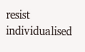resist individualised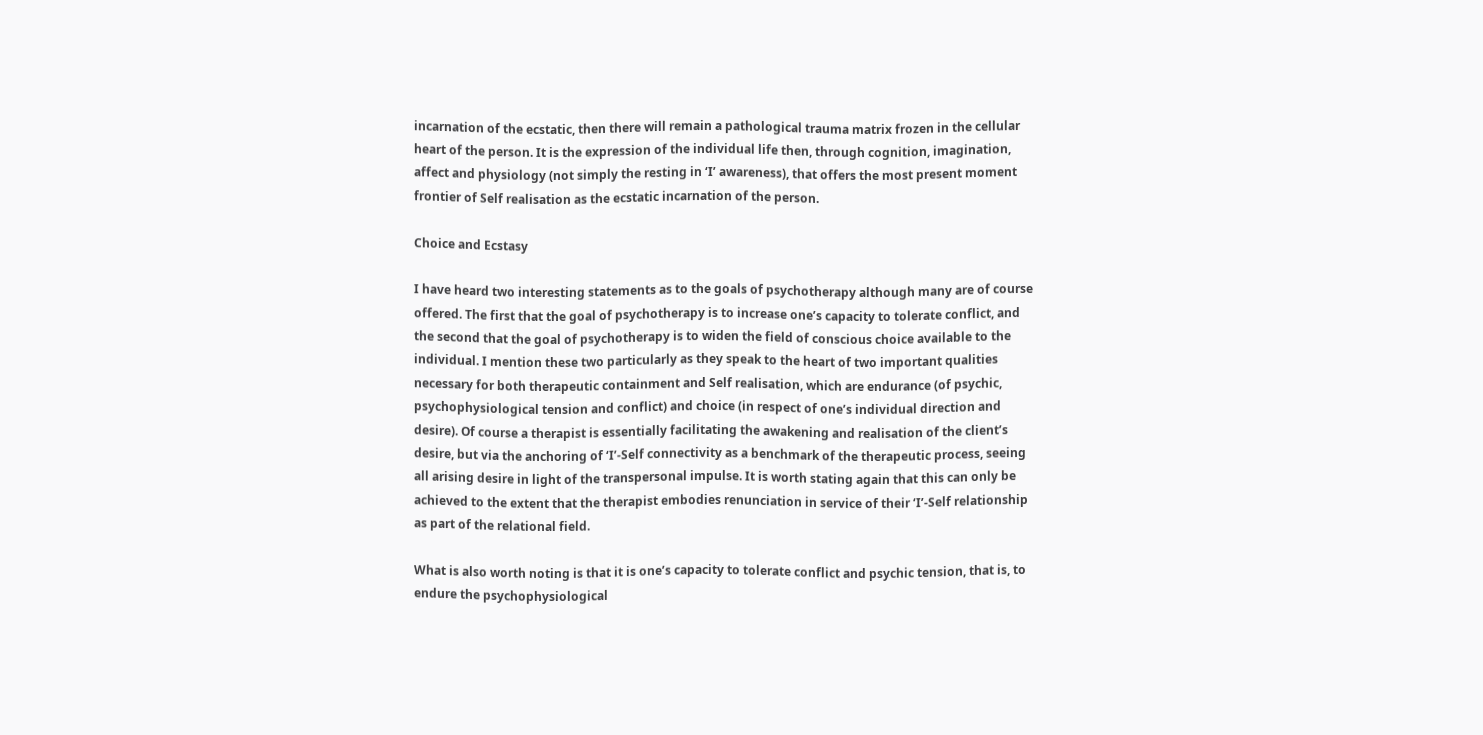incarnation of the ecstatic, then there will remain a pathological trauma matrix frozen in the cellular heart of the person. It is the expression of the individual life then, through cognition, imagination, affect and physiology (not simply the resting in ‘I’ awareness), that offers the most present moment frontier of Self realisation as the ecstatic incarnation of the person.

Choice and Ecstasy

I have heard two interesting statements as to the goals of psychotherapy although many are of course offered. The first that the goal of psychotherapy is to increase one’s capacity to tolerate conflict, and the second that the goal of psychotherapy is to widen the field of conscious choice available to the individual. I mention these two particularly as they speak to the heart of two important qualities necessary for both therapeutic containment and Self realisation, which are endurance (of psychic, psychophysiological tension and conflict) and choice (in respect of one’s individual direction and desire). Of course a therapist is essentially facilitating the awakening and realisation of the client’s desire, but via the anchoring of ‘I’-Self connectivity as a benchmark of the therapeutic process, seeing all arising desire in light of the transpersonal impulse. It is worth stating again that this can only be achieved to the extent that the therapist embodies renunciation in service of their ‘I’-Self relationship as part of the relational field.

What is also worth noting is that it is one’s capacity to tolerate conflict and psychic tension, that is, to endure the psychophysiological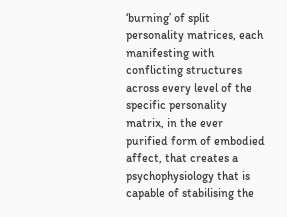‘burning’ of split personality matrices, each manifesting with conflicting structures across every level of the specific personality matrix, in the ever purified form of embodied affect, that creates a psychophysiology that is capable of stabilising the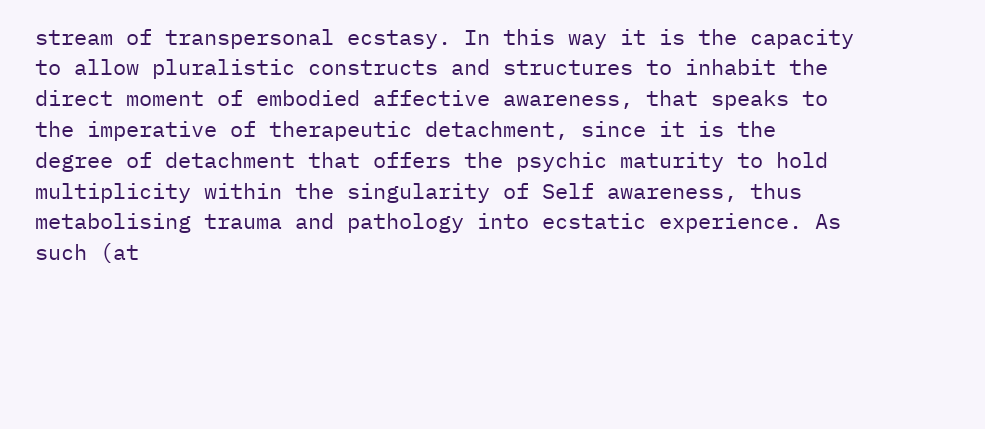stream of transpersonal ecstasy. In this way it is the capacity to allow pluralistic constructs and structures to inhabit the direct moment of embodied affective awareness, that speaks to the imperative of therapeutic detachment, since it is the degree of detachment that offers the psychic maturity to hold multiplicity within the singularity of Self awareness, thus metabolising trauma and pathology into ecstatic experience. As such (at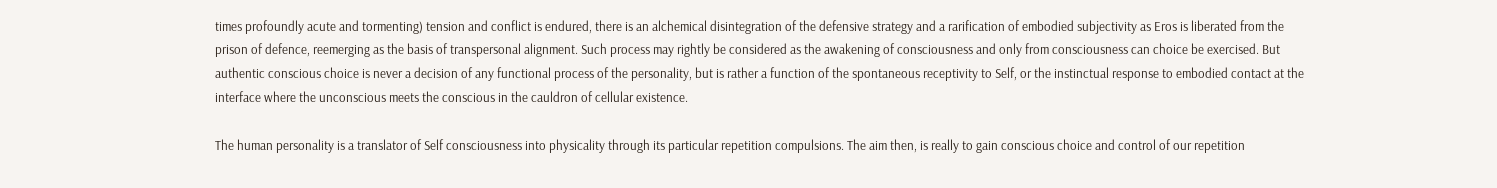times profoundly acute and tormenting) tension and conflict is endured, there is an alchemical disintegration of the defensive strategy and a rarification of embodied subjectivity as Eros is liberated from the prison of defence, reemerging as the basis of transpersonal alignment. Such process may rightly be considered as the awakening of consciousness and only from consciousness can choice be exercised. But authentic conscious choice is never a decision of any functional process of the personality, but is rather a function of the spontaneous receptivity to Self, or the instinctual response to embodied contact at the interface where the unconscious meets the conscious in the cauldron of cellular existence.

The human personality is a translator of Self consciousness into physicality through its particular repetition compulsions. The aim then, is really to gain conscious choice and control of our repetition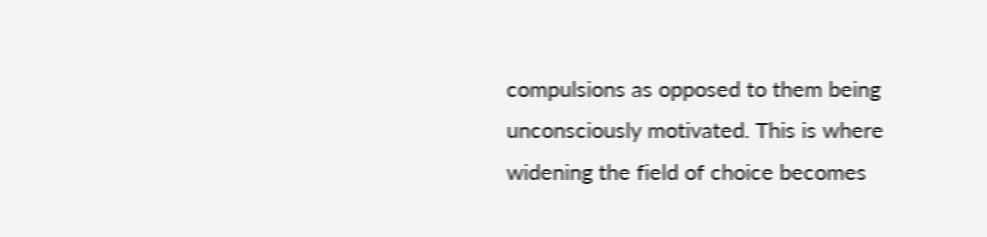compulsions as opposed to them being unconsciously motivated. This is where widening the field of choice becomes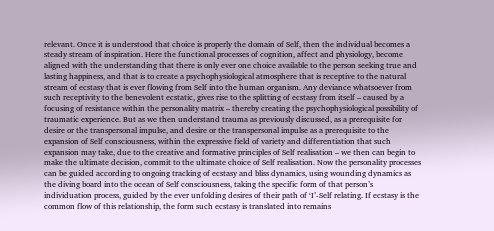relevant. Once it is understood that choice is properly the domain of Self, then the individual becomes a steady stream of inspiration. Here the functional processes of cognition, affect and physiology, become aligned with the understanding that there is only ever one choice available to the person seeking true and lasting happiness, and that is to create a psychophysiological atmosphere that is receptive to the natural stream of ecstasy that is ever flowing from Self into the human organism. Any deviance whatsoever from such receptivity to the benevolent ecstatic, gives rise to the splitting of ecstasy from itself – caused by a focusing of resistance within the personality matrix – thereby creating the psychophysiological possibility of traumatic experience. But as we then understand trauma as previously discussed, as a prerequisite for desire or the transpersonal impulse, and desire or the transpersonal impulse as a prerequisite to the expansion of Self consciousness, within the expressive field of variety and differentiation that such expansion may take, due to the creative and formative principles of Self realisation – we then can begin to make the ultimate decision, commit to the ultimate choice of Self realisation. Now the personality processes can be guided according to ongoing tracking of ecstasy and bliss dynamics, using wounding dynamics as the diving board into the ocean of Self consciousness, taking the specific form of that person’s individuation process, guided by the ever unfolding desires of their path of ‘I’-Self relating. If ecstasy is the common flow of this relationship, the form such ecstasy is translated into remains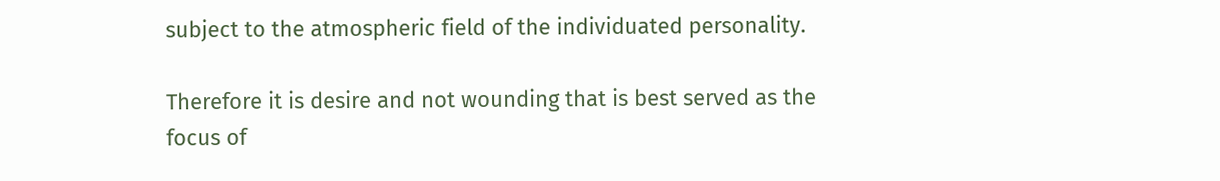subject to the atmospheric field of the individuated personality.

Therefore it is desire and not wounding that is best served as the focus of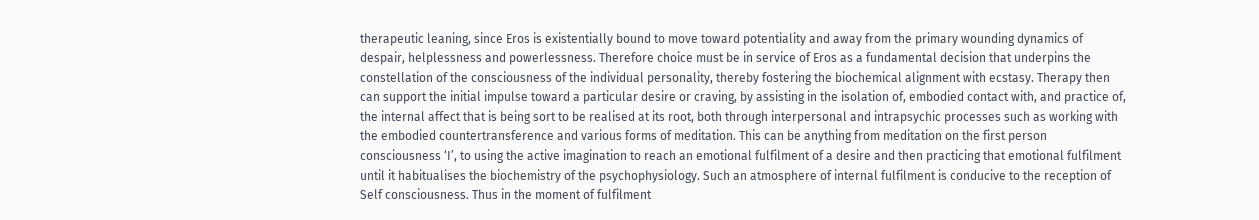therapeutic leaning, since Eros is existentially bound to move toward potentiality and away from the primary wounding dynamics of despair, helplessness and powerlessness. Therefore choice must be in service of Eros as a fundamental decision that underpins the constellation of the consciousness of the individual personality, thereby fostering the biochemical alignment with ecstasy. Therapy then can support the initial impulse toward a particular desire or craving, by assisting in the isolation of, embodied contact with, and practice of, the internal affect that is being sort to be realised at its root, both through interpersonal and intrapsychic processes such as working with the embodied countertransference and various forms of meditation. This can be anything from meditation on the first person consciousness ‘I’, to using the active imagination to reach an emotional fulfilment of a desire and then practicing that emotional fulfilment until it habitualises the biochemistry of the psychophysiology. Such an atmosphere of internal fulfilment is conducive to the reception of Self consciousness. Thus in the moment of fulfilment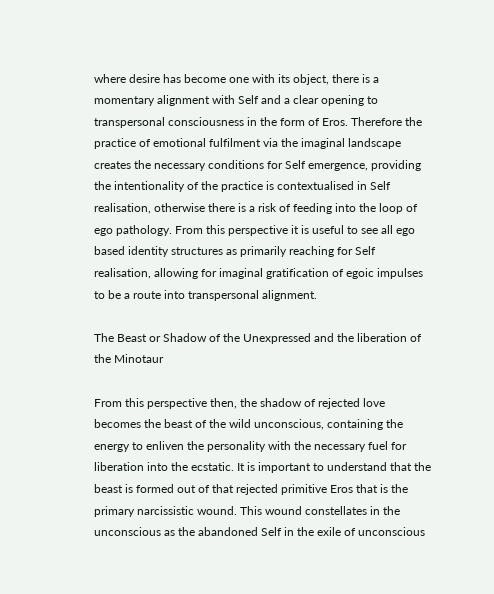where desire has become one with its object, there is a momentary alignment with Self and a clear opening to transpersonal consciousness in the form of Eros. Therefore the practice of emotional fulfilment via the imaginal landscape creates the necessary conditions for Self emergence, providing the intentionality of the practice is contextualised in Self realisation, otherwise there is a risk of feeding into the loop of ego pathology. From this perspective it is useful to see all ego based identity structures as primarily reaching for Self realisation, allowing for imaginal gratification of egoic impulses to be a route into transpersonal alignment.

The Beast or Shadow of the Unexpressed and the liberation of the Minotaur

From this perspective then, the shadow of rejected love becomes the beast of the wild unconscious, containing the energy to enliven the personality with the necessary fuel for liberation into the ecstatic. It is important to understand that the beast is formed out of that rejected primitive Eros that is the primary narcissistic wound. This wound constellates in the unconscious as the abandoned Self in the exile of unconscious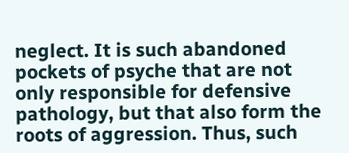neglect. It is such abandoned pockets of psyche that are not only responsible for defensive pathology, but that also form the roots of aggression. Thus, such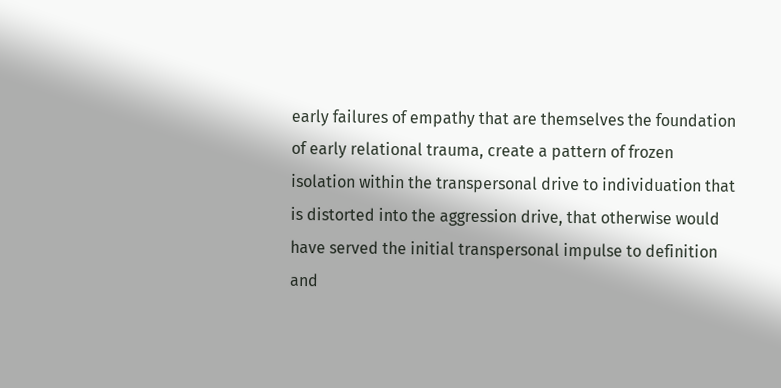early failures of empathy that are themselves the foundation of early relational trauma, create a pattern of frozen isolation within the transpersonal drive to individuation that is distorted into the aggression drive, that otherwise would have served the initial transpersonal impulse to definition and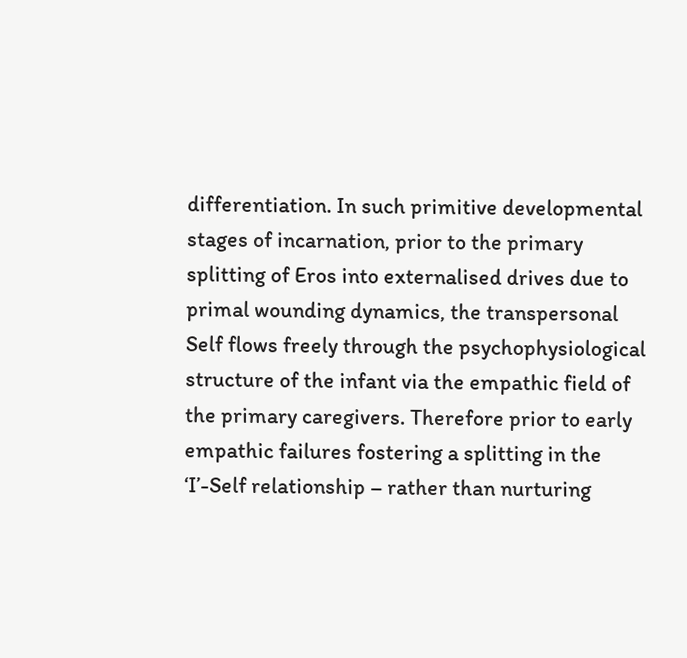differentiation. In such primitive developmental stages of incarnation, prior to the primary splitting of Eros into externalised drives due to primal wounding dynamics, the transpersonal Self flows freely through the psychophysiological structure of the infant via the empathic field of the primary caregivers. Therefore prior to early empathic failures fostering a splitting in the ‘I’-Self relationship – rather than nurturing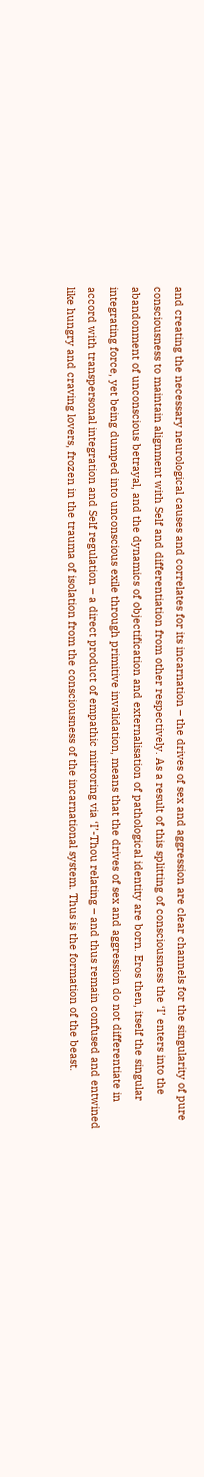and creating the necessary neurological causes and correlates for its incarnation – the drives of sex and aggression are clear channels for the singularity of pure consciousness to maintain alignment with Self and differentiation from other respectively. As a result of this splitting of consciousness the ‘I’ enters into the abandonment of unconscious betrayal, and the dynamics of objectification and externalisation of pathological identity are born. Eros then, itself the singular integrating force, yet being dumped into unconscious exile through primitive invalidation, means that the drives of sex and aggression do not differentiate in accord with transpersonal integration and Self regulation – a direct product of empathic mirroring via ‘I’-Thou relating – and thus remain confused and entwined like hungry and craving lovers, frozen in the trauma of isolation from the consciousness of the incarnational system. Thus is the formation of the beast.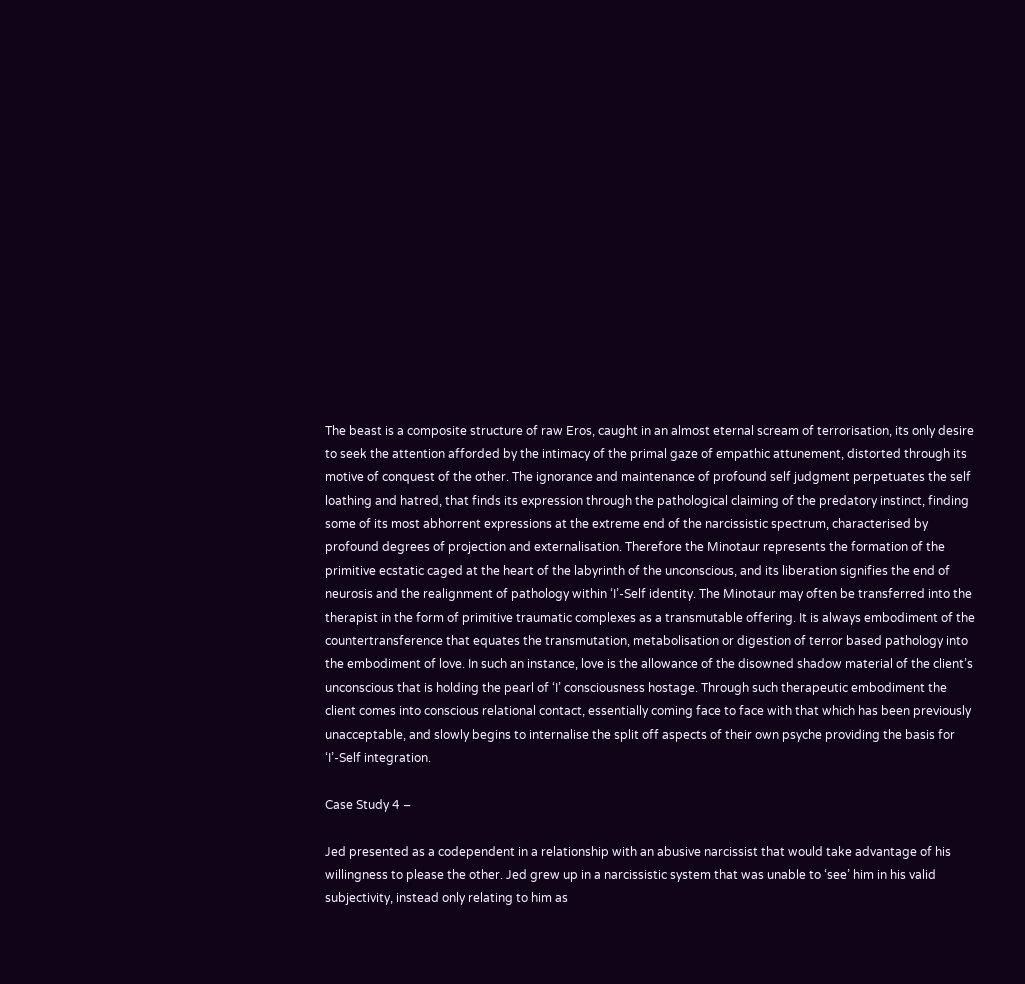The beast is a composite structure of raw Eros, caught in an almost eternal scream of terrorisation, its only desire to seek the attention afforded by the intimacy of the primal gaze of empathic attunement, distorted through its motive of conquest of the other. The ignorance and maintenance of profound self judgment perpetuates the self loathing and hatred, that finds its expression through the pathological claiming of the predatory instinct, finding some of its most abhorrent expressions at the extreme end of the narcissistic spectrum, characterised by profound degrees of projection and externalisation. Therefore the Minotaur represents the formation of the primitive ecstatic caged at the heart of the labyrinth of the unconscious, and its liberation signifies the end of neurosis and the realignment of pathology within ‘I’-Self identity. The Minotaur may often be transferred into the therapist in the form of primitive traumatic complexes as a transmutable offering. It is always embodiment of the countertransference that equates the transmutation, metabolisation or digestion of terror based pathology into the embodiment of love. In such an instance, love is the allowance of the disowned shadow material of the client’s unconscious that is holding the pearl of ‘I’ consciousness hostage. Through such therapeutic embodiment the client comes into conscious relational contact, essentially coming face to face with that which has been previously unacceptable, and slowly begins to internalise the split off aspects of their own psyche providing the basis for ‘I’-Self integration.

Case Study 4 –

Jed presented as a codependent in a relationship with an abusive narcissist that would take advantage of his willingness to please the other. Jed grew up in a narcissistic system that was unable to ‘see’ him in his valid subjectivity, instead only relating to him as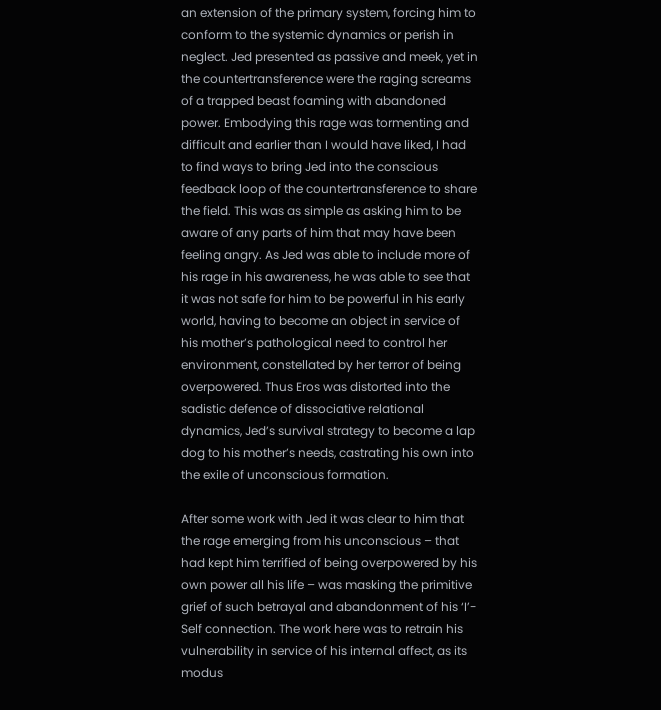an extension of the primary system, forcing him to conform to the systemic dynamics or perish in neglect. Jed presented as passive and meek, yet in the countertransference were the raging screams of a trapped beast foaming with abandoned power. Embodying this rage was tormenting and difficult and earlier than I would have liked, I had to find ways to bring Jed into the conscious feedback loop of the countertransference to share the field. This was as simple as asking him to be aware of any parts of him that may have been feeling angry. As Jed was able to include more of his rage in his awareness, he was able to see that it was not safe for him to be powerful in his early world, having to become an object in service of his mother’s pathological need to control her environment, constellated by her terror of being overpowered. Thus Eros was distorted into the sadistic defence of dissociative relational dynamics, Jed’s survival strategy to become a lap dog to his mother’s needs, castrating his own into the exile of unconscious formation.

After some work with Jed it was clear to him that the rage emerging from his unconscious – that had kept him terrified of being overpowered by his own power all his life – was masking the primitive grief of such betrayal and abandonment of his ‘I’- Self connection. The work here was to retrain his vulnerability in service of his internal affect, as its modus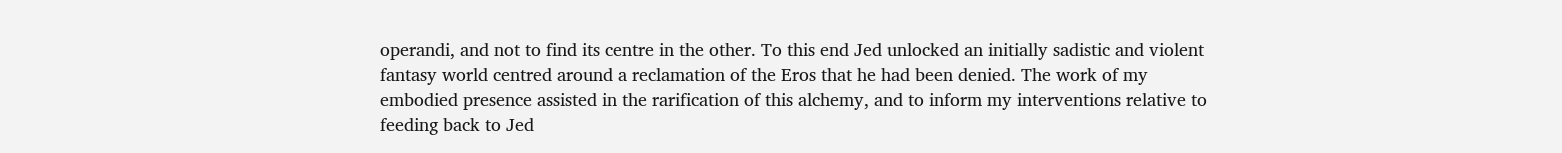operandi, and not to find its centre in the other. To this end Jed unlocked an initially sadistic and violent fantasy world centred around a reclamation of the Eros that he had been denied. The work of my embodied presence assisted in the rarification of this alchemy, and to inform my interventions relative to feeding back to Jed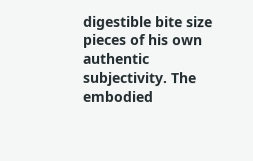digestible bite size pieces of his own authentic subjectivity. The embodied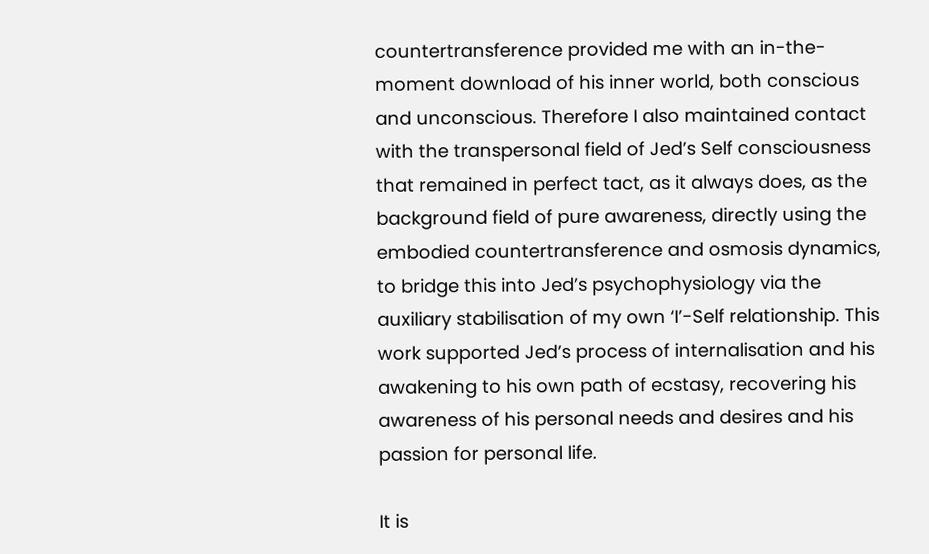countertransference provided me with an in-the-moment download of his inner world, both conscious and unconscious. Therefore I also maintained contact with the transpersonal field of Jed’s Self consciousness that remained in perfect tact, as it always does, as the background field of pure awareness, directly using the embodied countertransference and osmosis dynamics, to bridge this into Jed’s psychophysiology via the auxiliary stabilisation of my own ‘I’-Self relationship. This work supported Jed’s process of internalisation and his awakening to his own path of ecstasy, recovering his awareness of his personal needs and desires and his passion for personal life.

It is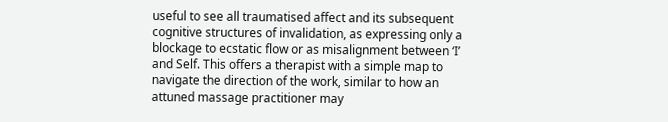useful to see all traumatised affect and its subsequent cognitive structures of invalidation, as expressing only a blockage to ecstatic flow or as misalignment between ‘I’ and Self. This offers a therapist with a simple map to navigate the direction of the work, similar to how an attuned massage practitioner may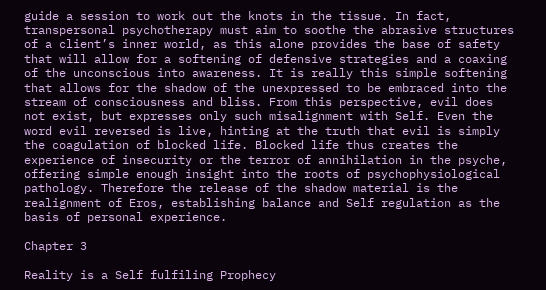guide a session to work out the knots in the tissue. In fact, transpersonal psychotherapy must aim to soothe the abrasive structures of a client’s inner world, as this alone provides the base of safety that will allow for a softening of defensive strategies and a coaxing of the unconscious into awareness. It is really this simple softening that allows for the shadow of the unexpressed to be embraced into the stream of consciousness and bliss. From this perspective, evil does not exist, but expresses only such misalignment with Self. Even the word evil reversed is live, hinting at the truth that evil is simply the coagulation of blocked life. Blocked life thus creates the experience of insecurity or the terror of annihilation in the psyche, offering simple enough insight into the roots of psychophysiological pathology. Therefore the release of the shadow material is the realignment of Eros, establishing balance and Self regulation as the basis of personal experience.

Chapter 3

Reality is a Self fulfiling Prophecy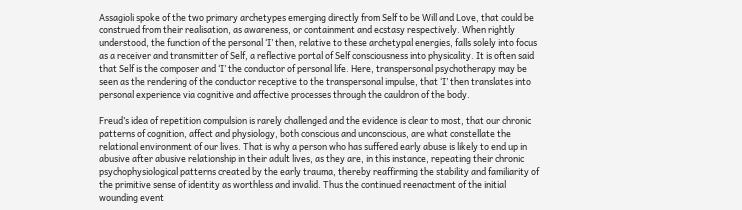Assagioli spoke of the two primary archetypes emerging directly from Self to be Will and Love, that could be construed from their realisation, as awareness, or containment and ecstasy respectively. When rightly understood, the function of the personal ‘I’ then, relative to these archetypal energies, falls solely into focus as a receiver and transmitter of Self, a reflective portal of Self consciousness into physicality. It is often said that Self is the composer and ‘I’ the conductor of personal life. Here, transpersonal psychotherapy may be seen as the rendering of the conductor receptive to the transpersonal impulse, that ‘I’ then translates into personal experience via cognitive and affective processes through the cauldron of the body.

Freud’s idea of repetition compulsion is rarely challenged and the evidence is clear to most, that our chronic patterns of cognition, affect and physiology, both conscious and unconscious, are what constellate the relational environment of our lives. That is why a person who has suffered early abuse is likely to end up in abusive after abusive relationship in their adult lives, as they are, in this instance, repeating their chronic psychophysiological patterns created by the early trauma, thereby reaffirming the stability and familiarity of the primitive sense of identity as worthless and invalid. Thus the continued reenactment of the initial wounding event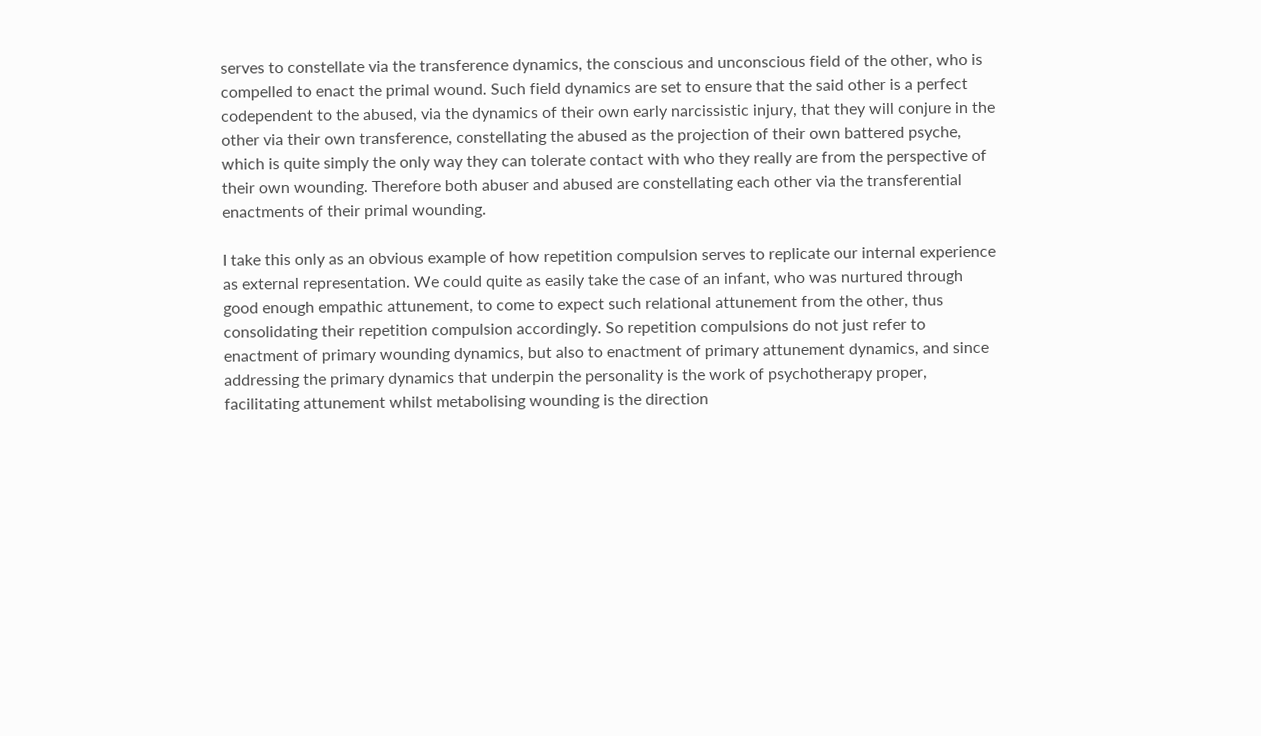serves to constellate via the transference dynamics, the conscious and unconscious field of the other, who is compelled to enact the primal wound. Such field dynamics are set to ensure that the said other is a perfect codependent to the abused, via the dynamics of their own early narcissistic injury, that they will conjure in the other via their own transference, constellating the abused as the projection of their own battered psyche, which is quite simply the only way they can tolerate contact with who they really are from the perspective of their own wounding. Therefore both abuser and abused are constellating each other via the transferential enactments of their primal wounding.

I take this only as an obvious example of how repetition compulsion serves to replicate our internal experience as external representation. We could quite as easily take the case of an infant, who was nurtured through good enough empathic attunement, to come to expect such relational attunement from the other, thus consolidating their repetition compulsion accordingly. So repetition compulsions do not just refer to enactment of primary wounding dynamics, but also to enactment of primary attunement dynamics, and since addressing the primary dynamics that underpin the personality is the work of psychotherapy proper, facilitating attunement whilst metabolising wounding is the direction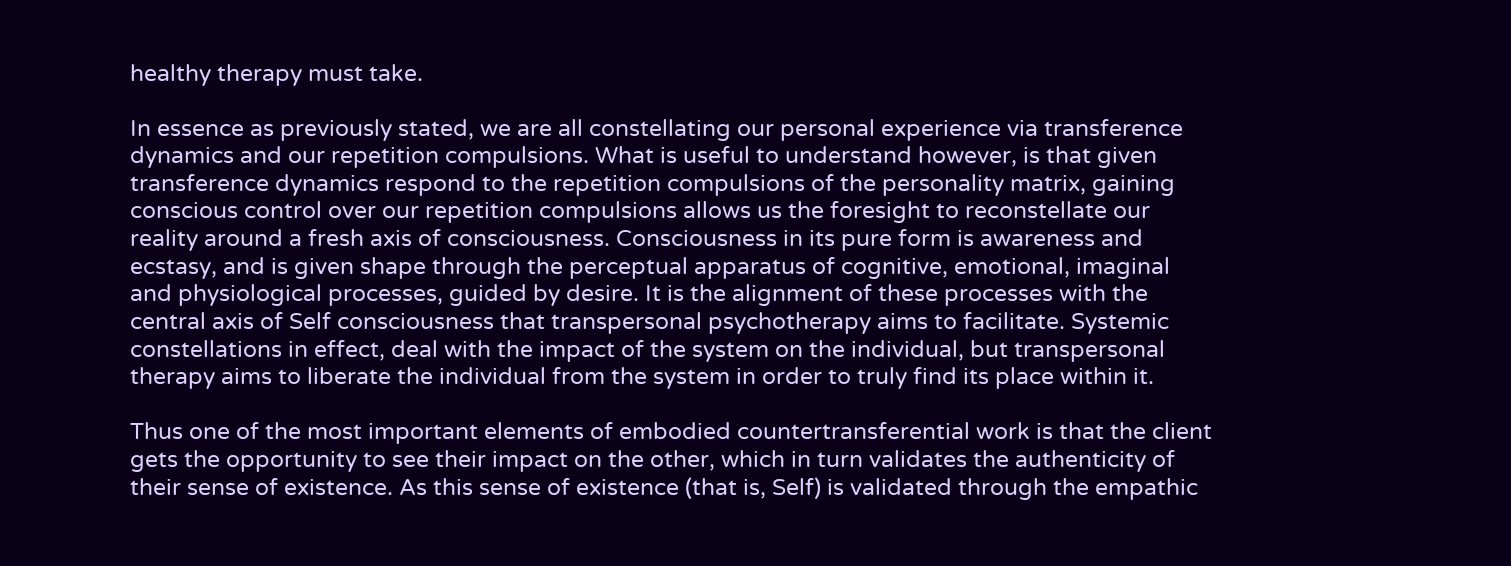healthy therapy must take.

In essence as previously stated, we are all constellating our personal experience via transference dynamics and our repetition compulsions. What is useful to understand however, is that given transference dynamics respond to the repetition compulsions of the personality matrix, gaining conscious control over our repetition compulsions allows us the foresight to reconstellate our reality around a fresh axis of consciousness. Consciousness in its pure form is awareness and ecstasy, and is given shape through the perceptual apparatus of cognitive, emotional, imaginal and physiological processes, guided by desire. It is the alignment of these processes with the central axis of Self consciousness that transpersonal psychotherapy aims to facilitate. Systemic constellations in effect, deal with the impact of the system on the individual, but transpersonal therapy aims to liberate the individual from the system in order to truly find its place within it.

Thus one of the most important elements of embodied countertransferential work is that the client gets the opportunity to see their impact on the other, which in turn validates the authenticity of their sense of existence. As this sense of existence (that is, Self) is validated through the empathic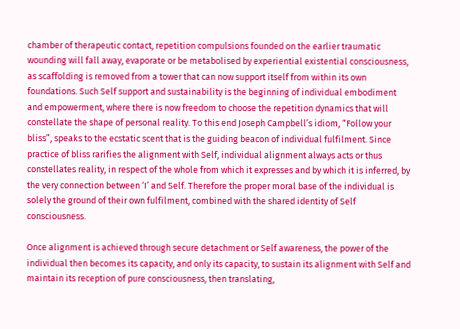chamber of therapeutic contact, repetition compulsions founded on the earlier traumatic wounding will fall away, evaporate or be metabolised by experiential existential consciousness, as scaffolding is removed from a tower that can now support itself from within its own foundations. Such Self support and sustainability is the beginning of individual embodiment and empowerment, where there is now freedom to choose the repetition dynamics that will constellate the shape of personal reality. To this end Joseph Campbell’s idiom, “Follow your bliss”, speaks to the ecstatic scent that is the guiding beacon of individual fulfilment. Since practice of bliss rarifies the alignment with Self, individual alignment always acts or thus constellates reality, in respect of the whole from which it expresses and by which it is inferred, by the very connection between ‘I’ and Self. Therefore the proper moral base of the individual is solely the ground of their own fulfilment, combined with the shared identity of Self consciousness.

Once alignment is achieved through secure detachment or Self awareness, the power of the individual then becomes its capacity, and only its capacity, to sustain its alignment with Self and maintain its reception of pure consciousness, then translating,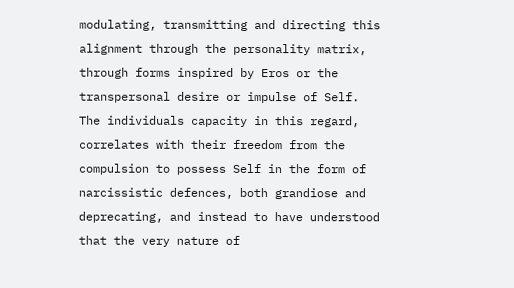modulating, transmitting and directing this alignment through the personality matrix, through forms inspired by Eros or the transpersonal desire or impulse of Self. The individuals capacity in this regard, correlates with their freedom from the compulsion to possess Self in the form of narcissistic defences, both grandiose and deprecating, and instead to have understood that the very nature of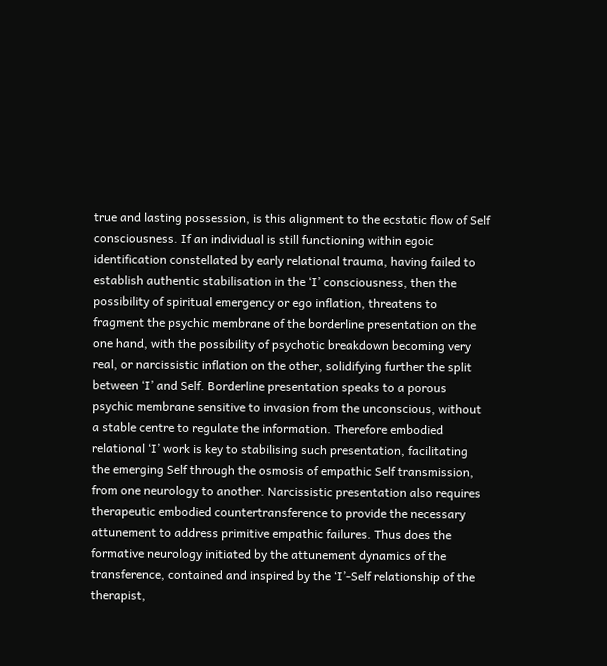true and lasting possession, is this alignment to the ecstatic flow of Self consciousness. If an individual is still functioning within egoic identification constellated by early relational trauma, having failed to establish authentic stabilisation in the ‘I’ consciousness, then the possibility of spiritual emergency or ego inflation, threatens to fragment the psychic membrane of the borderline presentation on the one hand, with the possibility of psychotic breakdown becoming very real, or narcissistic inflation on the other, solidifying further the split between ‘I’ and Self. Borderline presentation speaks to a porous psychic membrane sensitive to invasion from the unconscious, without a stable centre to regulate the information. Therefore embodied relational ‘I’ work is key to stabilising such presentation, facilitating the emerging Self through the osmosis of empathic Self transmission, from one neurology to another. Narcissistic presentation also requires therapeutic embodied countertransference to provide the necessary attunement to address primitive empathic failures. Thus does the formative neurology initiated by the attunement dynamics of the transference, contained and inspired by the ‘I’-Self relationship of the therapist,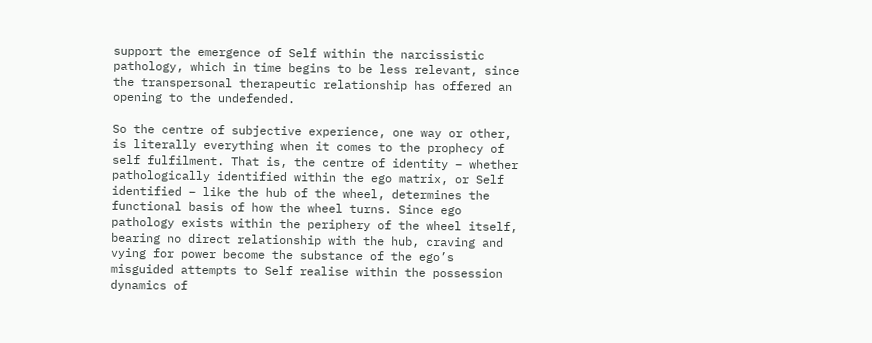support the emergence of Self within the narcissistic pathology, which in time begins to be less relevant, since the transpersonal therapeutic relationship has offered an opening to the undefended.

So the centre of subjective experience, one way or other, is literally everything when it comes to the prophecy of self fulfilment. That is, the centre of identity – whether pathologically identified within the ego matrix, or Self identified – like the hub of the wheel, determines the functional basis of how the wheel turns. Since ego pathology exists within the periphery of the wheel itself, bearing no direct relationship with the hub, craving and vying for power become the substance of the ego’s misguided attempts to Self realise within the possession dynamics of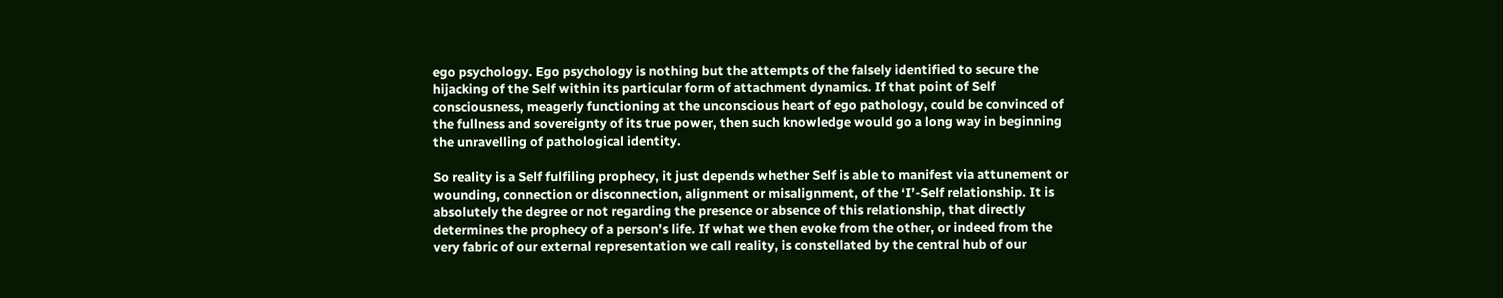ego psychology. Ego psychology is nothing but the attempts of the falsely identified to secure the hijacking of the Self within its particular form of attachment dynamics. If that point of Self consciousness, meagerly functioning at the unconscious heart of ego pathology, could be convinced of the fullness and sovereignty of its true power, then such knowledge would go a long way in beginning the unravelling of pathological identity.

So reality is a Self fulfiling prophecy, it just depends whether Self is able to manifest via attunement or wounding, connection or disconnection, alignment or misalignment, of the ‘I’-Self relationship. It is absolutely the degree or not regarding the presence or absence of this relationship, that directly determines the prophecy of a person’s life. If what we then evoke from the other, or indeed from the very fabric of our external representation we call reality, is constellated by the central hub of our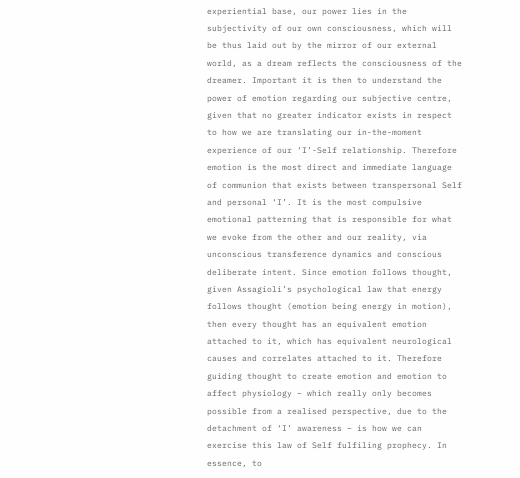experiential base, our power lies in the subjectivity of our own consciousness, which will be thus laid out by the mirror of our external world, as a dream reflects the consciousness of the dreamer. Important it is then to understand the power of emotion regarding our subjective centre, given that no greater indicator exists in respect to how we are translating our in-the-moment experience of our ‘I’-Self relationship. Therefore emotion is the most direct and immediate language of communion that exists between transpersonal Self and personal ‘I’. It is the most compulsive emotional patterning that is responsible for what we evoke from the other and our reality, via unconscious transference dynamics and conscious deliberate intent. Since emotion follows thought, given Assagioli’s psychological law that energy follows thought (emotion being energy in motion), then every thought has an equivalent emotion attached to it, which has equivalent neurological causes and correlates attached to it. Therefore guiding thought to create emotion and emotion to affect physiology – which really only becomes possible from a realised perspective, due to the detachment of ‘I’ awareness – is how we can exercise this law of Self fulfiling prophecy. In essence, to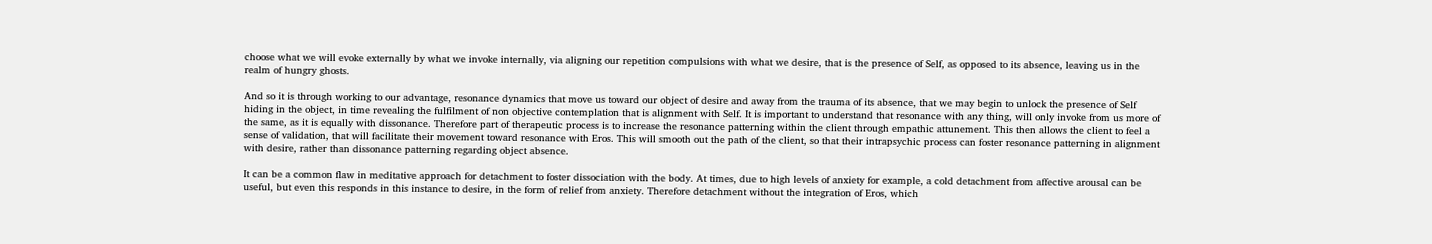choose what we will evoke externally by what we invoke internally, via aligning our repetition compulsions with what we desire, that is the presence of Self, as opposed to its absence, leaving us in the realm of hungry ghosts.

And so it is through working to our advantage, resonance dynamics that move us toward our object of desire and away from the trauma of its absence, that we may begin to unlock the presence of Self hiding in the object, in time revealing the fulfilment of non objective contemplation that is alignment with Self. It is important to understand that resonance with any thing, will only invoke from us more of the same, as it is equally with dissonance. Therefore part of therapeutic process is to increase the resonance patterning within the client through empathic attunement. This then allows the client to feel a sense of validation, that will facilitate their movement toward resonance with Eros. This will smooth out the path of the client, so that their intrapsychic process can foster resonance patterning in alignment with desire, rather than dissonance patterning regarding object absence.

It can be a common flaw in meditative approach for detachment to foster dissociation with the body. At times, due to high levels of anxiety for example, a cold detachment from affective arousal can be useful, but even this responds in this instance to desire, in the form of relief from anxiety. Therefore detachment without the integration of Eros, which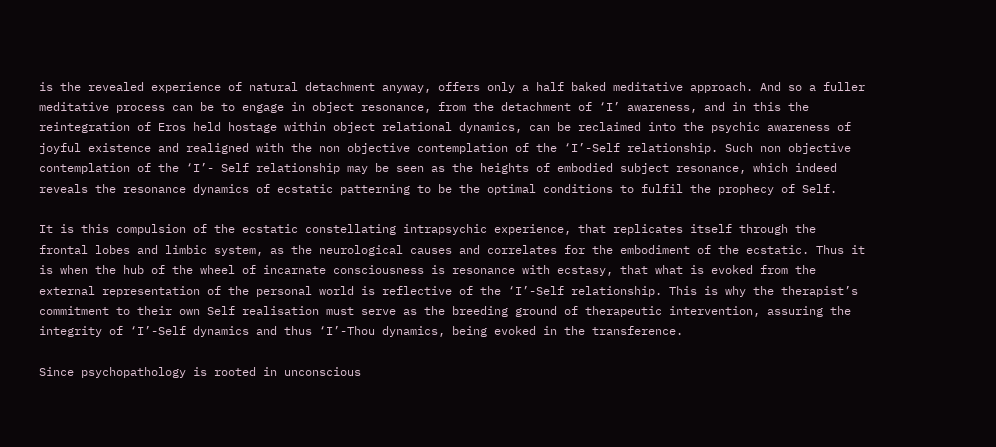is the revealed experience of natural detachment anyway, offers only a half baked meditative approach. And so a fuller meditative process can be to engage in object resonance, from the detachment of ‘I’ awareness, and in this the reintegration of Eros held hostage within object relational dynamics, can be reclaimed into the psychic awareness of joyful existence and realigned with the non objective contemplation of the ‘I’-Self relationship. Such non objective contemplation of the ‘I’- Self relationship may be seen as the heights of embodied subject resonance, which indeed reveals the resonance dynamics of ecstatic patterning to be the optimal conditions to fulfil the prophecy of Self.

It is this compulsion of the ecstatic constellating intrapsychic experience, that replicates itself through the frontal lobes and limbic system, as the neurological causes and correlates for the embodiment of the ecstatic. Thus it is when the hub of the wheel of incarnate consciousness is resonance with ecstasy, that what is evoked from the external representation of the personal world is reflective of the ‘I’-Self relationship. This is why the therapist’s commitment to their own Self realisation must serve as the breeding ground of therapeutic intervention, assuring the integrity of ‘I’-Self dynamics and thus ‘I’-Thou dynamics, being evoked in the transference.

Since psychopathology is rooted in unconscious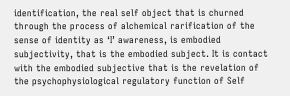identification, the real self object that is churned through the process of alchemical rarification of the sense of identity as ‘I’ awareness, is embodied subjectivity, that is the embodied subject. It is contact with the embodied subjective that is the revelation of the psychophysiological regulatory function of Self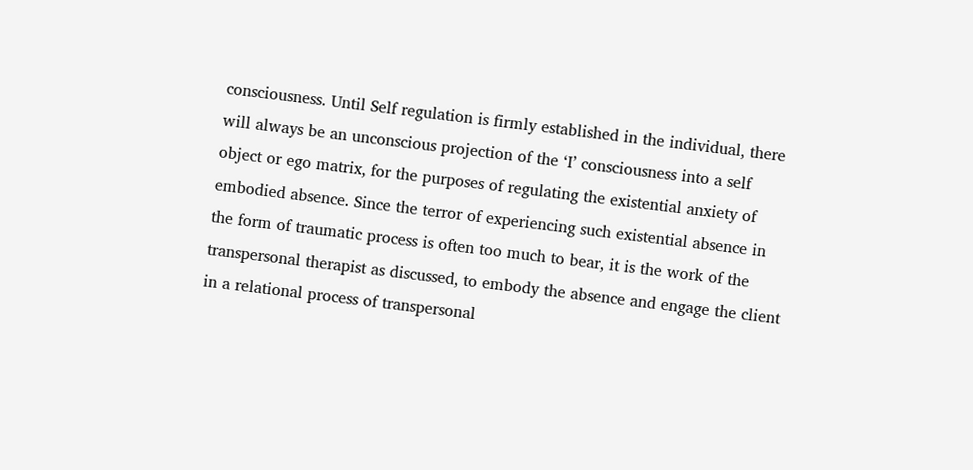consciousness. Until Self regulation is firmly established in the individual, there will always be an unconscious projection of the ‘I’ consciousness into a self object or ego matrix, for the purposes of regulating the existential anxiety of embodied absence. Since the terror of experiencing such existential absence in the form of traumatic process is often too much to bear, it is the work of the transpersonal therapist as discussed, to embody the absence and engage the client in a relational process of transpersonal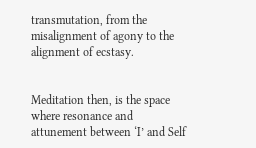transmutation, from the misalignment of agony to the alignment of ecstasy.


Meditation then, is the space where resonance and attunement between ‘I’ and Self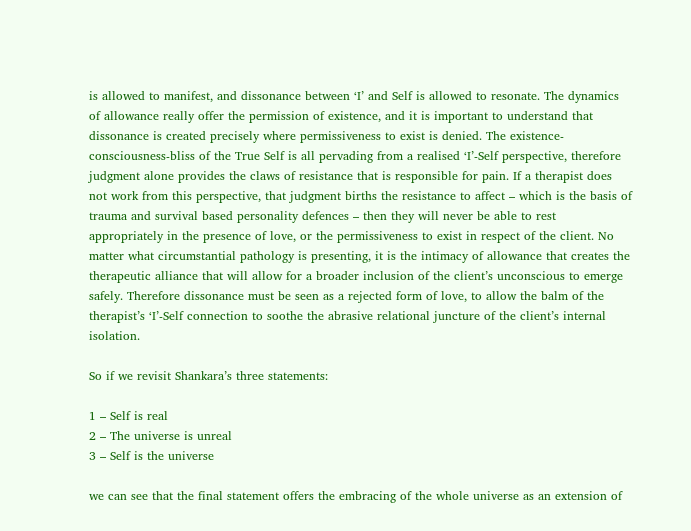is allowed to manifest, and dissonance between ‘I’ and Self is allowed to resonate. The dynamics of allowance really offer the permission of existence, and it is important to understand that dissonance is created precisely where permissiveness to exist is denied. The existence-consciousness-bliss of the True Self is all pervading from a realised ‘I’-Self perspective, therefore judgment alone provides the claws of resistance that is responsible for pain. If a therapist does not work from this perspective, that judgment births the resistance to affect – which is the basis of trauma and survival based personality defences – then they will never be able to rest appropriately in the presence of love, or the permissiveness to exist in respect of the client. No matter what circumstantial pathology is presenting, it is the intimacy of allowance that creates the therapeutic alliance that will allow for a broader inclusion of the client’s unconscious to emerge safely. Therefore dissonance must be seen as a rejected form of love, to allow the balm of the therapist’s ‘I’-Self connection to soothe the abrasive relational juncture of the client’s internal isolation.

So if we revisit Shankara’s three statements:

1 – Self is real
2 – The universe is unreal
3 – Self is the universe

we can see that the final statement offers the embracing of the whole universe as an extension of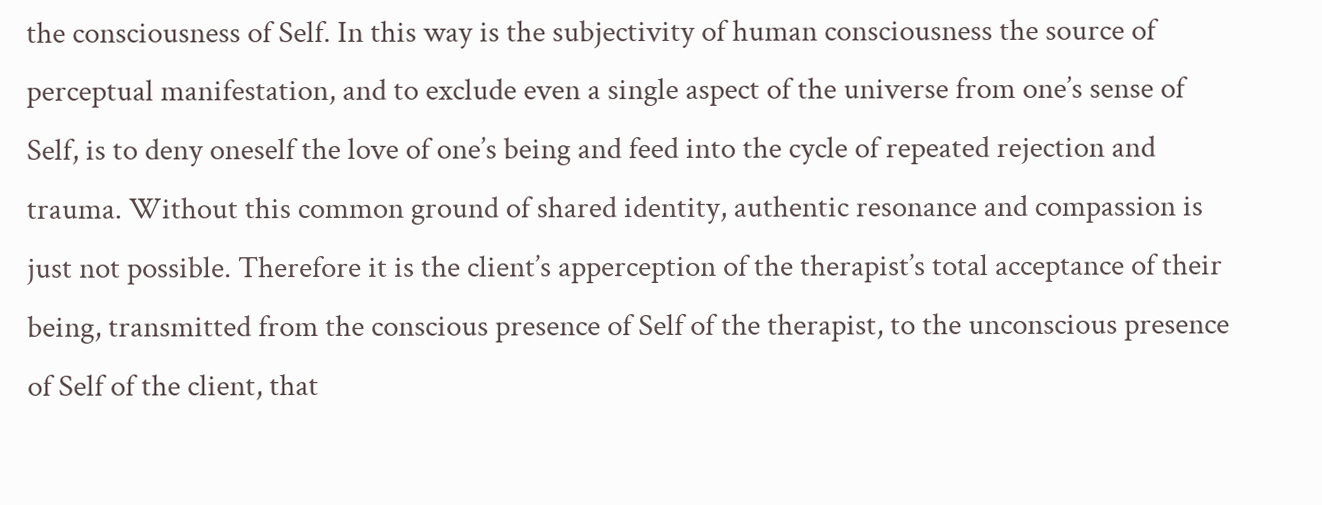the consciousness of Self. In this way is the subjectivity of human consciousness the source of perceptual manifestation, and to exclude even a single aspect of the universe from one’s sense of Self, is to deny oneself the love of one’s being and feed into the cycle of repeated rejection and trauma. Without this common ground of shared identity, authentic resonance and compassion is just not possible. Therefore it is the client’s apperception of the therapist’s total acceptance of their being, transmitted from the conscious presence of Self of the therapist, to the unconscious presence of Self of the client, that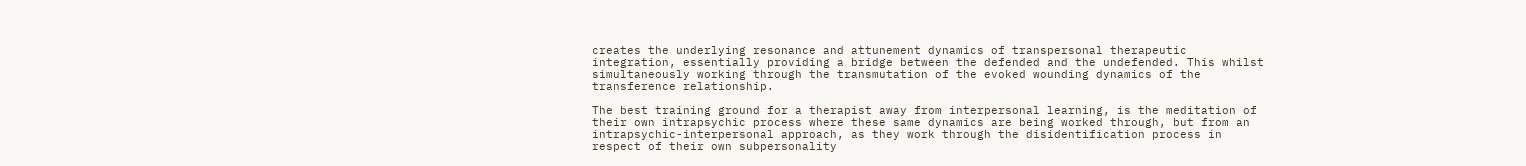creates the underlying resonance and attunement dynamics of transpersonal therapeutic integration, essentially providing a bridge between the defended and the undefended. This whilst simultaneously working through the transmutation of the evoked wounding dynamics of the transference relationship.

The best training ground for a therapist away from interpersonal learning, is the meditation of their own intrapsychic process where these same dynamics are being worked through, but from an intrapsychic-interpersonal approach, as they work through the disidentification process in respect of their own subpersonality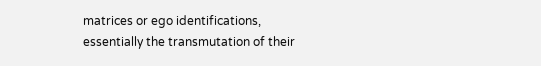matrices or ego identifications, essentially the transmutation of their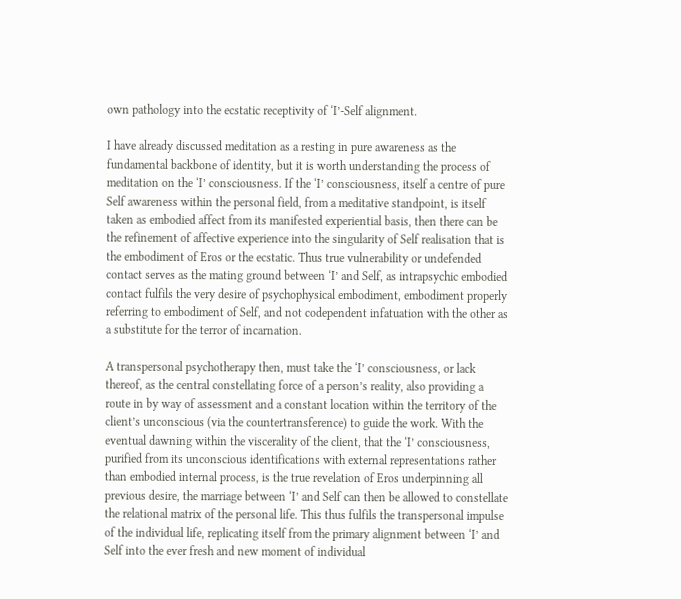own pathology into the ecstatic receptivity of ‘I’-Self alignment.

I have already discussed meditation as a resting in pure awareness as the fundamental backbone of identity, but it is worth understanding the process of meditation on the ‘I’ consciousness. If the ‘I’ consciousness, itself a centre of pure Self awareness within the personal field, from a meditative standpoint, is itself taken as embodied affect from its manifested experiential basis, then there can be the refinement of affective experience into the singularity of Self realisation that is the embodiment of Eros or the ecstatic. Thus true vulnerability or undefended contact serves as the mating ground between ‘I’ and Self, as intrapsychic embodied contact fulfils the very desire of psychophysical embodiment, embodiment properly referring to embodiment of Self, and not codependent infatuation with the other as a substitute for the terror of incarnation.

A transpersonal psychotherapy then, must take the ‘I’ consciousness, or lack thereof, as the central constellating force of a person’s reality, also providing a route in by way of assessment and a constant location within the territory of the client’s unconscious (via the countertransference) to guide the work. With the eventual dawning within the viscerality of the client, that the ‘I’ consciousness, purified from its unconscious identifications with external representations rather than embodied internal process, is the true revelation of Eros underpinning all previous desire, the marriage between ‘I’ and Self can then be allowed to constellate the relational matrix of the personal life. This thus fulfils the transpersonal impulse of the individual life, replicating itself from the primary alignment between ‘I’ and Self into the ever fresh and new moment of individual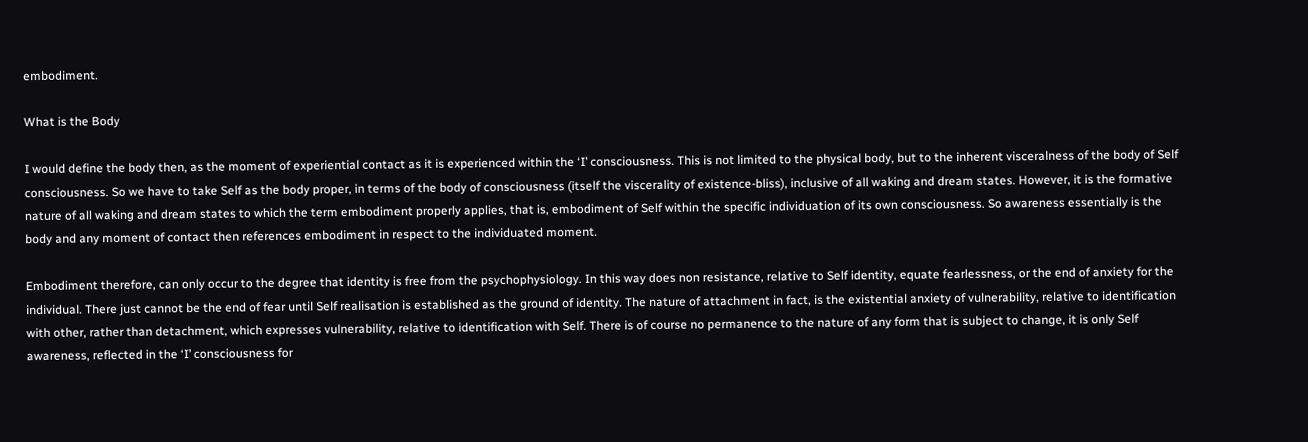embodiment.

What is the Body

I would define the body then, as the moment of experiential contact as it is experienced within the ‘I’ consciousness. This is not limited to the physical body, but to the inherent visceralness of the body of Self consciousness. So we have to take Self as the body proper, in terms of the body of consciousness (itself the viscerality of existence-bliss), inclusive of all waking and dream states. However, it is the formative nature of all waking and dream states to which the term embodiment properly applies, that is, embodiment of Self within the specific individuation of its own consciousness. So awareness essentially is the body and any moment of contact then references embodiment in respect to the individuated moment.

Embodiment therefore, can only occur to the degree that identity is free from the psychophysiology. In this way does non resistance, relative to Self identity, equate fearlessness, or the end of anxiety for the individual. There just cannot be the end of fear until Self realisation is established as the ground of identity. The nature of attachment in fact, is the existential anxiety of vulnerability, relative to identification with other, rather than detachment, which expresses vulnerability, relative to identification with Self. There is of course no permanence to the nature of any form that is subject to change, it is only Self awareness, reflected in the ‘I’ consciousness for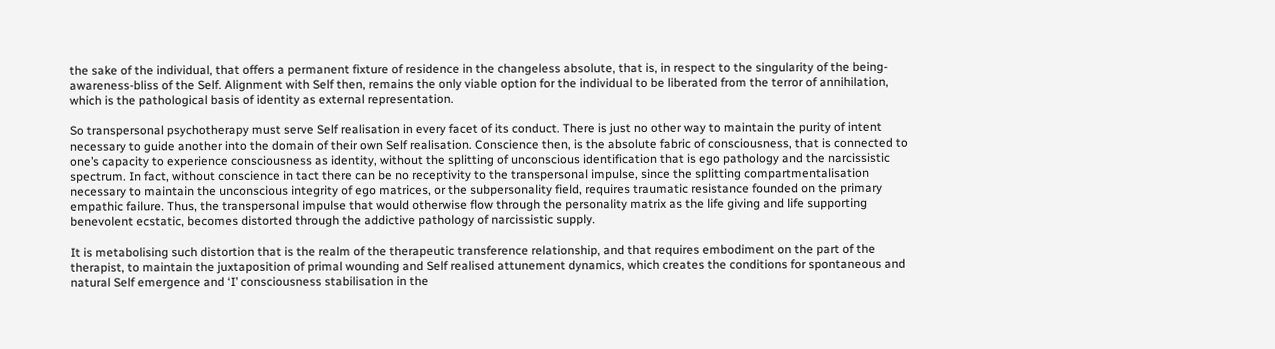the sake of the individual, that offers a permanent fixture of residence in the changeless absolute, that is, in respect to the singularity of the being-awareness-bliss of the Self. Alignment with Self then, remains the only viable option for the individual to be liberated from the terror of annihilation, which is the pathological basis of identity as external representation.

So transpersonal psychotherapy must serve Self realisation in every facet of its conduct. There is just no other way to maintain the purity of intent necessary to guide another into the domain of their own Self realisation. Conscience then, is the absolute fabric of consciousness, that is connected to one’s capacity to experience consciousness as identity, without the splitting of unconscious identification that is ego pathology and the narcissistic spectrum. In fact, without conscience in tact there can be no receptivity to the transpersonal impulse, since the splitting compartmentalisation necessary to maintain the unconscious integrity of ego matrices, or the subpersonality field, requires traumatic resistance founded on the primary empathic failure. Thus, the transpersonal impulse that would otherwise flow through the personality matrix as the life giving and life supporting benevolent ecstatic, becomes distorted through the addictive pathology of narcissistic supply.

It is metabolising such distortion that is the realm of the therapeutic transference relationship, and that requires embodiment on the part of the therapist, to maintain the juxtaposition of primal wounding and Self realised attunement dynamics, which creates the conditions for spontaneous and natural Self emergence and ‘I’ consciousness stabilisation in the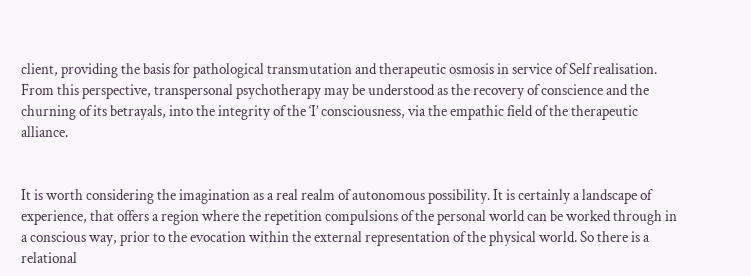client, providing the basis for pathological transmutation and therapeutic osmosis in service of Self realisation. From this perspective, transpersonal psychotherapy may be understood as the recovery of conscience and the churning of its betrayals, into the integrity of the ‘I’ consciousness, via the empathic field of the therapeutic alliance.


It is worth considering the imagination as a real realm of autonomous possibility. It is certainly a landscape of experience, that offers a region where the repetition compulsions of the personal world can be worked through in a conscious way, prior to the evocation within the external representation of the physical world. So there is a relational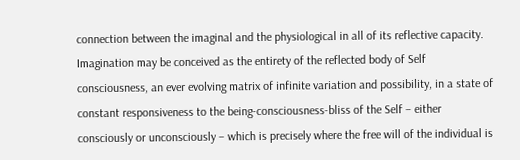connection between the imaginal and the physiological in all of its reflective capacity. Imagination may be conceived as the entirety of the reflected body of Self consciousness, an ever evolving matrix of infinite variation and possibility, in a state of constant responsiveness to the being-consciousness-bliss of the Self – either consciously or unconsciously – which is precisely where the free will of the individual is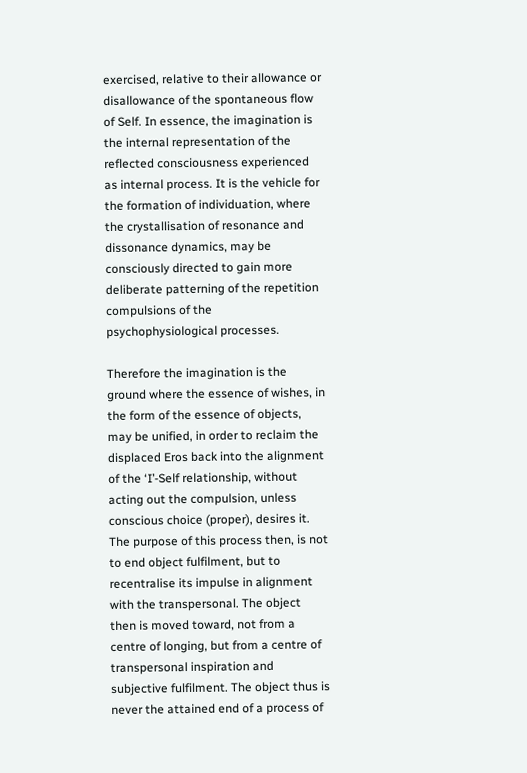exercised, relative to their allowance or disallowance of the spontaneous flow of Self. In essence, the imagination is the internal representation of the reflected consciousness experienced as internal process. It is the vehicle for the formation of individuation, where the crystallisation of resonance and dissonance dynamics, may be consciously directed to gain more deliberate patterning of the repetition compulsions of the psychophysiological processes.

Therefore the imagination is the ground where the essence of wishes, in the form of the essence of objects, may be unified, in order to reclaim the displaced Eros back into the alignment of the ‘I’-Self relationship, without acting out the compulsion, unless conscious choice (proper), desires it. The purpose of this process then, is not to end object fulfilment, but to recentralise its impulse in alignment with the transpersonal. The object then is moved toward, not from a centre of longing, but from a centre of transpersonal inspiration and subjective fulfilment. The object thus is never the attained end of a process of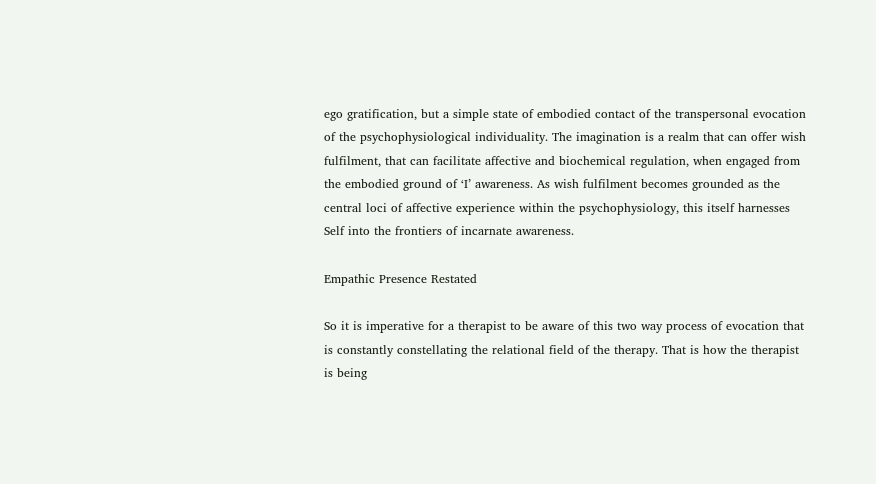ego gratification, but a simple state of embodied contact of the transpersonal evocation of the psychophysiological individuality. The imagination is a realm that can offer wish fulfilment, that can facilitate affective and biochemical regulation, when engaged from the embodied ground of ‘I’ awareness. As wish fulfilment becomes grounded as the central loci of affective experience within the psychophysiology, this itself harnesses Self into the frontiers of incarnate awareness.

Empathic Presence Restated

So it is imperative for a therapist to be aware of this two way process of evocation that is constantly constellating the relational field of the therapy. That is how the therapist is being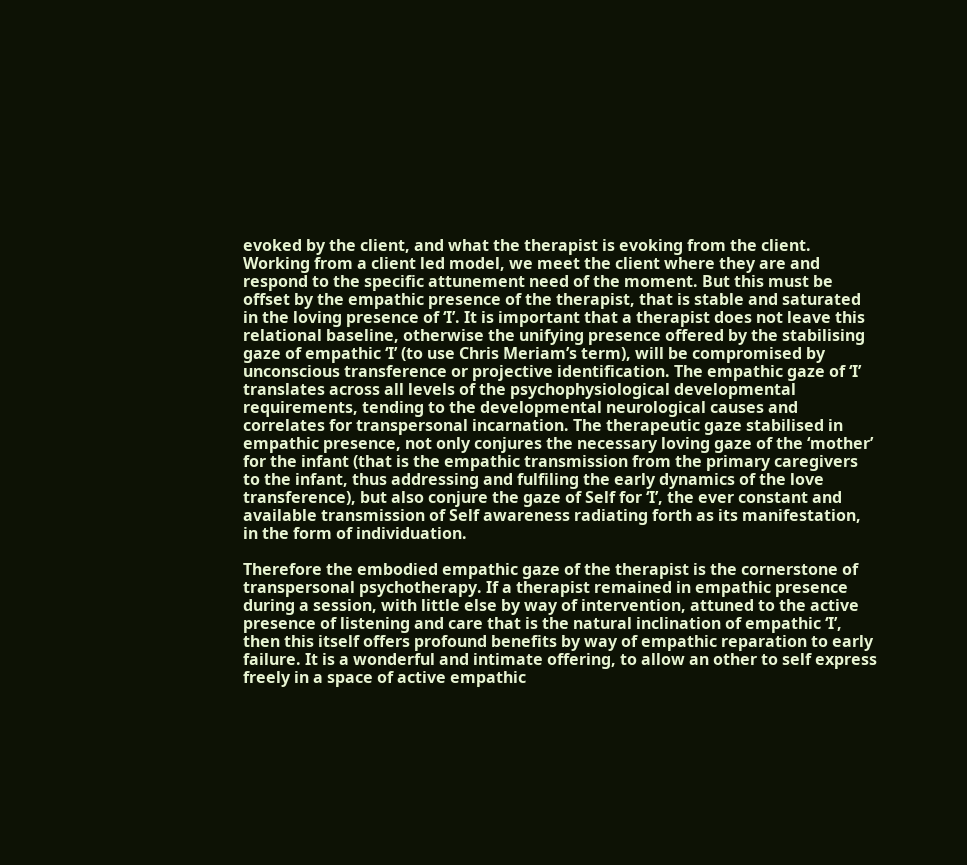evoked by the client, and what the therapist is evoking from the client. Working from a client led model, we meet the client where they are and respond to the specific attunement need of the moment. But this must be offset by the empathic presence of the therapist, that is stable and saturated in the loving presence of ‘I’. It is important that a therapist does not leave this relational baseline, otherwise the unifying presence offered by the stabilising gaze of empathic ‘I’ (to use Chris Meriam’s term), will be compromised by unconscious transference or projective identification. The empathic gaze of ‘I’ translates across all levels of the psychophysiological developmental requirements, tending to the developmental neurological causes and correlates for transpersonal incarnation. The therapeutic gaze stabilised in empathic presence, not only conjures the necessary loving gaze of the ‘mother’ for the infant (that is the empathic transmission from the primary caregivers to the infant, thus addressing and fulfiling the early dynamics of the love transference), but also conjure the gaze of Self for ‘I’, the ever constant and available transmission of Self awareness radiating forth as its manifestation, in the form of individuation.

Therefore the embodied empathic gaze of the therapist is the cornerstone of transpersonal psychotherapy. If a therapist remained in empathic presence during a session, with little else by way of intervention, attuned to the active presence of listening and care that is the natural inclination of empathic ‘I’, then this itself offers profound benefits by way of empathic reparation to early failure. It is a wonderful and intimate offering, to allow an other to self express freely in a space of active empathic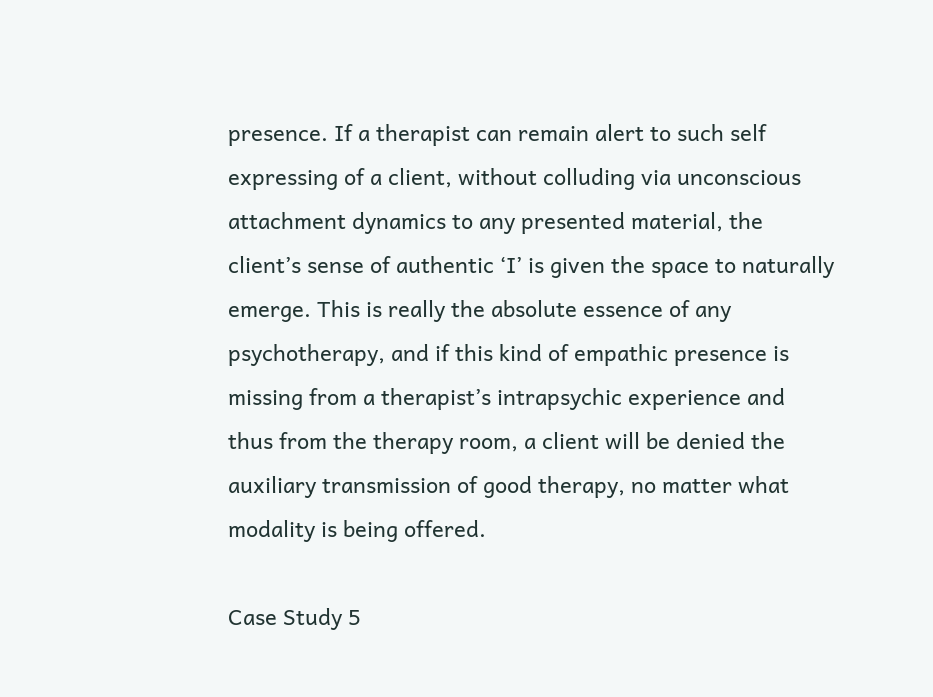presence. If a therapist can remain alert to such self expressing of a client, without colluding via unconscious attachment dynamics to any presented material, the client’s sense of authentic ‘I’ is given the space to naturally emerge. This is really the absolute essence of any psychotherapy, and if this kind of empathic presence is missing from a therapist’s intrapsychic experience and thus from the therapy room, a client will be denied the auxiliary transmission of good therapy, no matter what modality is being offered.

Case Study 5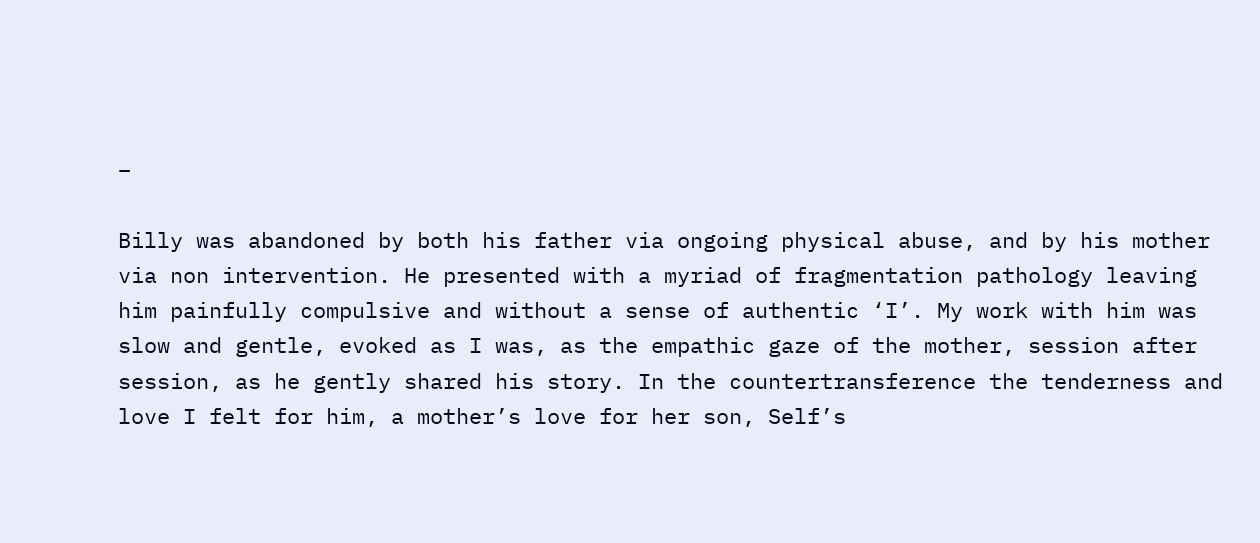–

Billy was abandoned by both his father via ongoing physical abuse, and by his mother via non intervention. He presented with a myriad of fragmentation pathology leaving him painfully compulsive and without a sense of authentic ‘I’. My work with him was slow and gentle, evoked as I was, as the empathic gaze of the mother, session after session, as he gently shared his story. In the countertransference the tenderness and love I felt for him, a mother’s love for her son, Self’s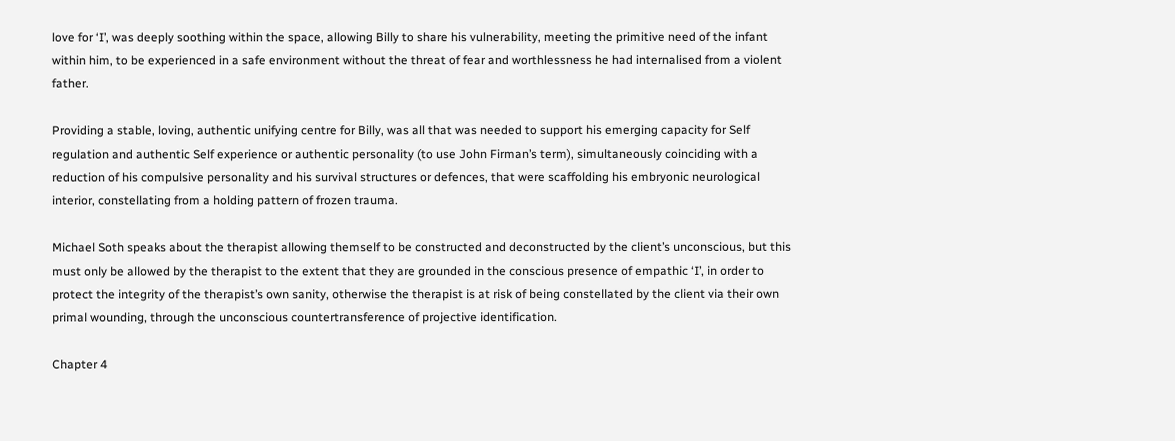love for ‘I’, was deeply soothing within the space, allowing Billy to share his vulnerability, meeting the primitive need of the infant within him, to be experienced in a safe environment without the threat of fear and worthlessness he had internalised from a violent father.

Providing a stable, loving, authentic unifying centre for Billy, was all that was needed to support his emerging capacity for Self regulation and authentic Self experience or authentic personality (to use John Firman’s term), simultaneously coinciding with a reduction of his compulsive personality and his survival structures or defences, that were scaffolding his embryonic neurological interior, constellating from a holding pattern of frozen trauma.

Michael Soth speaks about the therapist allowing themself to be constructed and deconstructed by the client’s unconscious, but this must only be allowed by the therapist to the extent that they are grounded in the conscious presence of empathic ‘I’, in order to protect the integrity of the therapist’s own sanity, otherwise the therapist is at risk of being constellated by the client via their own primal wounding, through the unconscious countertransference of projective identification.

Chapter 4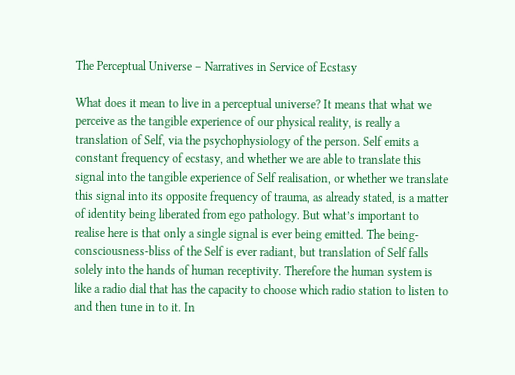The Perceptual Universe – Narratives in Service of Ecstasy

What does it mean to live in a perceptual universe? It means that what we perceive as the tangible experience of our physical reality, is really a translation of Self, via the psychophysiology of the person. Self emits a constant frequency of ecstasy, and whether we are able to translate this signal into the tangible experience of Self realisation, or whether we translate this signal into its opposite frequency of trauma, as already stated, is a matter of identity being liberated from ego pathology. But what’s important to realise here is that only a single signal is ever being emitted. The being- consciousness-bliss of the Self is ever radiant, but translation of Self falls solely into the hands of human receptivity. Therefore the human system is like a radio dial that has the capacity to choose which radio station to listen to and then tune in to it. In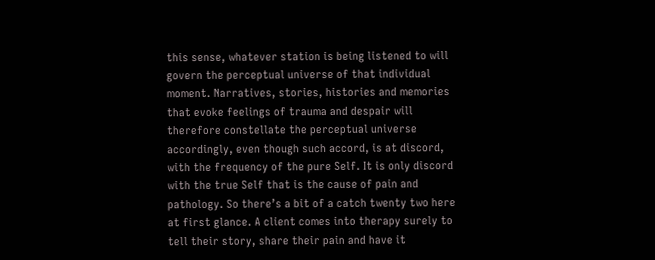this sense, whatever station is being listened to will govern the perceptual universe of that individual moment. Narratives, stories, histories and memories that evoke feelings of trauma and despair will therefore constellate the perceptual universe accordingly, even though such accord, is at discord, with the frequency of the pure Self. It is only discord with the true Self that is the cause of pain and pathology. So there’s a bit of a catch twenty two here at first glance. A client comes into therapy surely to tell their story, share their pain and have it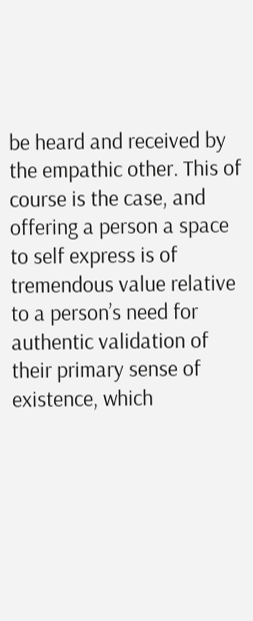be heard and received by the empathic other. This of course is the case, and offering a person a space to self express is of tremendous value relative to a person’s need for authentic validation of their primary sense of existence, which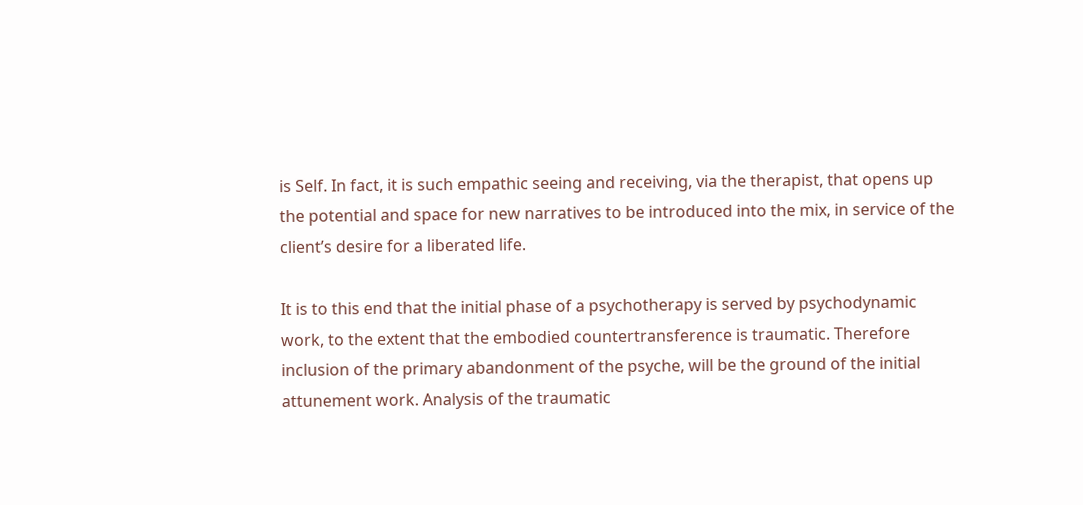is Self. In fact, it is such empathic seeing and receiving, via the therapist, that opens up the potential and space for new narratives to be introduced into the mix, in service of the client’s desire for a liberated life.

It is to this end that the initial phase of a psychotherapy is served by psychodynamic work, to the extent that the embodied countertransference is traumatic. Therefore inclusion of the primary abandonment of the psyche, will be the ground of the initial attunement work. Analysis of the traumatic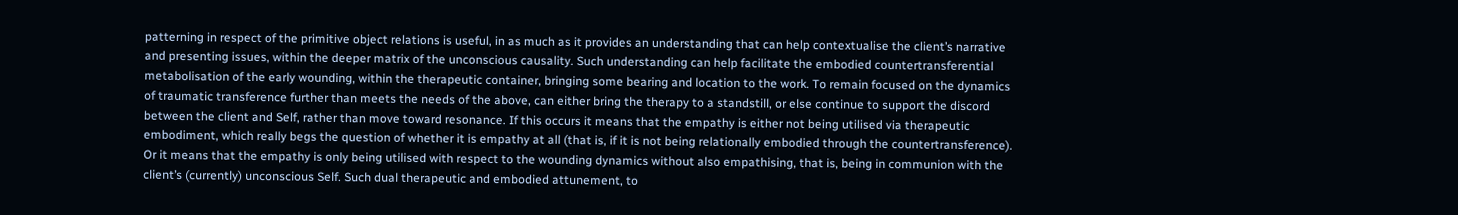patterning in respect of the primitive object relations is useful, in as much as it provides an understanding that can help contextualise the client’s narrative and presenting issues, within the deeper matrix of the unconscious causality. Such understanding can help facilitate the embodied countertransferential metabolisation of the early wounding, within the therapeutic container, bringing some bearing and location to the work. To remain focused on the dynamics of traumatic transference further than meets the needs of the above, can either bring the therapy to a standstill, or else continue to support the discord between the client and Self, rather than move toward resonance. If this occurs it means that the empathy is either not being utilised via therapeutic embodiment, which really begs the question of whether it is empathy at all (that is, if it is not being relationally embodied through the countertransference). Or it means that the empathy is only being utilised with respect to the wounding dynamics without also empathising, that is, being in communion with the client’s (currently) unconscious Self. Such dual therapeutic and embodied attunement, to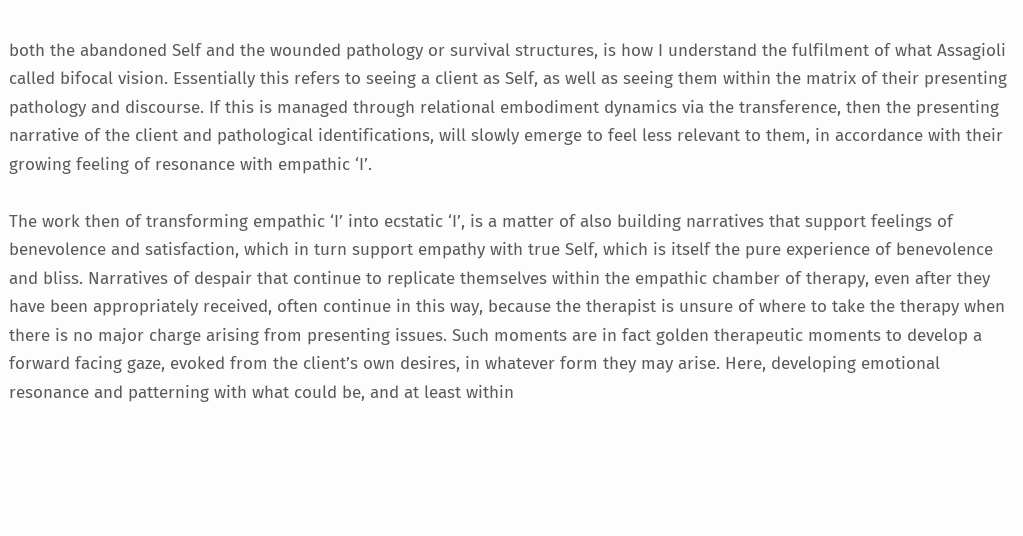both the abandoned Self and the wounded pathology or survival structures, is how I understand the fulfilment of what Assagioli called bifocal vision. Essentially this refers to seeing a client as Self, as well as seeing them within the matrix of their presenting pathology and discourse. If this is managed through relational embodiment dynamics via the transference, then the presenting narrative of the client and pathological identifications, will slowly emerge to feel less relevant to them, in accordance with their growing feeling of resonance with empathic ‘I’.

The work then of transforming empathic ‘I’ into ecstatic ‘I’, is a matter of also building narratives that support feelings of benevolence and satisfaction, which in turn support empathy with true Self, which is itself the pure experience of benevolence and bliss. Narratives of despair that continue to replicate themselves within the empathic chamber of therapy, even after they have been appropriately received, often continue in this way, because the therapist is unsure of where to take the therapy when there is no major charge arising from presenting issues. Such moments are in fact golden therapeutic moments to develop a forward facing gaze, evoked from the client’s own desires, in whatever form they may arise. Here, developing emotional resonance and patterning with what could be, and at least within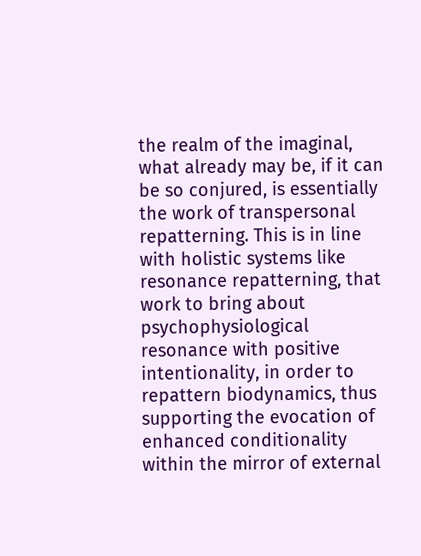the realm of the imaginal, what already may be, if it can be so conjured, is essentially the work of transpersonal repatterning. This is in line with holistic systems like resonance repatterning, that work to bring about psychophysiological resonance with positive intentionality, in order to repattern biodynamics, thus supporting the evocation of enhanced conditionality within the mirror of external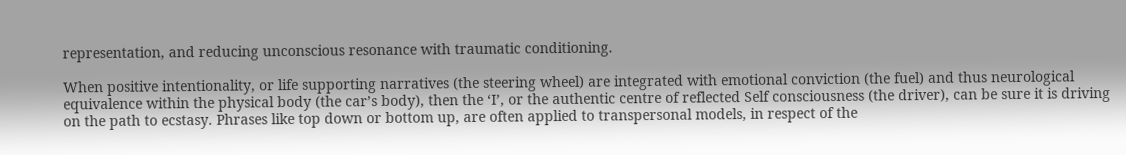representation, and reducing unconscious resonance with traumatic conditioning.

When positive intentionality, or life supporting narratives (the steering wheel) are integrated with emotional conviction (the fuel) and thus neurological equivalence within the physical body (the car’s body), then the ‘I’, or the authentic centre of reflected Self consciousness (the driver), can be sure it is driving on the path to ecstasy. Phrases like top down or bottom up, are often applied to transpersonal models, in respect of the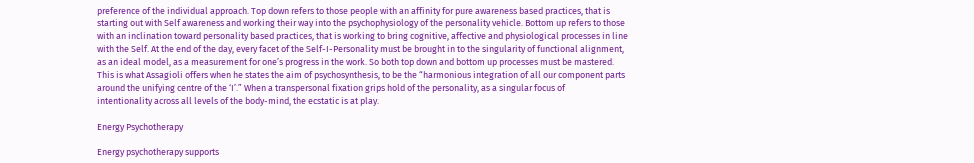preference of the individual approach. Top down refers to those people with an affinity for pure awareness based practices, that is starting out with Self awareness and working their way into the psychophysiology of the personality vehicle. Bottom up refers to those with an inclination toward personality based practices, that is working to bring cognitive, affective and physiological processes in line with the Self. At the end of the day, every facet of the Self-I-Personality must be brought in to the singularity of functional alignment, as an ideal model, as a measurement for one’s progress in the work. So both top down and bottom up processes must be mastered. This is what Assagioli offers when he states the aim of psychosynthesis, to be the “harmonious integration of all our component parts around the unifying centre of the ‘I’.” When a transpersonal fixation grips hold of the personality, as a singular focus of
intentionality across all levels of the body-mind, the ecstatic is at play.

Energy Psychotherapy

Energy psychotherapy supports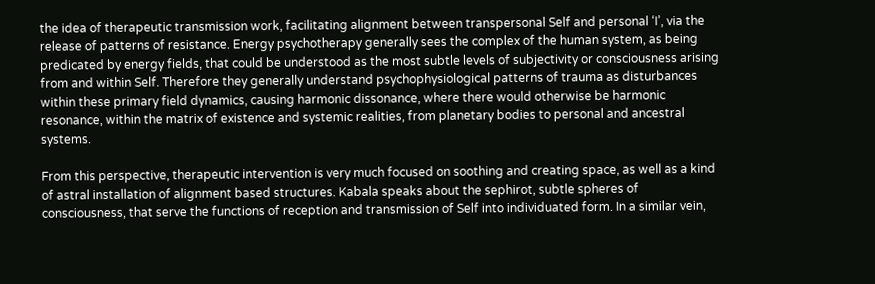the idea of therapeutic transmission work, facilitating alignment between transpersonal Self and personal ‘I’, via the release of patterns of resistance. Energy psychotherapy generally sees the complex of the human system, as being predicated by energy fields, that could be understood as the most subtle levels of subjectivity or consciousness arising from and within Self. Therefore they generally understand psychophysiological patterns of trauma as disturbances within these primary field dynamics, causing harmonic dissonance, where there would otherwise be harmonic resonance, within the matrix of existence and systemic realities, from planetary bodies to personal and ancestral systems.

From this perspective, therapeutic intervention is very much focused on soothing and creating space, as well as a kind of astral installation of alignment based structures. Kabala speaks about the sephirot, subtle spheres of consciousness, that serve the functions of reception and transmission of Self into individuated form. In a similar vein,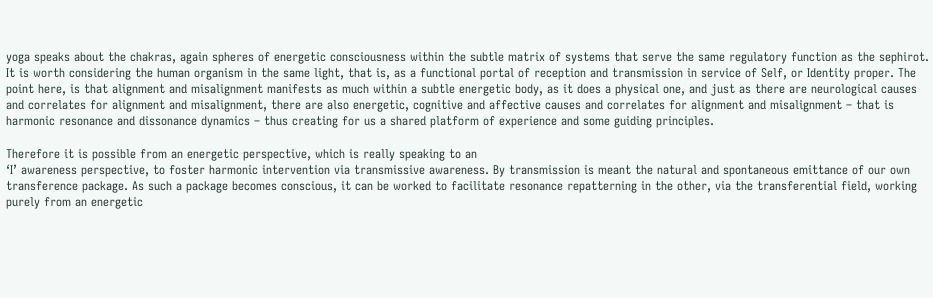yoga speaks about the chakras, again spheres of energetic consciousness within the subtle matrix of systems that serve the same regulatory function as the sephirot. It is worth considering the human organism in the same light, that is, as a functional portal of reception and transmission in service of Self, or Identity proper. The point here, is that alignment and misalignment manifests as much within a subtle energetic body, as it does a physical one, and just as there are neurological causes and correlates for alignment and misalignment, there are also energetic, cognitive and affective causes and correlates for alignment and misalignment – that is harmonic resonance and dissonance dynamics – thus creating for us a shared platform of experience and some guiding principles.

Therefore it is possible from an energetic perspective, which is really speaking to an
‘I’ awareness perspective, to foster harmonic intervention via transmissive awareness. By transmission is meant the natural and spontaneous emittance of our own transference package. As such a package becomes conscious, it can be worked to facilitate resonance repatterning in the other, via the transferential field, working purely from an energetic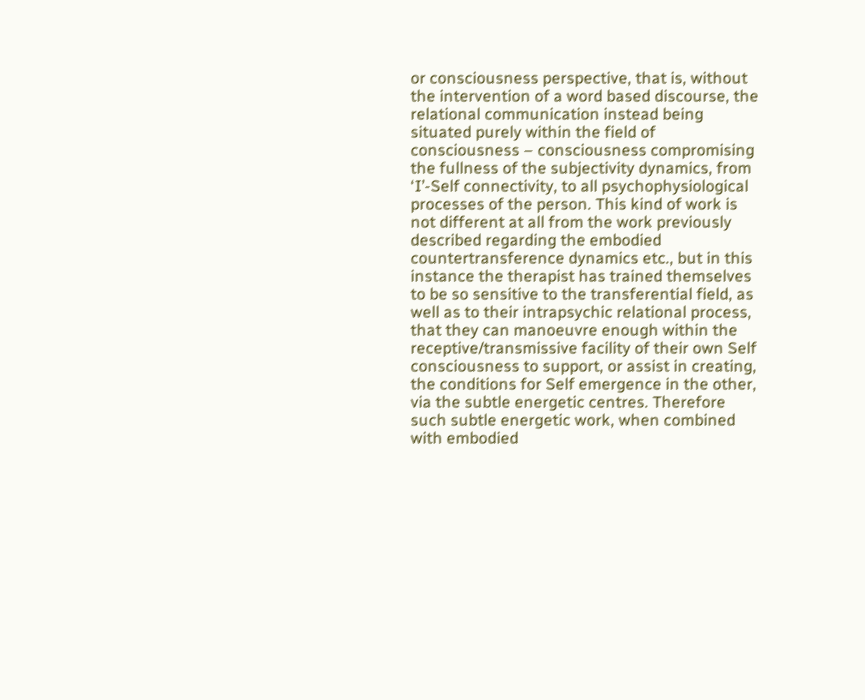or consciousness perspective, that is, without the intervention of a word based discourse, the relational communication instead being situated purely within the field of consciousness – consciousness compromising the fullness of the subjectivity dynamics, from ‘I’-Self connectivity, to all psychophysiological processes of the person. This kind of work is not different at all from the work previously described regarding the embodied countertransference dynamics etc., but in this instance the therapist has trained themselves to be so sensitive to the transferential field, as well as to their intrapsychic relational process, that they can manoeuvre enough within the receptive/transmissive facility of their own Self consciousness to support, or assist in creating, the conditions for Self emergence in the other, via the subtle energetic centres. Therefore such subtle energetic work, when combined with embodied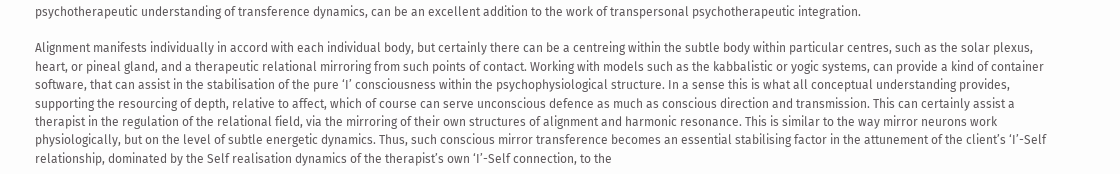psychotherapeutic understanding of transference dynamics, can be an excellent addition to the work of transpersonal psychotherapeutic integration.

Alignment manifests individually in accord with each individual body, but certainly there can be a centreing within the subtle body within particular centres, such as the solar plexus, heart, or pineal gland, and a therapeutic relational mirroring from such points of contact. Working with models such as the kabbalistic or yogic systems, can provide a kind of container software, that can assist in the stabilisation of the pure ‘I’ consciousness within the psychophysiological structure. In a sense this is what all conceptual understanding provides, supporting the resourcing of depth, relative to affect, which of course can serve unconscious defence as much as conscious direction and transmission. This can certainly assist a therapist in the regulation of the relational field, via the mirroring of their own structures of alignment and harmonic resonance. This is similar to the way mirror neurons work physiologically, but on the level of subtle energetic dynamics. Thus, such conscious mirror transference becomes an essential stabilising factor in the attunement of the client’s ‘I’-Self relationship, dominated by the Self realisation dynamics of the therapist’s own ‘I’-Self connection, to the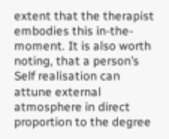extent that the therapist embodies this in-the-moment. It is also worth noting, that a person’s Self realisation can attune external atmosphere in direct proportion to the degree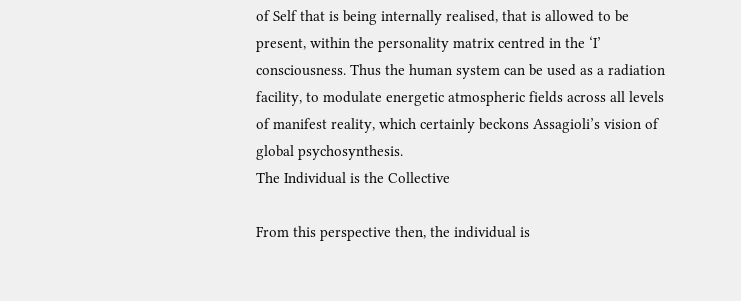of Self that is being internally realised, that is allowed to be present, within the personality matrix centred in the ‘I’ consciousness. Thus the human system can be used as a radiation facility, to modulate energetic atmospheric fields across all levels of manifest reality, which certainly beckons Assagioli’s vision of global psychosynthesis.
The Individual is the Collective

From this perspective then, the individual is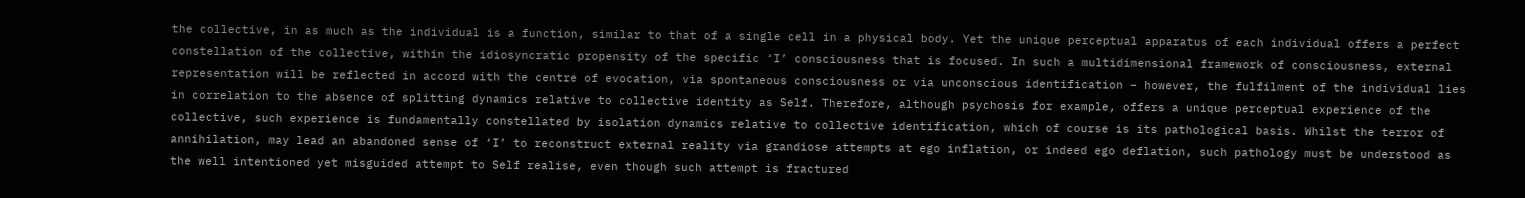the collective, in as much as the individual is a function, similar to that of a single cell in a physical body. Yet the unique perceptual apparatus of each individual offers a perfect constellation of the collective, within the idiosyncratic propensity of the specific ‘I’ consciousness that is focused. In such a multidimensional framework of consciousness, external representation will be reflected in accord with the centre of evocation, via spontaneous consciousness or via unconscious identification – however, the fulfilment of the individual lies in correlation to the absence of splitting dynamics relative to collective identity as Self. Therefore, although psychosis for example, offers a unique perceptual experience of the collective, such experience is fundamentally constellated by isolation dynamics relative to collective identification, which of course is its pathological basis. Whilst the terror of annihilation, may lead an abandoned sense of ‘I’ to reconstruct external reality via grandiose attempts at ego inflation, or indeed ego deflation, such pathology must be understood as the well intentioned yet misguided attempt to Self realise, even though such attempt is fractured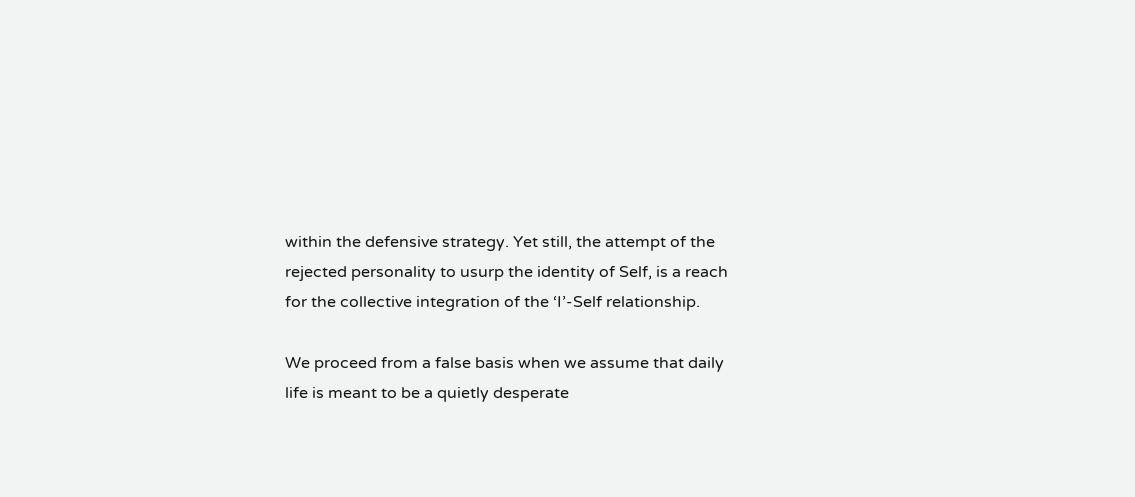within the defensive strategy. Yet still, the attempt of the rejected personality to usurp the identity of Self, is a reach for the collective integration of the ‘I’-Self relationship.

We proceed from a false basis when we assume that daily life is meant to be a quietly desperate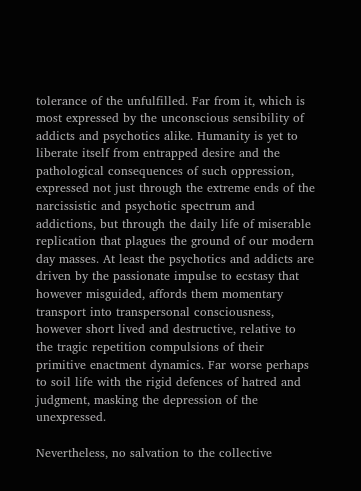tolerance of the unfulfilled. Far from it, which is most expressed by the unconscious sensibility of addicts and psychotics alike. Humanity is yet to liberate itself from entrapped desire and the pathological consequences of such oppression, expressed not just through the extreme ends of the narcissistic and psychotic spectrum and addictions, but through the daily life of miserable replication that plagues the ground of our modern day masses. At least the psychotics and addicts are driven by the passionate impulse to ecstasy that however misguided, affords them momentary transport into transpersonal consciousness, however short lived and destructive, relative to the tragic repetition compulsions of their primitive enactment dynamics. Far worse perhaps to soil life with the rigid defences of hatred and judgment, masking the depression of the unexpressed.

Nevertheless, no salvation to the collective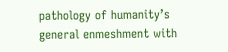pathology of humanity’s general enmeshment with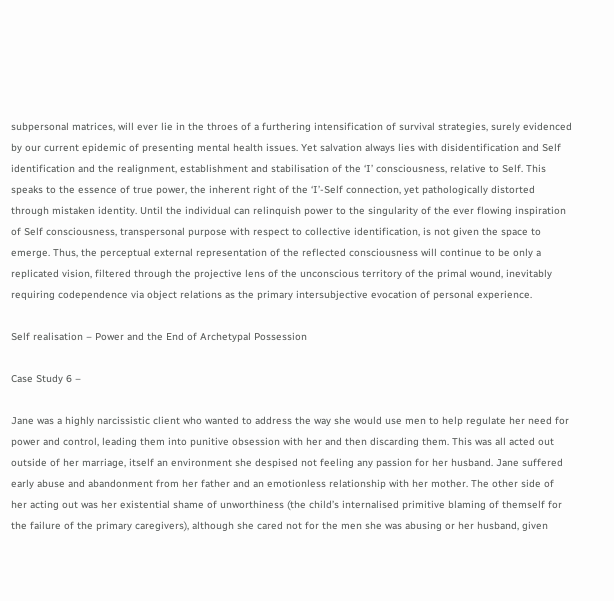subpersonal matrices, will ever lie in the throes of a furthering intensification of survival strategies, surely evidenced by our current epidemic of presenting mental health issues. Yet salvation always lies with disidentification and Self identification and the realignment, establishment and stabilisation of the ‘I’ consciousness, relative to Self. This speaks to the essence of true power, the inherent right of the ‘I’-Self connection, yet pathologically distorted through mistaken identity. Until the individual can relinquish power to the singularity of the ever flowing inspiration of Self consciousness, transpersonal purpose with respect to collective identification, is not given the space to emerge. Thus, the perceptual external representation of the reflected consciousness will continue to be only a replicated vision, filtered through the projective lens of the unconscious territory of the primal wound, inevitably requiring codependence via object relations as the primary intersubjective evocation of personal experience.

Self realisation – Power and the End of Archetypal Possession

Case Study 6 –

Jane was a highly narcissistic client who wanted to address the way she would use men to help regulate her need for power and control, leading them into punitive obsession with her and then discarding them. This was all acted out outside of her marriage, itself an environment she despised not feeling any passion for her husband. Jane suffered early abuse and abandonment from her father and an emotionless relationship with her mother. The other side of her acting out was her existential shame of unworthiness (the child’s internalised primitive blaming of themself for the failure of the primary caregivers), although she cared not for the men she was abusing or her husband, given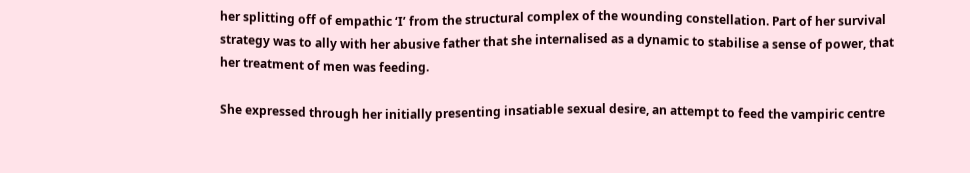her splitting off of empathic ‘I’ from the structural complex of the wounding constellation. Part of her survival strategy was to ally with her abusive father that she internalised as a dynamic to stabilise a sense of power, that her treatment of men was feeding.

She expressed through her initially presenting insatiable sexual desire, an attempt to feed the vampiric centre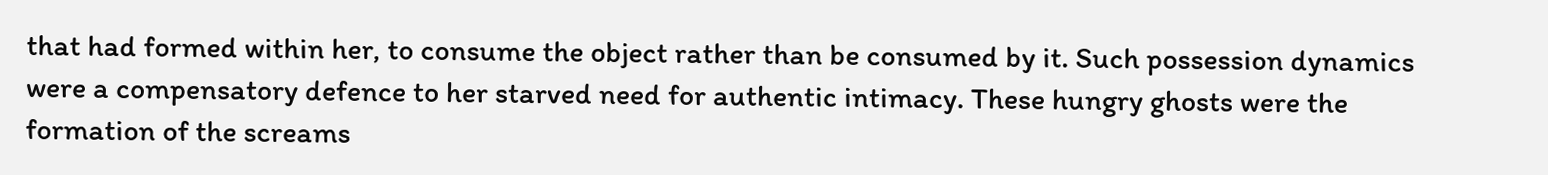that had formed within her, to consume the object rather than be consumed by it. Such possession dynamics were a compensatory defence to her starved need for authentic intimacy. These hungry ghosts were the formation of the screams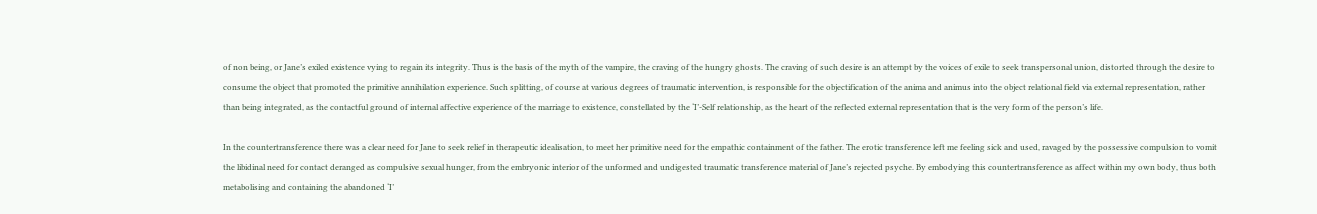of non being, or Jane’s exiled existence vying to regain its integrity. Thus is the basis of the myth of the vampire, the craving of the hungry ghosts. The craving of such desire is an attempt by the voices of exile to seek transpersonal union, distorted through the desire to consume the object that promoted the primitive annihilation experience. Such splitting, of course at various degrees of traumatic intervention, is responsible for the objectification of the anima and animus into the object relational field via external representation, rather than being integrated, as the contactful ground of internal affective experience of the marriage to existence, constellated by the ‘I’-Self relationship, as the heart of the reflected external representation that is the very form of the person’s life.

In the countertransference there was a clear need for Jane to seek relief in therapeutic idealisation, to meet her primitive need for the empathic containment of the father. The erotic transference left me feeling sick and used, ravaged by the possessive compulsion to vomit the libidinal need for contact deranged as compulsive sexual hunger, from the embryonic interior of the unformed and undigested traumatic transference material of Jane’s rejected psyche. By embodying this countertransference as affect within my own body, thus both metabolising and containing the abandoned ‘I’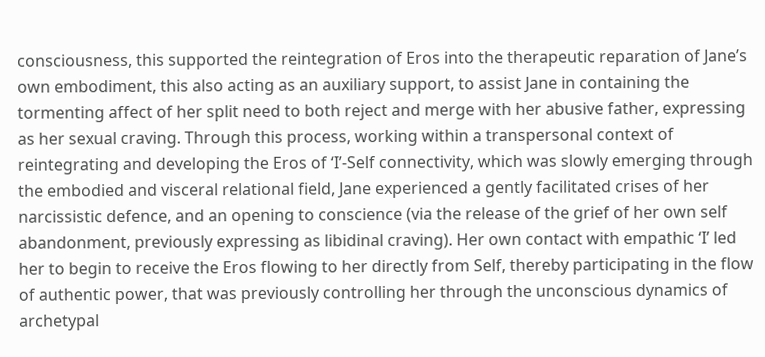consciousness, this supported the reintegration of Eros into the therapeutic reparation of Jane’s own embodiment, this also acting as an auxiliary support, to assist Jane in containing the tormenting affect of her split need to both reject and merge with her abusive father, expressing as her sexual craving. Through this process, working within a transpersonal context of reintegrating and developing the Eros of ‘I’-Self connectivity, which was slowly emerging through the embodied and visceral relational field, Jane experienced a gently facilitated crises of her narcissistic defence, and an opening to conscience (via the release of the grief of her own self abandonment, previously expressing as libidinal craving). Her own contact with empathic ‘I’ led her to begin to receive the Eros flowing to her directly from Self, thereby participating in the flow of authentic power, that was previously controlling her through the unconscious dynamics of archetypal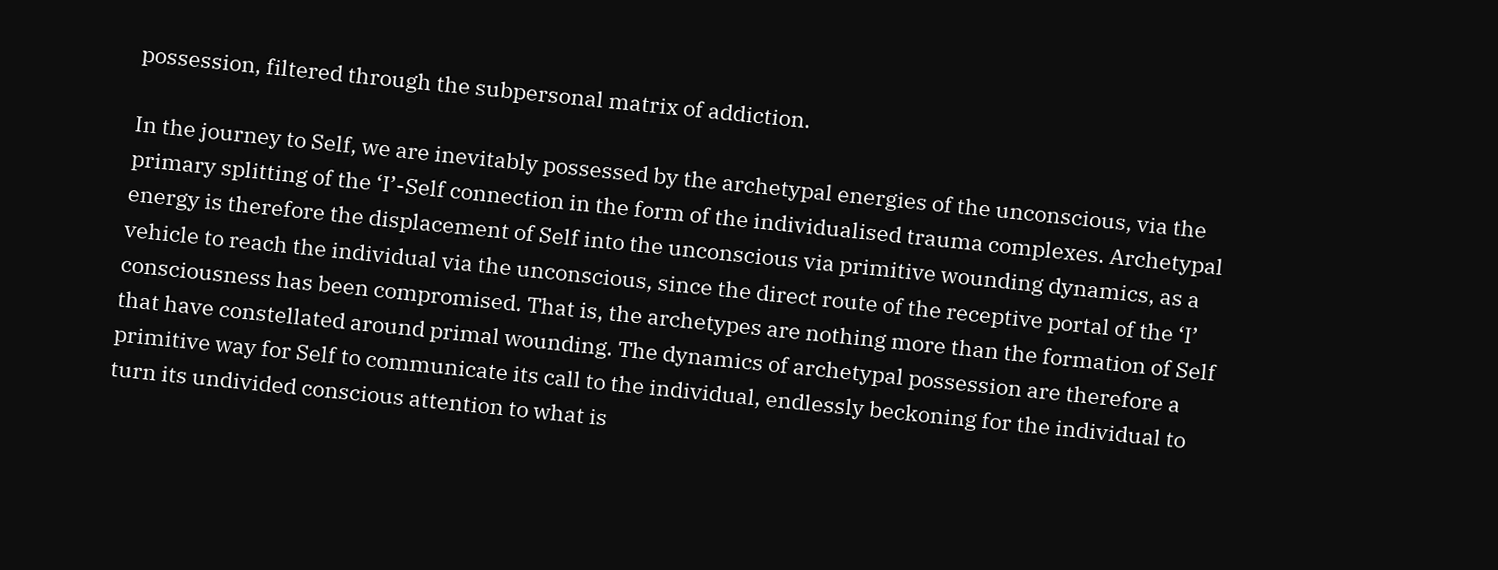possession, filtered through the subpersonal matrix of addiction.

In the journey to Self, we are inevitably possessed by the archetypal energies of the unconscious, via the primary splitting of the ‘I’-Self connection in the form of the individualised trauma complexes. Archetypal energy is therefore the displacement of Self into the unconscious via primitive wounding dynamics, as a vehicle to reach the individual via the unconscious, since the direct route of the receptive portal of the ‘I’ consciousness has been compromised. That is, the archetypes are nothing more than the formation of Self that have constellated around primal wounding. The dynamics of archetypal possession are therefore a primitive way for Self to communicate its call to the individual, endlessly beckoning for the individual to turn its undivided conscious attention to what is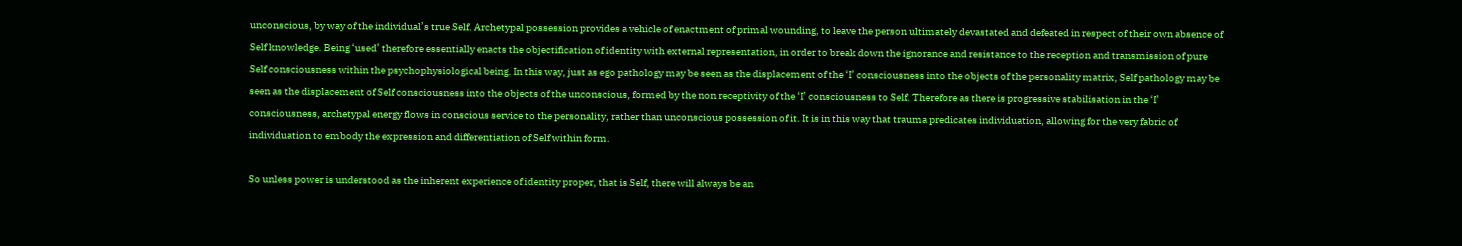unconscious, by way of the individual’s true Self. Archetypal possession provides a vehicle of enactment of primal wounding, to leave the person ultimately devastated and defeated in respect of their own absence of Self knowledge. Being ‘used’ therefore essentially enacts the objectification of identity with external representation, in order to break down the ignorance and resistance to the reception and transmission of pure Self consciousness within the psychophysiological being. In this way, just as ego pathology may be seen as the displacement of the ‘I’ consciousness into the objects of the personality matrix, Self pathology may be seen as the displacement of Self consciousness into the objects of the unconscious, formed by the non receptivity of the ‘I’ consciousness to Self. Therefore as there is progressive stabilisation in the ‘I’ consciousness, archetypal energy flows in conscious service to the personality, rather than unconscious possession of it. It is in this way that trauma predicates individuation, allowing for the very fabric of individuation to embody the expression and differentiation of Self within form.

So unless power is understood as the inherent experience of identity proper, that is Self, there will always be an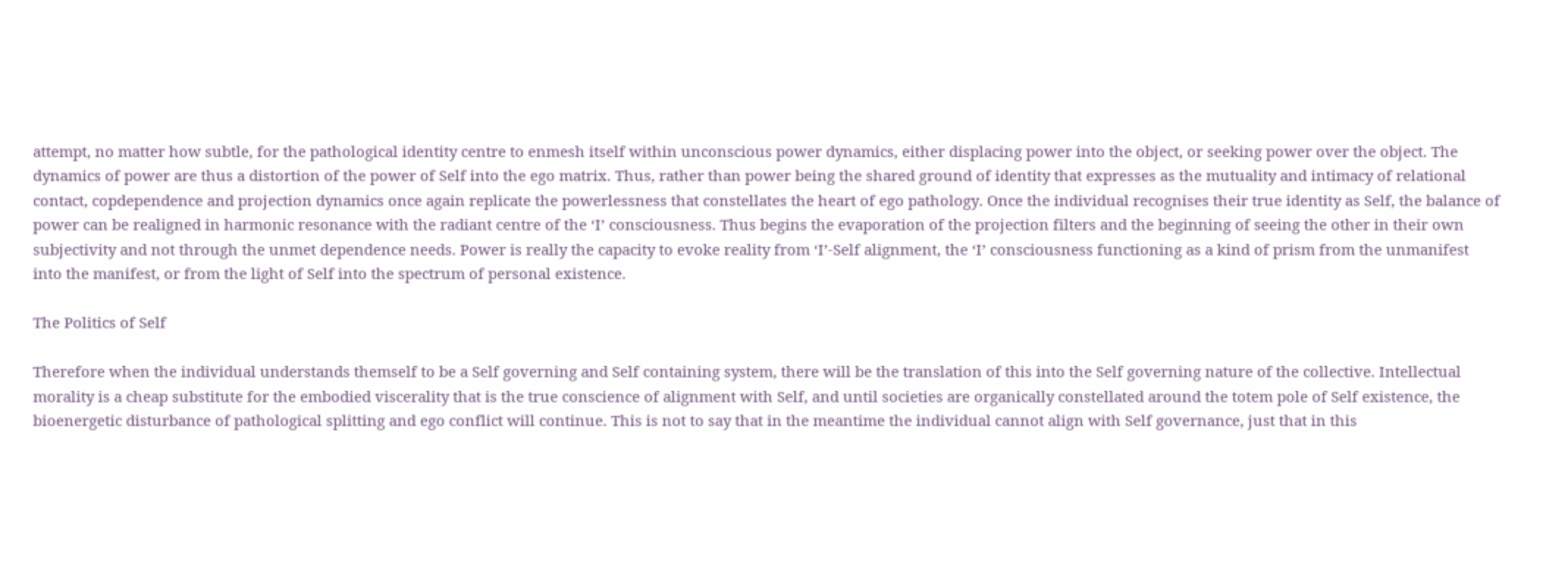attempt, no matter how subtle, for the pathological identity centre to enmesh itself within unconscious power dynamics, either displacing power into the object, or seeking power over the object. The dynamics of power are thus a distortion of the power of Self into the ego matrix. Thus, rather than power being the shared ground of identity that expresses as the mutuality and intimacy of relational contact, copdependence and projection dynamics once again replicate the powerlessness that constellates the heart of ego pathology. Once the individual recognises their true identity as Self, the balance of power can be realigned in harmonic resonance with the radiant centre of the ‘I’ consciousness. Thus begins the evaporation of the projection filters and the beginning of seeing the other in their own subjectivity and not through the unmet dependence needs. Power is really the capacity to evoke reality from ‘I’-Self alignment, the ‘I’ consciousness functioning as a kind of prism from the unmanifest into the manifest, or from the light of Self into the spectrum of personal existence.

The Politics of Self

Therefore when the individual understands themself to be a Self governing and Self containing system, there will be the translation of this into the Self governing nature of the collective. Intellectual morality is a cheap substitute for the embodied viscerality that is the true conscience of alignment with Self, and until societies are organically constellated around the totem pole of Self existence, the bioenergetic disturbance of pathological splitting and ego conflict will continue. This is not to say that in the meantime the individual cannot align with Self governance, just that in this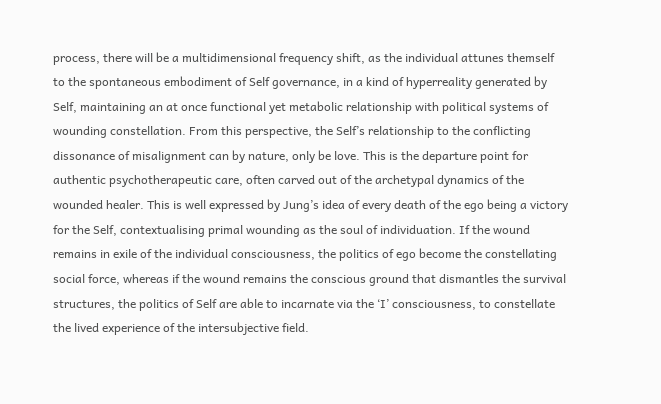process, there will be a multidimensional frequency shift, as the individual attunes themself to the spontaneous embodiment of Self governance, in a kind of hyperreality generated by Self, maintaining an at once functional yet metabolic relationship with political systems of wounding constellation. From this perspective, the Self’s relationship to the conflicting dissonance of misalignment can by nature, only be love. This is the departure point for authentic psychotherapeutic care, often carved out of the archetypal dynamics of the wounded healer. This is well expressed by Jung’s idea of every death of the ego being a victory for the Self, contextualising primal wounding as the soul of individuation. If the wound remains in exile of the individual consciousness, the politics of ego become the constellating social force, whereas if the wound remains the conscious ground that dismantles the survival structures, the politics of Self are able to incarnate via the ‘I’ consciousness, to constellate the lived experience of the intersubjective field.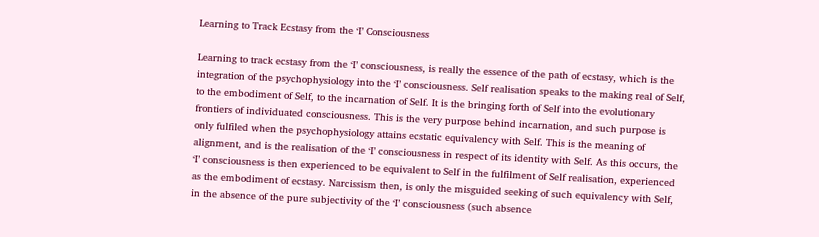Learning to Track Ecstasy from the ‘I’ Consciousness

Learning to track ecstasy from the ‘I’ consciousness, is really the essence of the path of ecstasy, which is the integration of the psychophysiology into the ‘I’ consciousness. Self realisation speaks to the making real of Self, to the embodiment of Self, to the incarnation of Self. It is the bringing forth of Self into the evolutionary frontiers of individuated consciousness. This is the very purpose behind incarnation, and such purpose is only fulfiled when the psychophysiology attains ecstatic equivalency with Self. This is the meaning of alignment, and is the realisation of the ‘I’ consciousness in respect of its identity with Self. As this occurs, the ‘I’ consciousness is then experienced to be equivalent to Self in the fulfilment of Self realisation, experienced
as the embodiment of ecstasy. Narcissism then, is only the misguided seeking of such equivalency with Self, in the absence of the pure subjectivity of the ‘I’ consciousness (such absence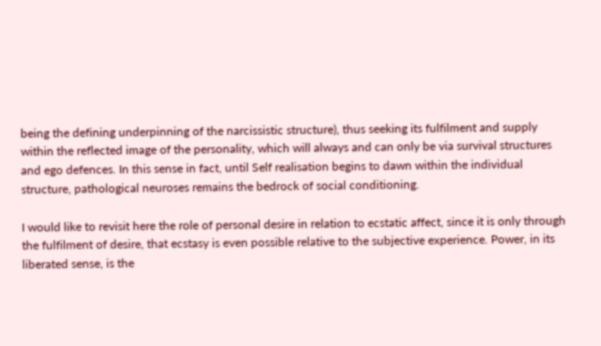being the defining underpinning of the narcissistic structure), thus seeking its fulfilment and supply within the reflected image of the personality, which will always and can only be via survival structures and ego defences. In this sense in fact, until Self realisation begins to dawn within the individual structure, pathological neuroses remains the bedrock of social conditioning.

I would like to revisit here the role of personal desire in relation to ecstatic affect, since it is only through the fulfilment of desire, that ecstasy is even possible relative to the subjective experience. Power, in its liberated sense, is the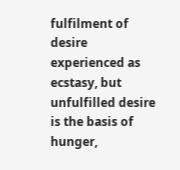fulfilment of desire experienced as ecstasy, but unfulfilled desire is the basis of hunger,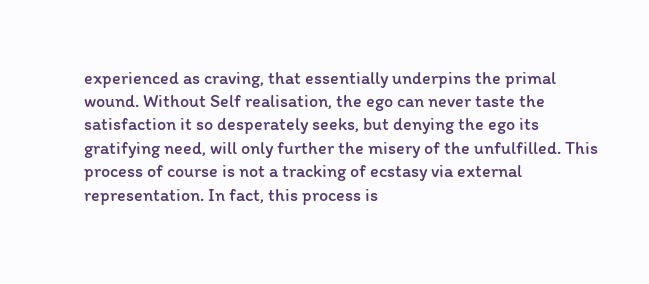experienced as craving, that essentially underpins the primal wound. Without Self realisation, the ego can never taste the satisfaction it so desperately seeks, but denying the ego its gratifying need, will only further the misery of the unfulfilled. This process of course is not a tracking of ecstasy via external representation. In fact, this process is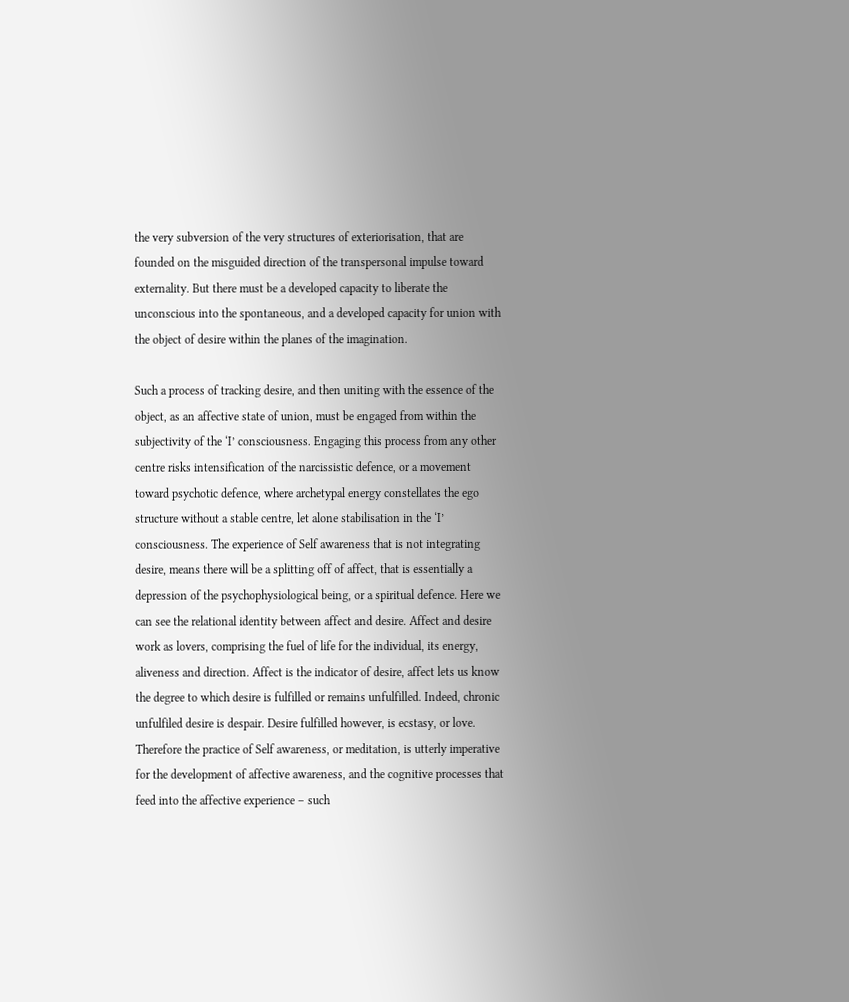the very subversion of the very structures of exteriorisation, that are founded on the misguided direction of the transpersonal impulse toward externality. But there must be a developed capacity to liberate the unconscious into the spontaneous, and a developed capacity for union with the object of desire within the planes of the imagination.

Such a process of tracking desire, and then uniting with the essence of the object, as an affective state of union, must be engaged from within the subjectivity of the ‘I’ consciousness. Engaging this process from any other centre risks intensification of the narcissistic defence, or a movement toward psychotic defence, where archetypal energy constellates the ego structure without a stable centre, let alone stabilisation in the ‘I’ consciousness. The experience of Self awareness that is not integrating desire, means there will be a splitting off of affect, that is essentially a depression of the psychophysiological being, or a spiritual defence. Here we can see the relational identity between affect and desire. Affect and desire work as lovers, comprising the fuel of life for the individual, its energy, aliveness and direction. Affect is the indicator of desire, affect lets us know the degree to which desire is fulfilled or remains unfulfilled. Indeed, chronic unfulfiled desire is despair. Desire fulfilled however, is ecstasy, or love. Therefore the practice of Self awareness, or meditation, is utterly imperative for the development of affective awareness, and the cognitive processes that feed into the affective experience – such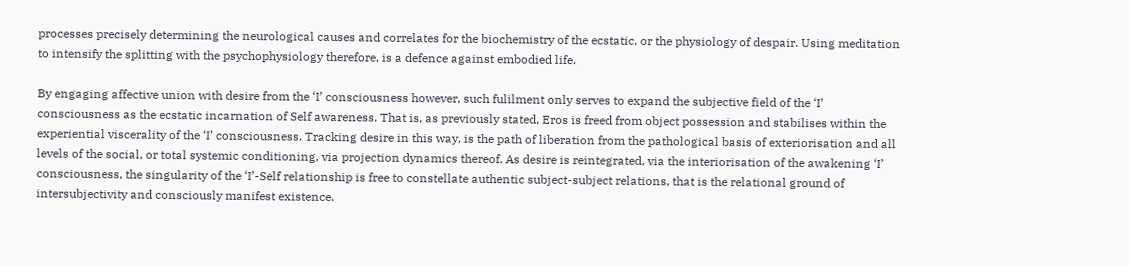processes precisely determining the neurological causes and correlates for the biochemistry of the ecstatic, or the physiology of despair. Using meditation to intensify the splitting with the psychophysiology therefore, is a defence against embodied life.

By engaging affective union with desire from the ‘I’ consciousness however, such fulilment only serves to expand the subjective field of the ‘I’ consciousness as the ecstatic incarnation of Self awareness. That is, as previously stated, Eros is freed from object possession and stabilises within the experiential viscerality of the ‘I’ consciousness. Tracking desire in this way, is the path of liberation from the pathological basis of exteriorisation and all levels of the social, or total systemic conditioning, via projection dynamics thereof. As desire is reintegrated, via the interiorisation of the awakening ‘I’ consciousness, the singularity of the ‘I’-Self relationship is free to constellate authentic subject-subject relations, that is the relational ground of intersubjectivity and consciously manifest existence.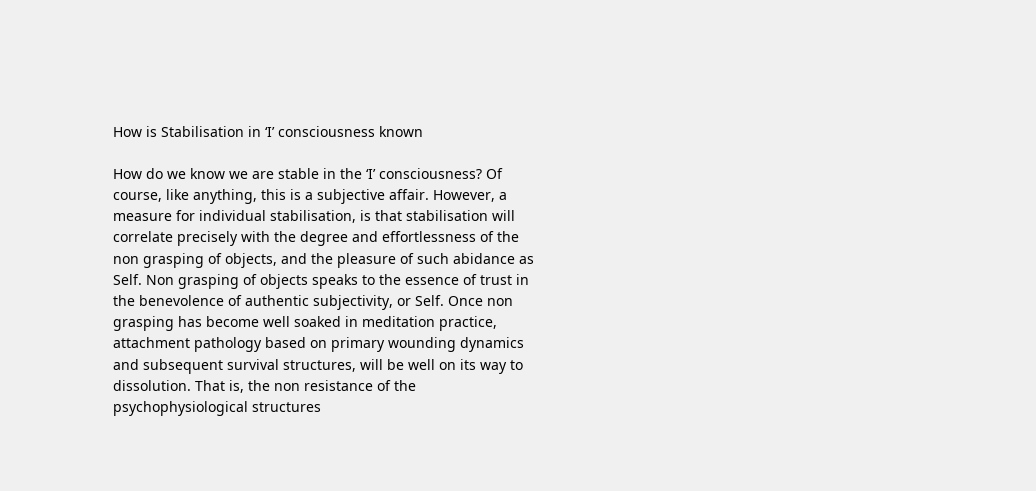How is Stabilisation in ‘I’ consciousness known

How do we know we are stable in the ‘I’ consciousness? Of course, like anything, this is a subjective affair. However, a measure for individual stabilisation, is that stabilisation will correlate precisely with the degree and effortlessness of the non grasping of objects, and the pleasure of such abidance as Self. Non grasping of objects speaks to the essence of trust in the benevolence of authentic subjectivity, or Self. Once non grasping has become well soaked in meditation practice, attachment pathology based on primary wounding dynamics and subsequent survival structures, will be well on its way to dissolution. That is, the non resistance of the psychophysiological structures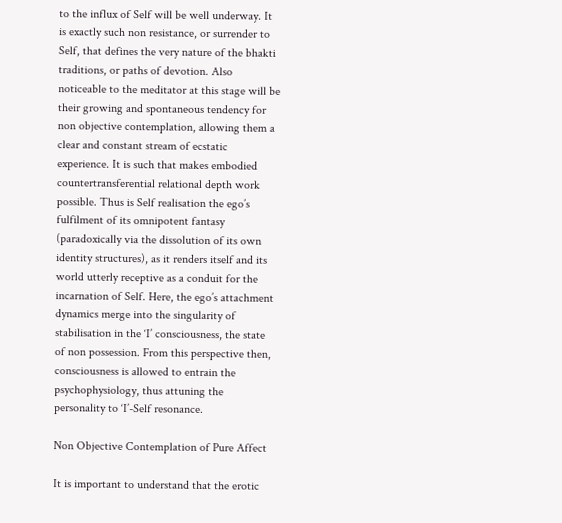to the influx of Self will be well underway. It is exactly such non resistance, or surrender to Self, that defines the very nature of the bhakti traditions, or paths of devotion. Also noticeable to the meditator at this stage will be their growing and spontaneous tendency for non objective contemplation, allowing them a clear and constant stream of ecstatic experience. It is such that makes embodied countertransferential relational depth work possible. Thus is Self realisation the ego’s fulfilment of its omnipotent fantasy (paradoxically via the dissolution of its own identity structures), as it renders itself and its world utterly receptive as a conduit for the incarnation of Self. Here, the ego’s attachment dynamics merge into the singularity of stabilisation in the ‘I’ consciousness, the state of non possession. From this perspective then, consciousness is allowed to entrain the psychophysiology, thus attuning the personality to ‘I’-Self resonance.

Non Objective Contemplation of Pure Affect

It is important to understand that the erotic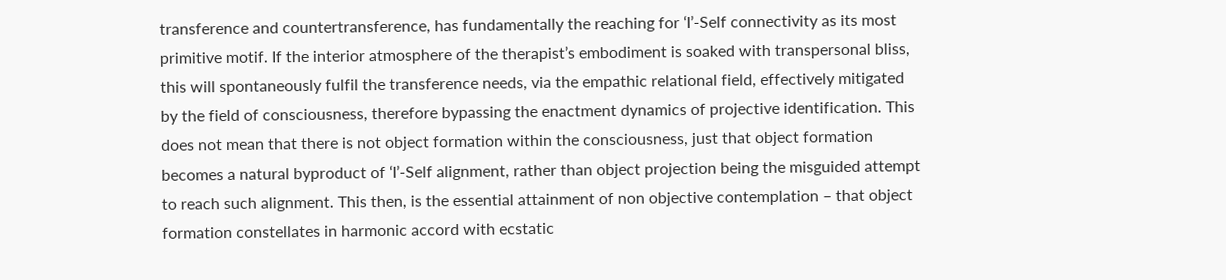transference and countertransference, has fundamentally the reaching for ‘I’-Self connectivity as its most primitive motif. If the interior atmosphere of the therapist’s embodiment is soaked with transpersonal bliss, this will spontaneously fulfil the transference needs, via the empathic relational field, effectively mitigated by the field of consciousness, therefore bypassing the enactment dynamics of projective identification. This does not mean that there is not object formation within the consciousness, just that object formation becomes a natural byproduct of ‘I’-Self alignment, rather than object projection being the misguided attempt to reach such alignment. This then, is the essential attainment of non objective contemplation – that object formation constellates in harmonic accord with ecstatic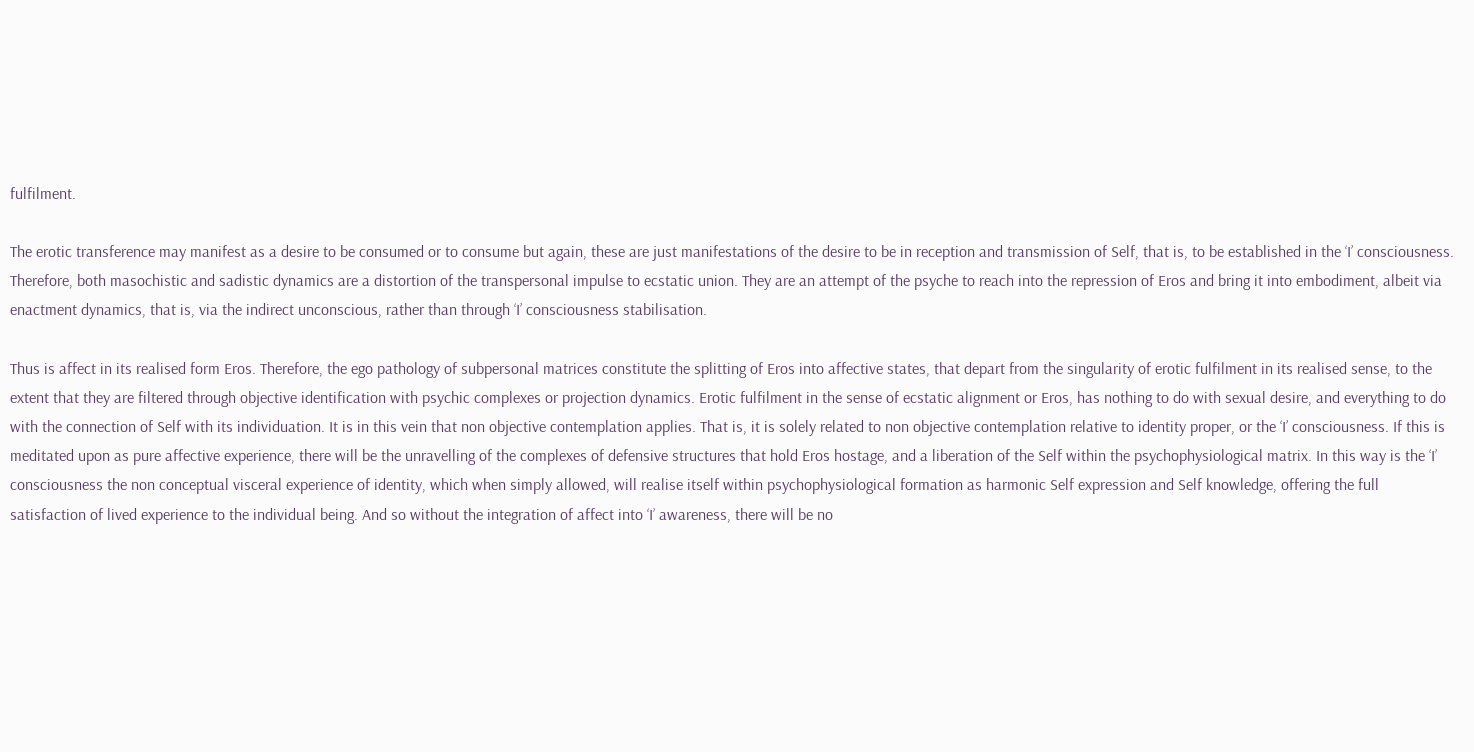fulfilment.

The erotic transference may manifest as a desire to be consumed or to consume but again, these are just manifestations of the desire to be in reception and transmission of Self, that is, to be established in the ‘I’ consciousness. Therefore, both masochistic and sadistic dynamics are a distortion of the transpersonal impulse to ecstatic union. They are an attempt of the psyche to reach into the repression of Eros and bring it into embodiment, albeit via enactment dynamics, that is, via the indirect unconscious, rather than through ‘I’ consciousness stabilisation.

Thus is affect in its realised form Eros. Therefore, the ego pathology of subpersonal matrices constitute the splitting of Eros into affective states, that depart from the singularity of erotic fulfilment in its realised sense, to the extent that they are filtered through objective identification with psychic complexes or projection dynamics. Erotic fulfilment in the sense of ecstatic alignment or Eros, has nothing to do with sexual desire, and everything to do with the connection of Self with its individuation. It is in this vein that non objective contemplation applies. That is, it is solely related to non objective contemplation relative to identity proper, or the ‘I’ consciousness. If this is meditated upon as pure affective experience, there will be the unravelling of the complexes of defensive structures that hold Eros hostage, and a liberation of the Self within the psychophysiological matrix. In this way is the ‘I’ consciousness the non conceptual visceral experience of identity, which when simply allowed, will realise itself within psychophysiological formation as harmonic Self expression and Self knowledge, offering the full satisfaction of lived experience to the individual being. And so without the integration of affect into ‘I’ awareness, there will be no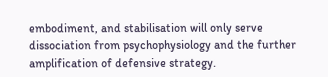embodiment, and stabilisation will only serve dissociation from psychophysiology and the further amplification of defensive strategy.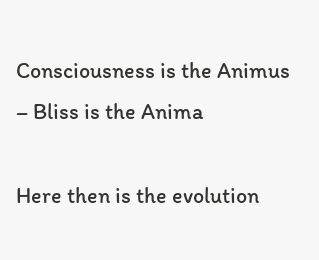Consciousness is the Animus – Bliss is the Anima

Here then is the evolution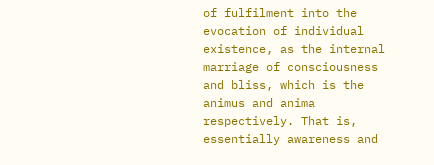of fulfilment into the evocation of individual existence, as the internal marriage of consciousness and bliss, which is the animus and anima respectively. That is, essentially awareness and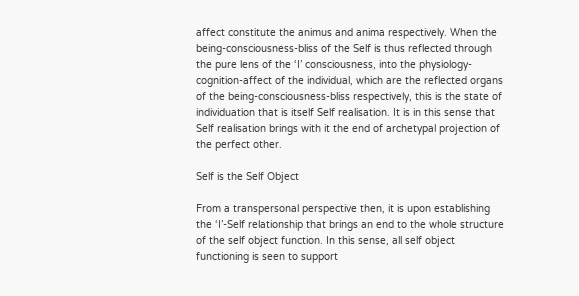affect constitute the animus and anima respectively. When the being-consciousness-bliss of the Self is thus reflected through the pure lens of the ‘I’ consciousness, into the physiology-cognition-affect of the individual, which are the reflected organs of the being-consciousness-bliss respectively, this is the state of individuation that is itself Self realisation. It is in this sense that Self realisation brings with it the end of archetypal projection of the perfect other.

Self is the Self Object

From a transpersonal perspective then, it is upon establishing the ‘I’-Self relationship that brings an end to the whole structure of the self object function. In this sense, all self object functioning is seen to support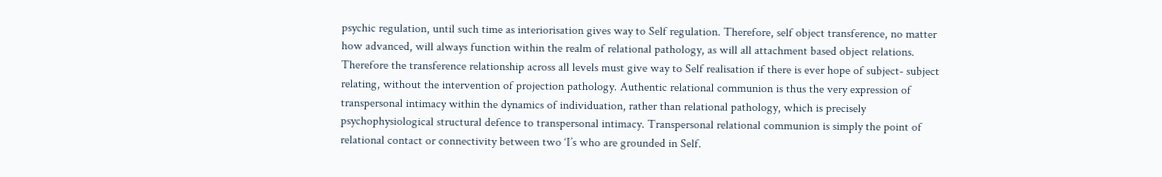psychic regulation, until such time as interiorisation gives way to Self regulation. Therefore, self object transference, no matter how advanced, will always function within the realm of relational pathology, as will all attachment based object relations. Therefore the transference relationship across all levels must give way to Self realisation if there is ever hope of subject- subject relating, without the intervention of projection pathology. Authentic relational communion is thus the very expression of transpersonal intimacy within the dynamics of individuation, rather than relational pathology, which is precisely psychophysiological structural defence to transpersonal intimacy. Transpersonal relational communion is simply the point of relational contact or connectivity between two ‘I’s who are grounded in Self.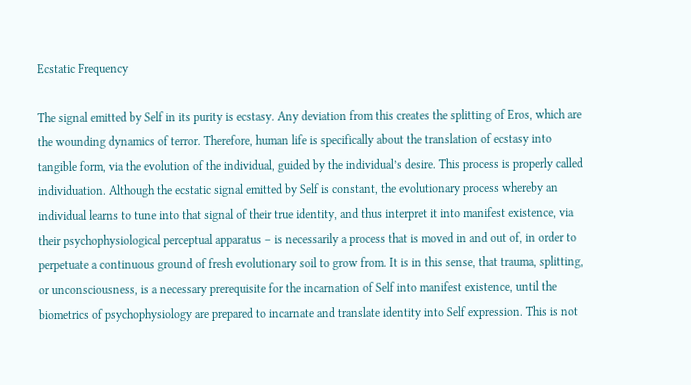Ecstatic Frequency

The signal emitted by Self in its purity is ecstasy. Any deviation from this creates the splitting of Eros, which are the wounding dynamics of terror. Therefore, human life is specifically about the translation of ecstasy into tangible form, via the evolution of the individual, guided by the individual’s desire. This process is properly called individuation. Although the ecstatic signal emitted by Self is constant, the evolutionary process whereby an individual learns to tune into that signal of their true identity, and thus interpret it into manifest existence, via their psychophysiological perceptual apparatus – is necessarily a process that is moved in and out of, in order to perpetuate a continuous ground of fresh evolutionary soil to grow from. It is in this sense, that trauma, splitting, or unconsciousness, is a necessary prerequisite for the incarnation of Self into manifest existence, until the biometrics of psychophysiology are prepared to incarnate and translate identity into Self expression. This is not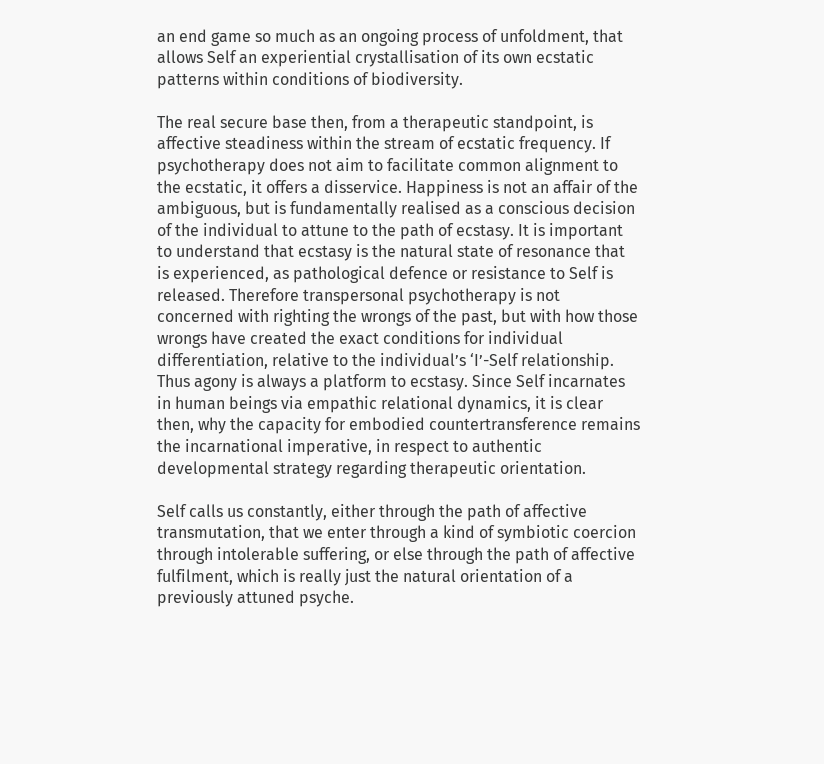an end game so much as an ongoing process of unfoldment, that allows Self an experiential crystallisation of its own ecstatic patterns within conditions of biodiversity.

The real secure base then, from a therapeutic standpoint, is affective steadiness within the stream of ecstatic frequency. If psychotherapy does not aim to facilitate common alignment to the ecstatic, it offers a disservice. Happiness is not an affair of the ambiguous, but is fundamentally realised as a conscious decision of the individual to attune to the path of ecstasy. It is important to understand that ecstasy is the natural state of resonance that is experienced, as pathological defence or resistance to Self is released. Therefore transpersonal psychotherapy is not concerned with righting the wrongs of the past, but with how those wrongs have created the exact conditions for individual differentiation, relative to the individual’s ‘I’-Self relationship. Thus agony is always a platform to ecstasy. Since Self incarnates in human beings via empathic relational dynamics, it is clear then, why the capacity for embodied countertransference remains the incarnational imperative, in respect to authentic developmental strategy regarding therapeutic orientation.

Self calls us constantly, either through the path of affective transmutation, that we enter through a kind of symbiotic coercion through intolerable suffering, or else through the path of affective fulfilment, which is really just the natural orientation of a previously attuned psyche.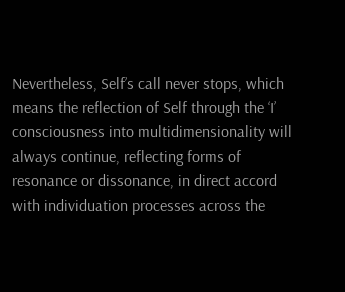Nevertheless, Self’s call never stops, which means the reflection of Self through the ‘I’ consciousness into multidimensionality will always continue, reflecting forms of resonance or dissonance, in direct accord with individuation processes across the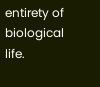entirety of biological life.